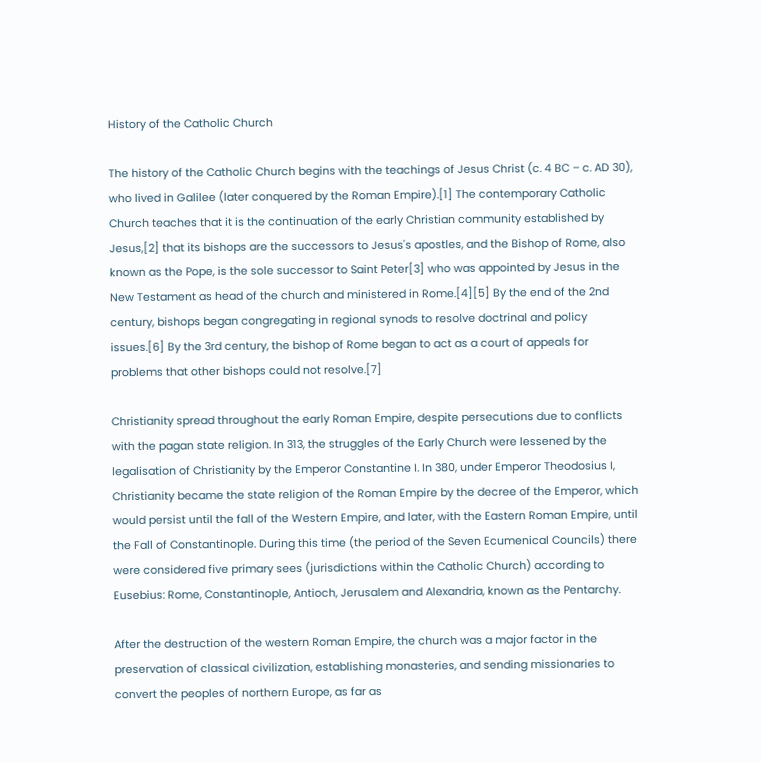History of the Catholic Church

The history of the Catholic Church begins with the teachings of Jesus Christ (c. 4 BC – c. AD 30), who lived in Galilee (later conquered by the Roman Empire).[1] The contemporary Catholic Church teaches that it is the continuation of the early Christian community established by Jesus,[2] that its bishops are the successors to Jesus's apostles, and the Bishop of Rome, also known as the Pope, is the sole successor to Saint Peter[3] who was appointed by Jesus in the New Testament as head of the church and ministered in Rome.[4][5] By the end of the 2nd century, bishops began congregating in regional synods to resolve doctrinal and policy issues.[6] By the 3rd century, the bishop of Rome began to act as a court of appeals for problems that other bishops could not resolve.[7]

Christianity spread throughout the early Roman Empire, despite persecutions due to conflicts with the pagan state religion. In 313, the struggles of the Early Church were lessened by the legalisation of Christianity by the Emperor Constantine I. In 380, under Emperor Theodosius I, Christianity became the state religion of the Roman Empire by the decree of the Emperor, which would persist until the fall of the Western Empire, and later, with the Eastern Roman Empire, until the Fall of Constantinople. During this time (the period of the Seven Ecumenical Councils) there were considered five primary sees (jurisdictions within the Catholic Church) according to Eusebius: Rome, Constantinople, Antioch, Jerusalem and Alexandria, known as the Pentarchy.

After the destruction of the western Roman Empire, the church was a major factor in the preservation of classical civilization, establishing monasteries, and sending missionaries to convert the peoples of northern Europe, as far as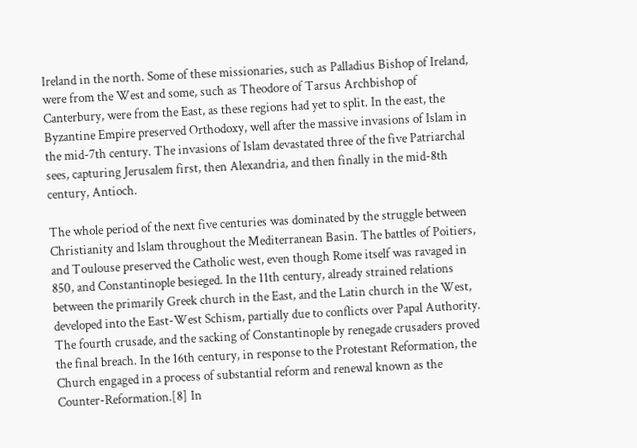Ireland in the north. Some of these missionaries, such as Palladius Bishop of Ireland, were from the West and some, such as Theodore of Tarsus Archbishop of Canterbury, were from the East, as these regions had yet to split. In the east, the Byzantine Empire preserved Orthodoxy, well after the massive invasions of Islam in the mid-7th century. The invasions of Islam devastated three of the five Patriarchal sees, capturing Jerusalem first, then Alexandria, and then finally in the mid-8th century, Antioch.

The whole period of the next five centuries was dominated by the struggle between Christianity and Islam throughout the Mediterranean Basin. The battles of Poitiers, and Toulouse preserved the Catholic west, even though Rome itself was ravaged in 850, and Constantinople besieged. In the 11th century, already strained relations between the primarily Greek church in the East, and the Latin church in the West, developed into the East-West Schism, partially due to conflicts over Papal Authority. The fourth crusade, and the sacking of Constantinople by renegade crusaders proved the final breach. In the 16th century, in response to the Protestant Reformation, the Church engaged in a process of substantial reform and renewal known as the Counter-Reformation.[8] In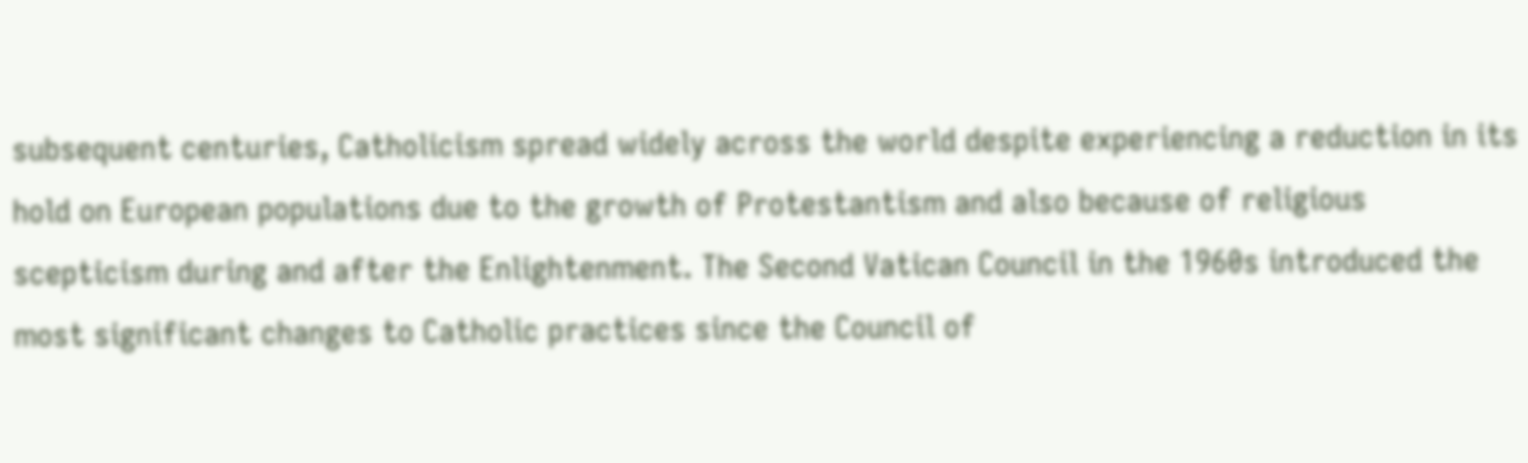subsequent centuries, Catholicism spread widely across the world despite experiencing a reduction in its hold on European populations due to the growth of Protestantism and also because of religious scepticism during and after the Enlightenment. The Second Vatican Council in the 1960s introduced the most significant changes to Catholic practices since the Council of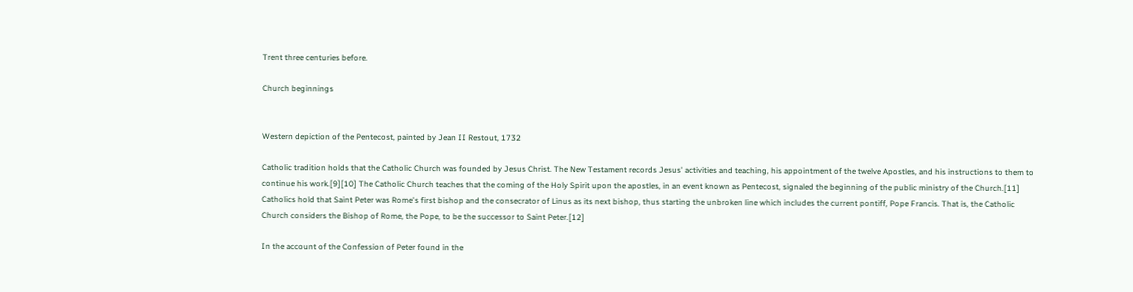Trent three centuries before.

Church beginnings


Western depiction of the Pentecost, painted by Jean II Restout, 1732

Catholic tradition holds that the Catholic Church was founded by Jesus Christ. The New Testament records Jesus' activities and teaching, his appointment of the twelve Apostles, and his instructions to them to continue his work.[9][10] The Catholic Church teaches that the coming of the Holy Spirit upon the apostles, in an event known as Pentecost, signaled the beginning of the public ministry of the Church.[11] Catholics hold that Saint Peter was Rome's first bishop and the consecrator of Linus as its next bishop, thus starting the unbroken line which includes the current pontiff, Pope Francis. That is, the Catholic Church considers the Bishop of Rome, the Pope, to be the successor to Saint Peter.[12]

In the account of the Confession of Peter found in the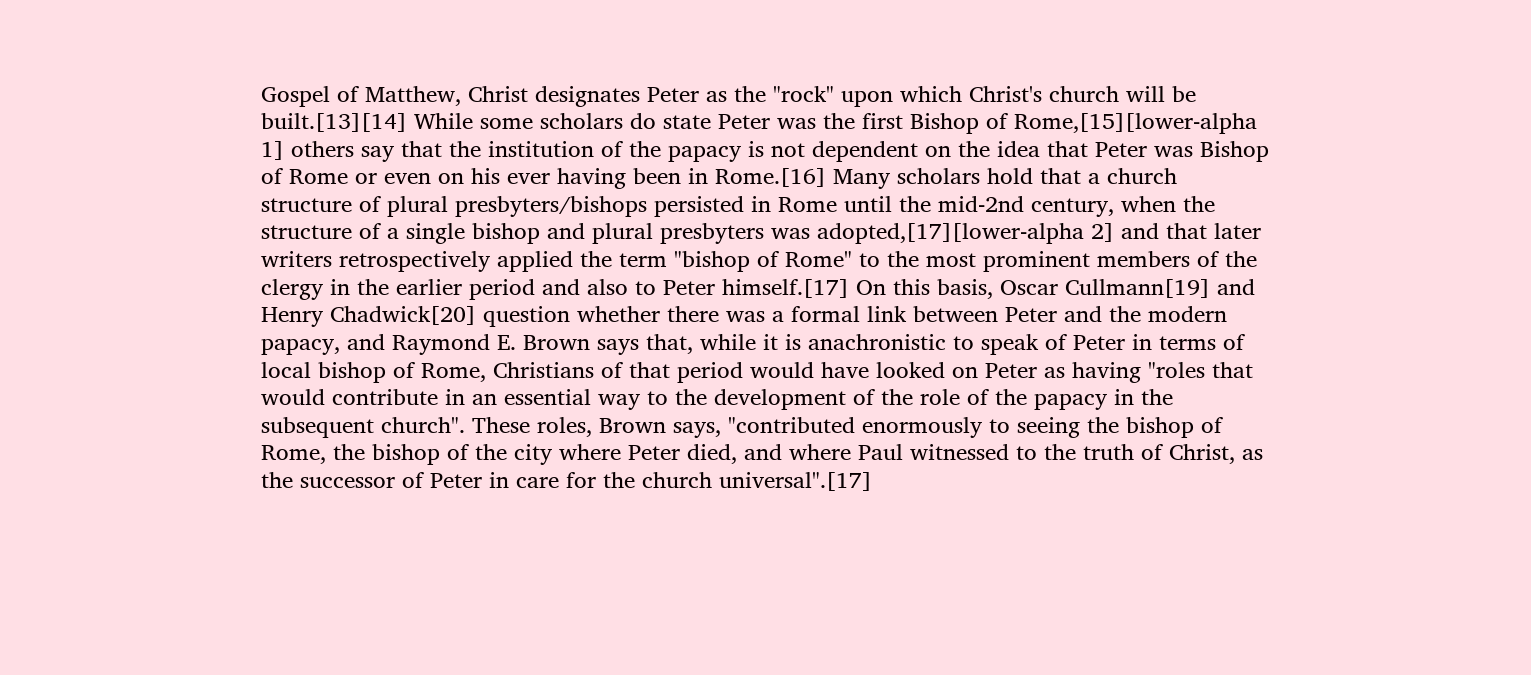Gospel of Matthew, Christ designates Peter as the "rock" upon which Christ's church will be built.[13][14] While some scholars do state Peter was the first Bishop of Rome,[15][lower-alpha 1] others say that the institution of the papacy is not dependent on the idea that Peter was Bishop of Rome or even on his ever having been in Rome.[16] Many scholars hold that a church structure of plural presbyters/bishops persisted in Rome until the mid-2nd century, when the structure of a single bishop and plural presbyters was adopted,[17][lower-alpha 2] and that later writers retrospectively applied the term "bishop of Rome" to the most prominent members of the clergy in the earlier period and also to Peter himself.[17] On this basis, Oscar Cullmann[19] and Henry Chadwick[20] question whether there was a formal link between Peter and the modern papacy, and Raymond E. Brown says that, while it is anachronistic to speak of Peter in terms of local bishop of Rome, Christians of that period would have looked on Peter as having "roles that would contribute in an essential way to the development of the role of the papacy in the subsequent church". These roles, Brown says, "contributed enormously to seeing the bishop of Rome, the bishop of the city where Peter died, and where Paul witnessed to the truth of Christ, as the successor of Peter in care for the church universal".[17]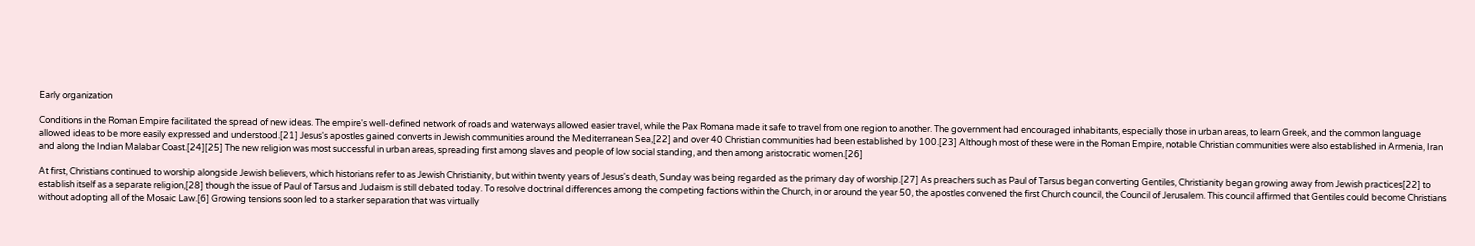Early organization

Conditions in the Roman Empire facilitated the spread of new ideas. The empire's well-defined network of roads and waterways allowed easier travel, while the Pax Romana made it safe to travel from one region to another. The government had encouraged inhabitants, especially those in urban areas, to learn Greek, and the common language allowed ideas to be more easily expressed and understood.[21] Jesus's apostles gained converts in Jewish communities around the Mediterranean Sea,[22] and over 40 Christian communities had been established by 100.[23] Although most of these were in the Roman Empire, notable Christian communities were also established in Armenia, Iran and along the Indian Malabar Coast.[24][25] The new religion was most successful in urban areas, spreading first among slaves and people of low social standing, and then among aristocratic women.[26]

At first, Christians continued to worship alongside Jewish believers, which historians refer to as Jewish Christianity, but within twenty years of Jesus's death, Sunday was being regarded as the primary day of worship.[27] As preachers such as Paul of Tarsus began converting Gentiles, Christianity began growing away from Jewish practices[22] to establish itself as a separate religion,[28] though the issue of Paul of Tarsus and Judaism is still debated today. To resolve doctrinal differences among the competing factions within the Church, in or around the year 50, the apostles convened the first Church council, the Council of Jerusalem. This council affirmed that Gentiles could become Christians without adopting all of the Mosaic Law.[6] Growing tensions soon led to a starker separation that was virtually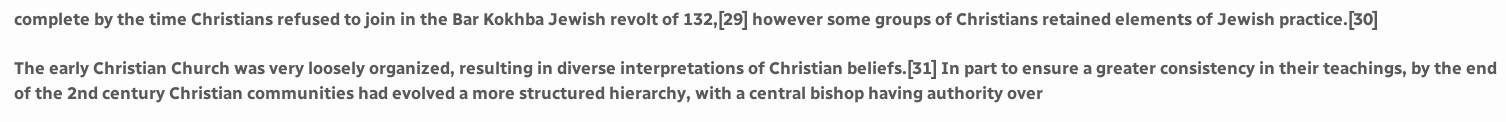complete by the time Christians refused to join in the Bar Kokhba Jewish revolt of 132,[29] however some groups of Christians retained elements of Jewish practice.[30]

The early Christian Church was very loosely organized, resulting in diverse interpretations of Christian beliefs.[31] In part to ensure a greater consistency in their teachings, by the end of the 2nd century Christian communities had evolved a more structured hierarchy, with a central bishop having authority over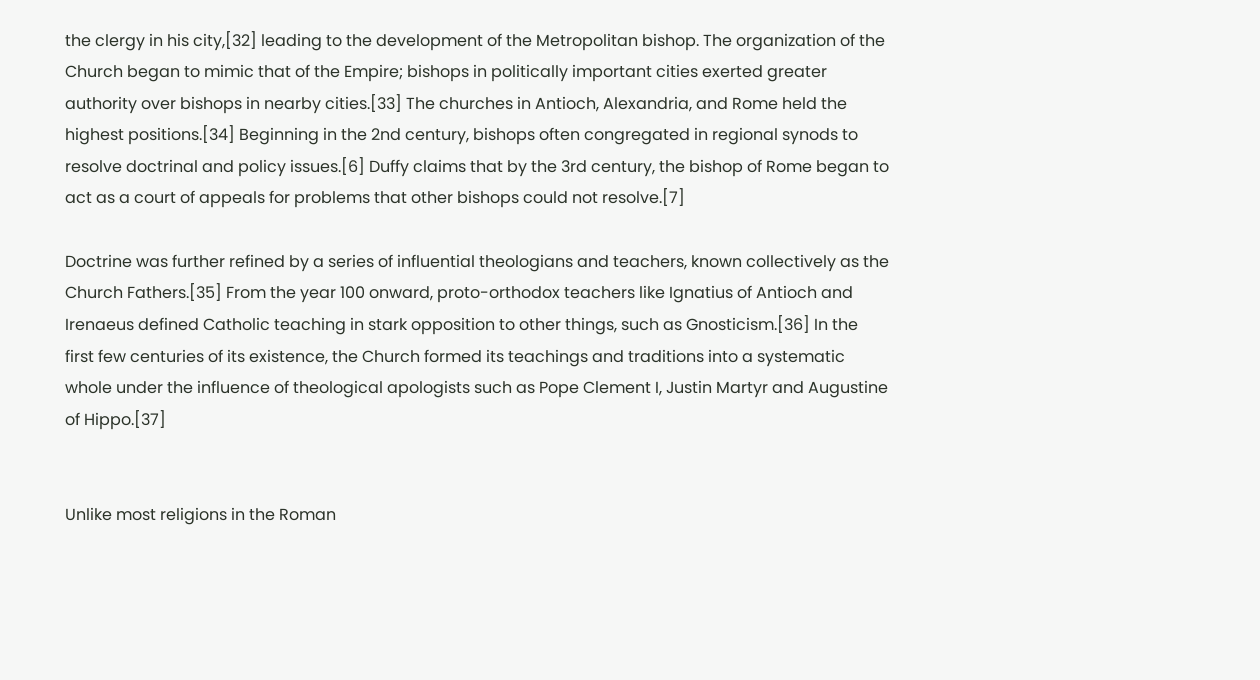the clergy in his city,[32] leading to the development of the Metropolitan bishop. The organization of the Church began to mimic that of the Empire; bishops in politically important cities exerted greater authority over bishops in nearby cities.[33] The churches in Antioch, Alexandria, and Rome held the highest positions.[34] Beginning in the 2nd century, bishops often congregated in regional synods to resolve doctrinal and policy issues.[6] Duffy claims that by the 3rd century, the bishop of Rome began to act as a court of appeals for problems that other bishops could not resolve.[7]

Doctrine was further refined by a series of influential theologians and teachers, known collectively as the Church Fathers.[35] From the year 100 onward, proto-orthodox teachers like Ignatius of Antioch and Irenaeus defined Catholic teaching in stark opposition to other things, such as Gnosticism.[36] In the first few centuries of its existence, the Church formed its teachings and traditions into a systematic whole under the influence of theological apologists such as Pope Clement I, Justin Martyr and Augustine of Hippo.[37]


Unlike most religions in the Roman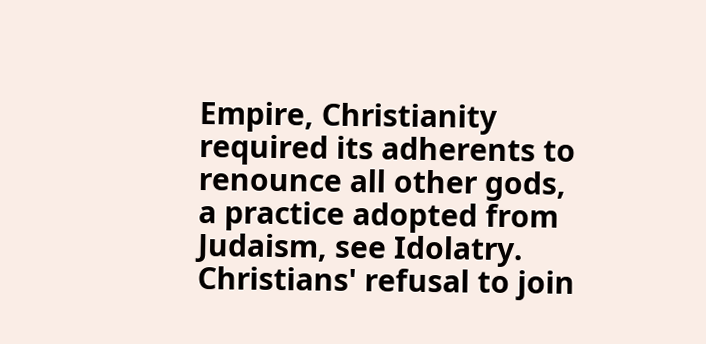Empire, Christianity required its adherents to renounce all other gods, a practice adopted from Judaism, see Idolatry. Christians' refusal to join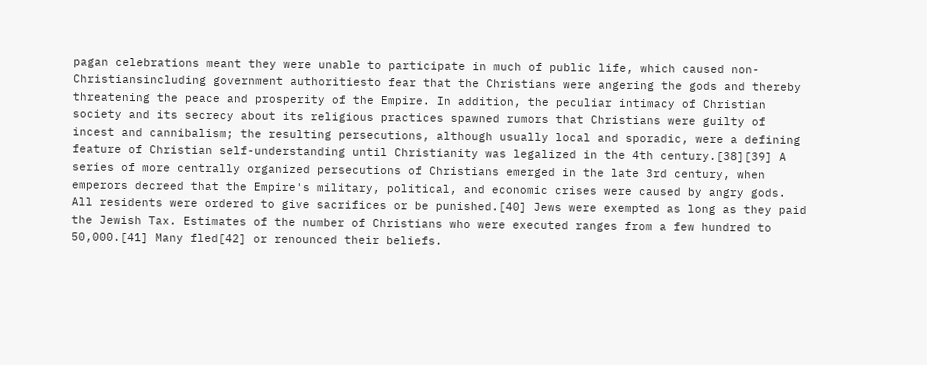pagan celebrations meant they were unable to participate in much of public life, which caused non-Christiansincluding government authoritiesto fear that the Christians were angering the gods and thereby threatening the peace and prosperity of the Empire. In addition, the peculiar intimacy of Christian society and its secrecy about its religious practices spawned rumors that Christians were guilty of incest and cannibalism; the resulting persecutions, although usually local and sporadic, were a defining feature of Christian self-understanding until Christianity was legalized in the 4th century.[38][39] A series of more centrally organized persecutions of Christians emerged in the late 3rd century, when emperors decreed that the Empire's military, political, and economic crises were caused by angry gods. All residents were ordered to give sacrifices or be punished.[40] Jews were exempted as long as they paid the Jewish Tax. Estimates of the number of Christians who were executed ranges from a few hundred to 50,000.[41] Many fled[42] or renounced their beliefs.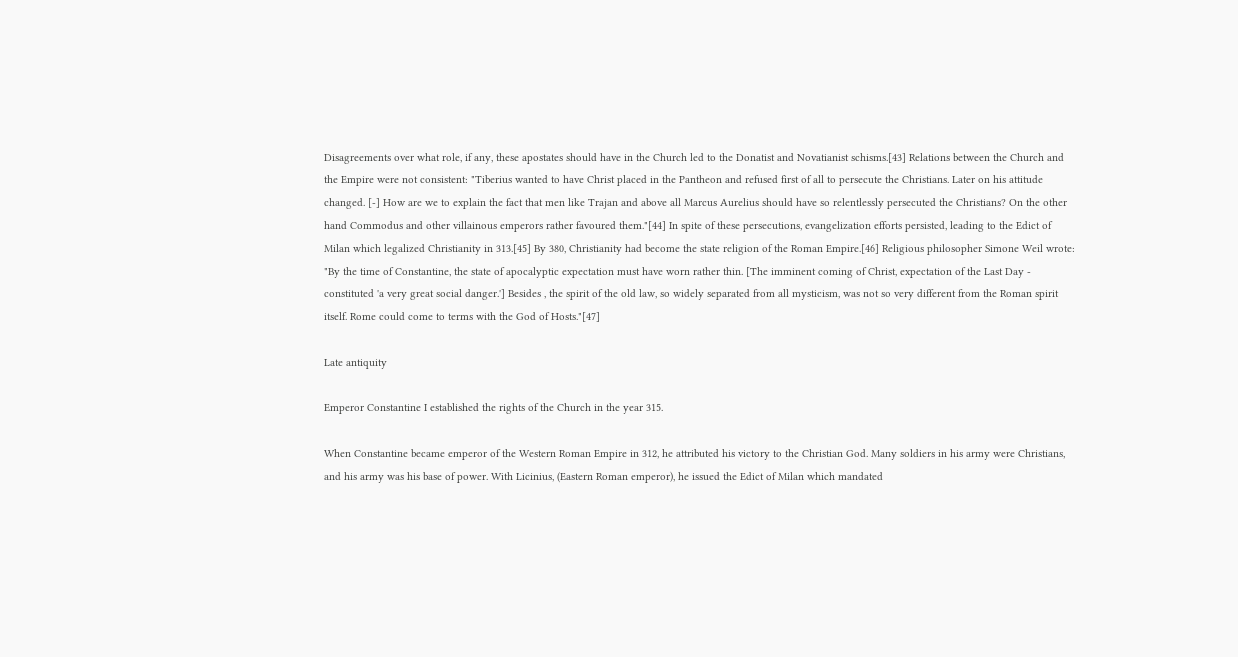Disagreements over what role, if any, these apostates should have in the Church led to the Donatist and Novatianist schisms.[43] Relations between the Church and the Empire were not consistent: "Tiberius wanted to have Christ placed in the Pantheon and refused first of all to persecute the Christians. Later on his attitude changed. [-] How are we to explain the fact that men like Trajan and above all Marcus Aurelius should have so relentlessly persecuted the Christians? On the other hand Commodus and other villainous emperors rather favoured them."[44] In spite of these persecutions, evangelization efforts persisted, leading to the Edict of Milan which legalized Christianity in 313.[45] By 380, Christianity had become the state religion of the Roman Empire.[46] Religious philosopher Simone Weil wrote: "By the time of Constantine, the state of apocalyptic expectation must have worn rather thin. [The imminent coming of Christ, expectation of the Last Day - constituted 'a very great social danger.'] Besides , the spirit of the old law, so widely separated from all mysticism, was not so very different from the Roman spirit itself. Rome could come to terms with the God of Hosts."[47]

Late antiquity

Emperor Constantine I established the rights of the Church in the year 315.

When Constantine became emperor of the Western Roman Empire in 312, he attributed his victory to the Christian God. Many soldiers in his army were Christians, and his army was his base of power. With Licinius, (Eastern Roman emperor), he issued the Edict of Milan which mandated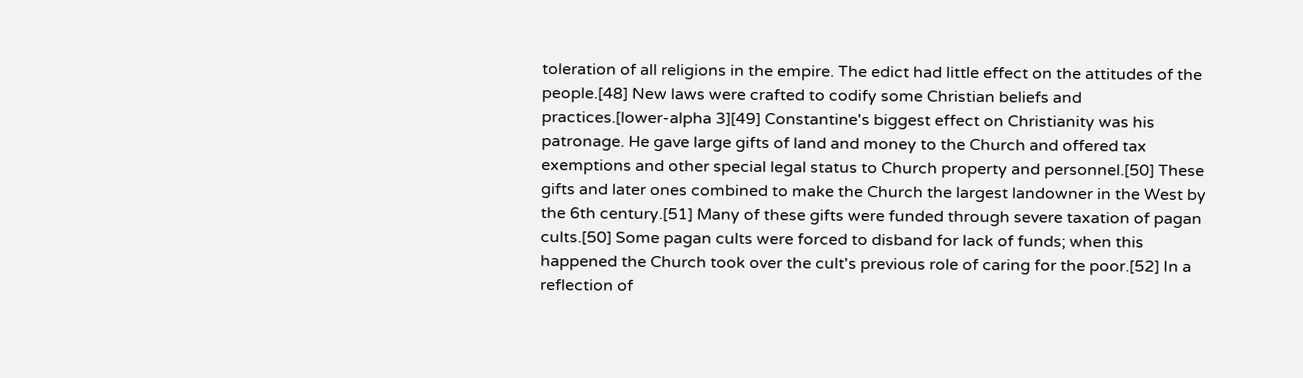toleration of all religions in the empire. The edict had little effect on the attitudes of the people.[48] New laws were crafted to codify some Christian beliefs and practices.[lower-alpha 3][49] Constantine's biggest effect on Christianity was his patronage. He gave large gifts of land and money to the Church and offered tax exemptions and other special legal status to Church property and personnel.[50] These gifts and later ones combined to make the Church the largest landowner in the West by the 6th century.[51] Many of these gifts were funded through severe taxation of pagan cults.[50] Some pagan cults were forced to disband for lack of funds; when this happened the Church took over the cult's previous role of caring for the poor.[52] In a reflection of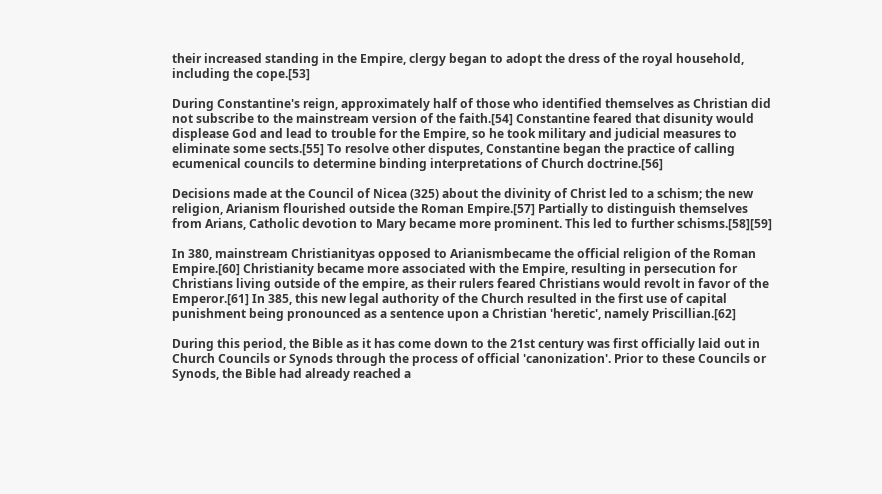their increased standing in the Empire, clergy began to adopt the dress of the royal household, including the cope.[53]

During Constantine's reign, approximately half of those who identified themselves as Christian did not subscribe to the mainstream version of the faith.[54] Constantine feared that disunity would displease God and lead to trouble for the Empire, so he took military and judicial measures to eliminate some sects.[55] To resolve other disputes, Constantine began the practice of calling ecumenical councils to determine binding interpretations of Church doctrine.[56]

Decisions made at the Council of Nicea (325) about the divinity of Christ led to a schism; the new religion, Arianism flourished outside the Roman Empire.[57] Partially to distinguish themselves from Arians, Catholic devotion to Mary became more prominent. This led to further schisms.[58][59]

In 380, mainstream Christianityas opposed to Arianismbecame the official religion of the Roman Empire.[60] Christianity became more associated with the Empire, resulting in persecution for Christians living outside of the empire, as their rulers feared Christians would revolt in favor of the Emperor.[61] In 385, this new legal authority of the Church resulted in the first use of capital punishment being pronounced as a sentence upon a Christian 'heretic', namely Priscillian.[62]

During this period, the Bible as it has come down to the 21st century was first officially laid out in Church Councils or Synods through the process of official 'canonization'. Prior to these Councils or Synods, the Bible had already reached a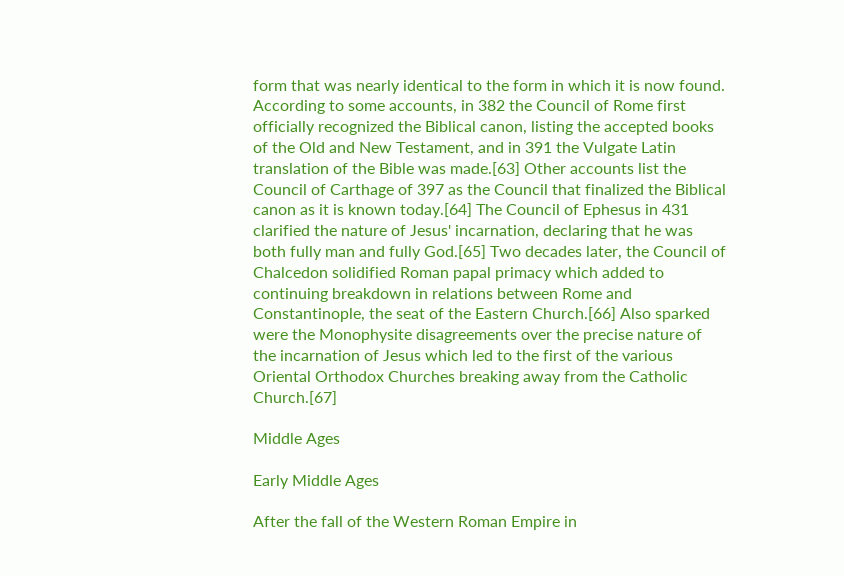form that was nearly identical to the form in which it is now found. According to some accounts, in 382 the Council of Rome first officially recognized the Biblical canon, listing the accepted books of the Old and New Testament, and in 391 the Vulgate Latin translation of the Bible was made.[63] Other accounts list the Council of Carthage of 397 as the Council that finalized the Biblical canon as it is known today.[64] The Council of Ephesus in 431 clarified the nature of Jesus' incarnation, declaring that he was both fully man and fully God.[65] Two decades later, the Council of Chalcedon solidified Roman papal primacy which added to continuing breakdown in relations between Rome and Constantinople, the seat of the Eastern Church.[66] Also sparked were the Monophysite disagreements over the precise nature of the incarnation of Jesus which led to the first of the various Oriental Orthodox Churches breaking away from the Catholic Church.[67]

Middle Ages

Early Middle Ages

After the fall of the Western Roman Empire in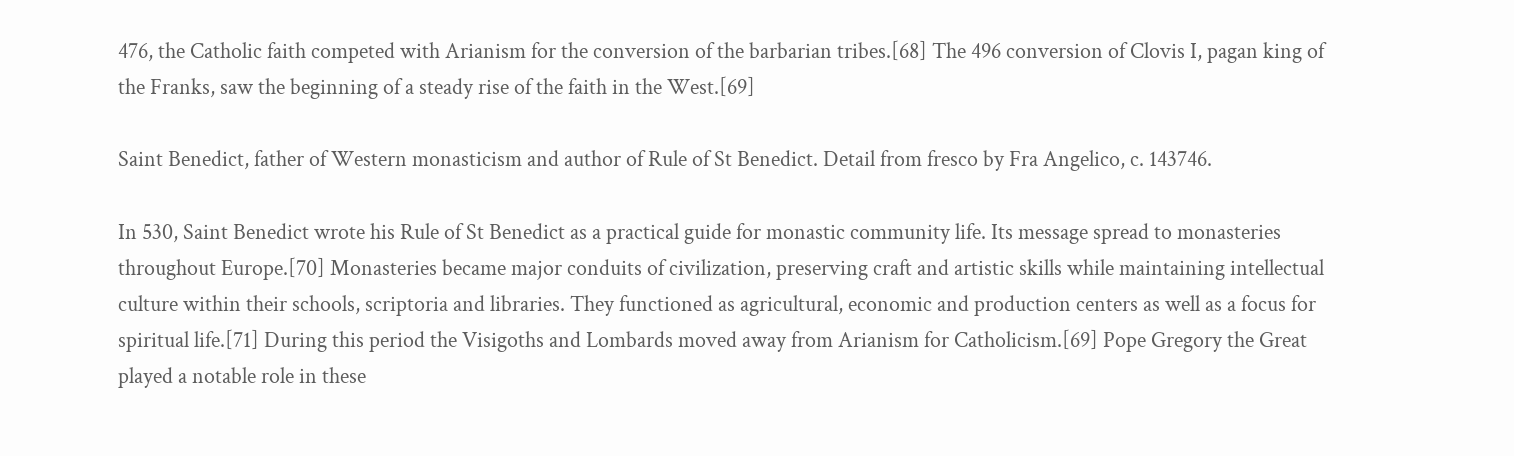476, the Catholic faith competed with Arianism for the conversion of the barbarian tribes.[68] The 496 conversion of Clovis I, pagan king of the Franks, saw the beginning of a steady rise of the faith in the West.[69]

Saint Benedict, father of Western monasticism and author of Rule of St Benedict. Detail from fresco by Fra Angelico, c. 143746.

In 530, Saint Benedict wrote his Rule of St Benedict as a practical guide for monastic community life. Its message spread to monasteries throughout Europe.[70] Monasteries became major conduits of civilization, preserving craft and artistic skills while maintaining intellectual culture within their schools, scriptoria and libraries. They functioned as agricultural, economic and production centers as well as a focus for spiritual life.[71] During this period the Visigoths and Lombards moved away from Arianism for Catholicism.[69] Pope Gregory the Great played a notable role in these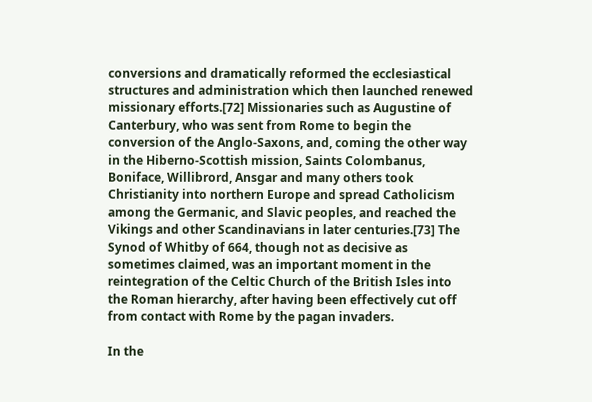conversions and dramatically reformed the ecclesiastical structures and administration which then launched renewed missionary efforts.[72] Missionaries such as Augustine of Canterbury, who was sent from Rome to begin the conversion of the Anglo-Saxons, and, coming the other way in the Hiberno-Scottish mission, Saints Colombanus, Boniface, Willibrord, Ansgar and many others took Christianity into northern Europe and spread Catholicism among the Germanic, and Slavic peoples, and reached the Vikings and other Scandinavians in later centuries.[73] The Synod of Whitby of 664, though not as decisive as sometimes claimed, was an important moment in the reintegration of the Celtic Church of the British Isles into the Roman hierarchy, after having been effectively cut off from contact with Rome by the pagan invaders.

In the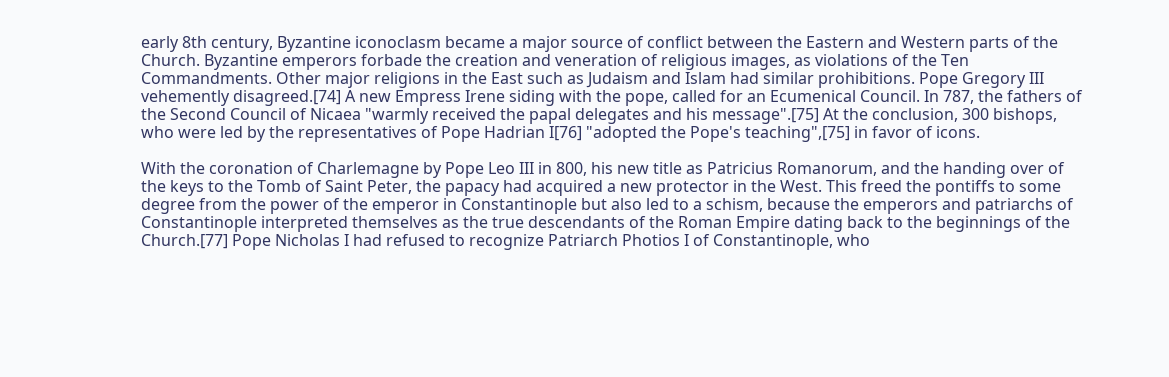early 8th century, Byzantine iconoclasm became a major source of conflict between the Eastern and Western parts of the Church. Byzantine emperors forbade the creation and veneration of religious images, as violations of the Ten Commandments. Other major religions in the East such as Judaism and Islam had similar prohibitions. Pope Gregory III vehemently disagreed.[74] A new Empress Irene siding with the pope, called for an Ecumenical Council. In 787, the fathers of the Second Council of Nicaea "warmly received the papal delegates and his message".[75] At the conclusion, 300 bishops, who were led by the representatives of Pope Hadrian I[76] "adopted the Pope's teaching",[75] in favor of icons.

With the coronation of Charlemagne by Pope Leo III in 800, his new title as Patricius Romanorum, and the handing over of the keys to the Tomb of Saint Peter, the papacy had acquired a new protector in the West. This freed the pontiffs to some degree from the power of the emperor in Constantinople but also led to a schism, because the emperors and patriarchs of Constantinople interpreted themselves as the true descendants of the Roman Empire dating back to the beginnings of the Church.[77] Pope Nicholas I had refused to recognize Patriarch Photios I of Constantinople, who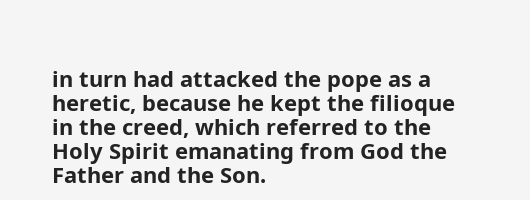in turn had attacked the pope as a heretic, because he kept the filioque in the creed, which referred to the Holy Spirit emanating from God the Father and the Son.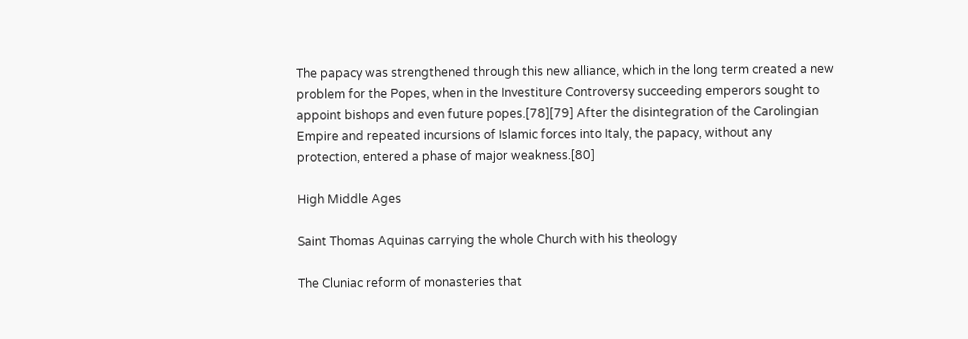The papacy was strengthened through this new alliance, which in the long term created a new problem for the Popes, when in the Investiture Controversy succeeding emperors sought to appoint bishops and even future popes.[78][79] After the disintegration of the Carolingian Empire and repeated incursions of Islamic forces into Italy, the papacy, without any protection, entered a phase of major weakness.[80]

High Middle Ages

Saint Thomas Aquinas carrying the whole Church with his theology

The Cluniac reform of monasteries that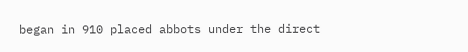began in 910 placed abbots under the direct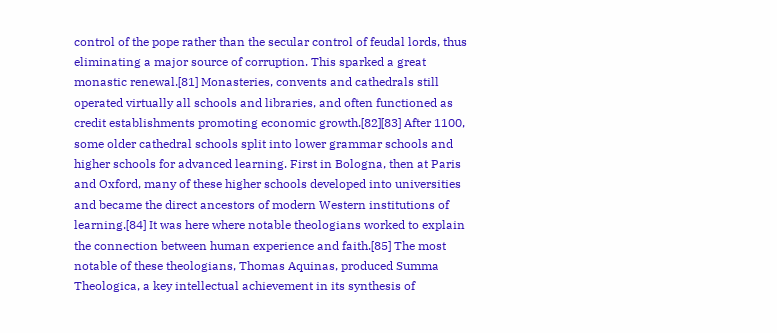control of the pope rather than the secular control of feudal lords, thus eliminating a major source of corruption. This sparked a great monastic renewal.[81] Monasteries, convents and cathedrals still operated virtually all schools and libraries, and often functioned as credit establishments promoting economic growth.[82][83] After 1100, some older cathedral schools split into lower grammar schools and higher schools for advanced learning. First in Bologna, then at Paris and Oxford, many of these higher schools developed into universities and became the direct ancestors of modern Western institutions of learning.[84] It was here where notable theologians worked to explain the connection between human experience and faith.[85] The most notable of these theologians, Thomas Aquinas, produced Summa Theologica, a key intellectual achievement in its synthesis of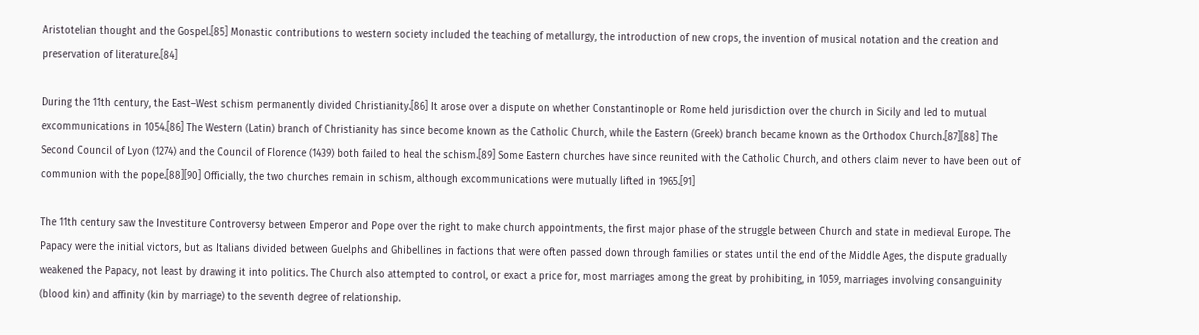Aristotelian thought and the Gospel.[85] Monastic contributions to western society included the teaching of metallurgy, the introduction of new crops, the invention of musical notation and the creation and preservation of literature.[84]

During the 11th century, the East–West schism permanently divided Christianity.[86] It arose over a dispute on whether Constantinople or Rome held jurisdiction over the church in Sicily and led to mutual excommunications in 1054.[86] The Western (Latin) branch of Christianity has since become known as the Catholic Church, while the Eastern (Greek) branch became known as the Orthodox Church.[87][88] The Second Council of Lyon (1274) and the Council of Florence (1439) both failed to heal the schism.[89] Some Eastern churches have since reunited with the Catholic Church, and others claim never to have been out of communion with the pope.[88][90] Officially, the two churches remain in schism, although excommunications were mutually lifted in 1965.[91]

The 11th century saw the Investiture Controversy between Emperor and Pope over the right to make church appointments, the first major phase of the struggle between Church and state in medieval Europe. The Papacy were the initial victors, but as Italians divided between Guelphs and Ghibellines in factions that were often passed down through families or states until the end of the Middle Ages, the dispute gradually weakened the Papacy, not least by drawing it into politics. The Church also attempted to control, or exact a price for, most marriages among the great by prohibiting, in 1059, marriages involving consanguinity (blood kin) and affinity (kin by marriage) to the seventh degree of relationship.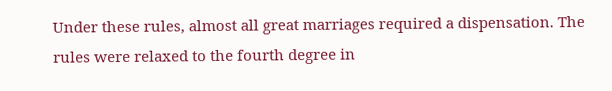Under these rules, almost all great marriages required a dispensation. The rules were relaxed to the fourth degree in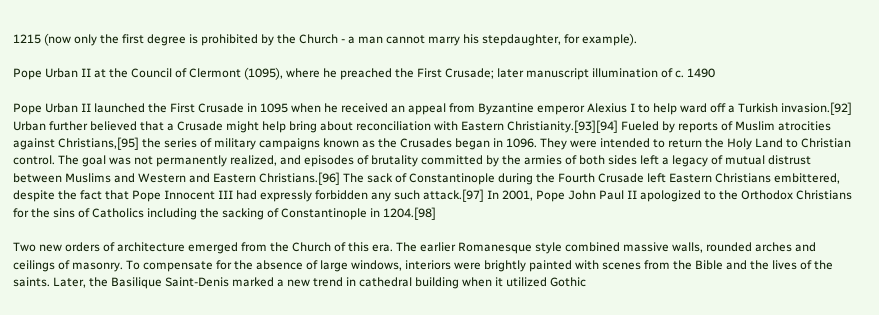1215 (now only the first degree is prohibited by the Church - a man cannot marry his stepdaughter, for example).

Pope Urban II at the Council of Clermont (1095), where he preached the First Crusade; later manuscript illumination of c. 1490

Pope Urban II launched the First Crusade in 1095 when he received an appeal from Byzantine emperor Alexius I to help ward off a Turkish invasion.[92] Urban further believed that a Crusade might help bring about reconciliation with Eastern Christianity.[93][94] Fueled by reports of Muslim atrocities against Christians,[95] the series of military campaigns known as the Crusades began in 1096. They were intended to return the Holy Land to Christian control. The goal was not permanently realized, and episodes of brutality committed by the armies of both sides left a legacy of mutual distrust between Muslims and Western and Eastern Christians.[96] The sack of Constantinople during the Fourth Crusade left Eastern Christians embittered, despite the fact that Pope Innocent III had expressly forbidden any such attack.[97] In 2001, Pope John Paul II apologized to the Orthodox Christians for the sins of Catholics including the sacking of Constantinople in 1204.[98]

Two new orders of architecture emerged from the Church of this era. The earlier Romanesque style combined massive walls, rounded arches and ceilings of masonry. To compensate for the absence of large windows, interiors were brightly painted with scenes from the Bible and the lives of the saints. Later, the Basilique Saint-Denis marked a new trend in cathedral building when it utilized Gothic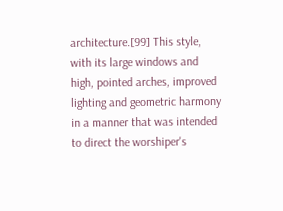architecture.[99] This style, with its large windows and high, pointed arches, improved lighting and geometric harmony in a manner that was intended to direct the worshiper's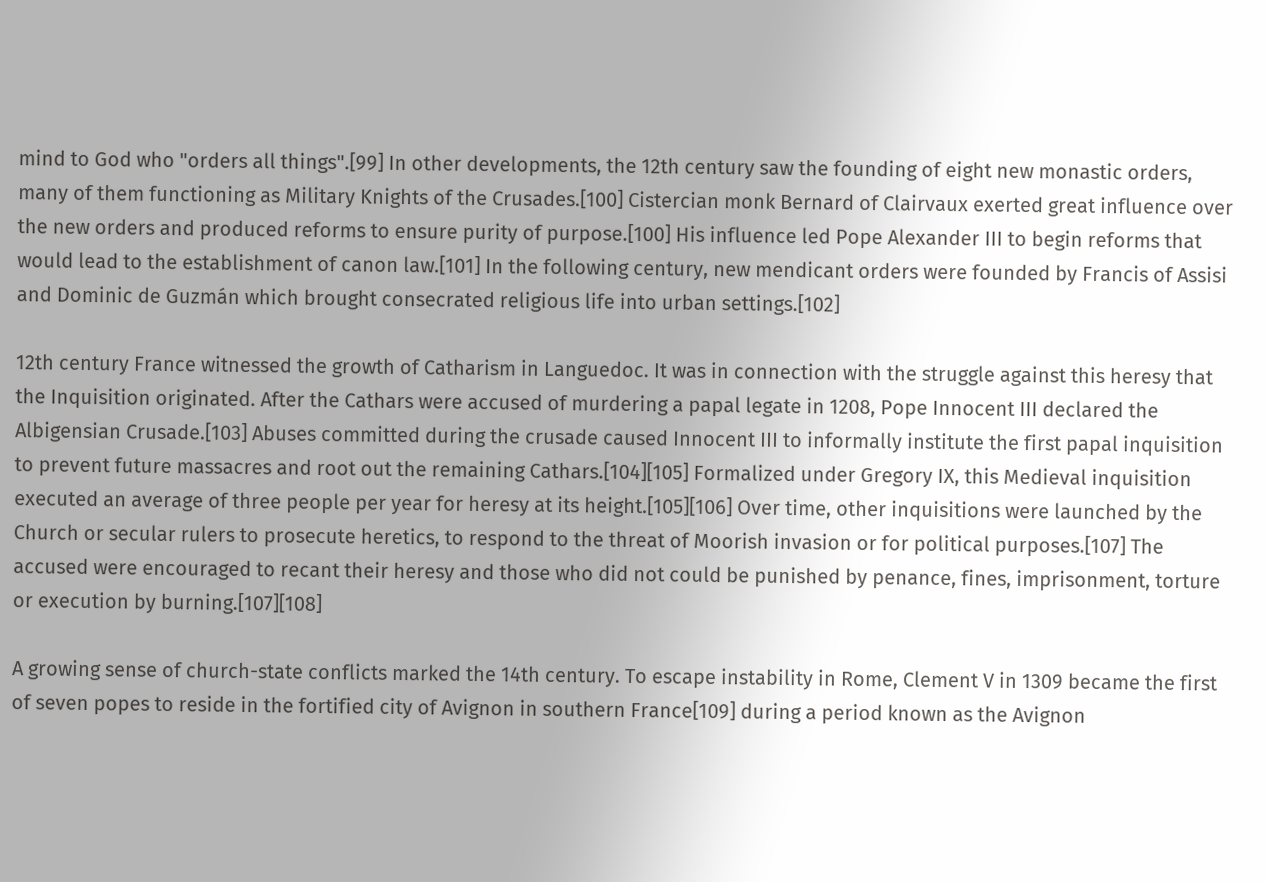mind to God who "orders all things".[99] In other developments, the 12th century saw the founding of eight new monastic orders, many of them functioning as Military Knights of the Crusades.[100] Cistercian monk Bernard of Clairvaux exerted great influence over the new orders and produced reforms to ensure purity of purpose.[100] His influence led Pope Alexander III to begin reforms that would lead to the establishment of canon law.[101] In the following century, new mendicant orders were founded by Francis of Assisi and Dominic de Guzmán which brought consecrated religious life into urban settings.[102]

12th century France witnessed the growth of Catharism in Languedoc. It was in connection with the struggle against this heresy that the Inquisition originated. After the Cathars were accused of murdering a papal legate in 1208, Pope Innocent III declared the Albigensian Crusade.[103] Abuses committed during the crusade caused Innocent III to informally institute the first papal inquisition to prevent future massacres and root out the remaining Cathars.[104][105] Formalized under Gregory IX, this Medieval inquisition executed an average of three people per year for heresy at its height.[105][106] Over time, other inquisitions were launched by the Church or secular rulers to prosecute heretics, to respond to the threat of Moorish invasion or for political purposes.[107] The accused were encouraged to recant their heresy and those who did not could be punished by penance, fines, imprisonment, torture or execution by burning.[107][108]

A growing sense of church-state conflicts marked the 14th century. To escape instability in Rome, Clement V in 1309 became the first of seven popes to reside in the fortified city of Avignon in southern France[109] during a period known as the Avignon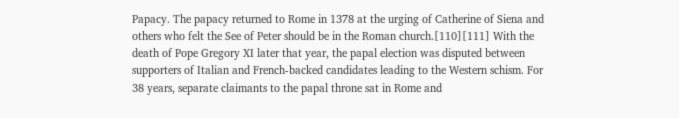Papacy. The papacy returned to Rome in 1378 at the urging of Catherine of Siena and others who felt the See of Peter should be in the Roman church.[110][111] With the death of Pope Gregory XI later that year, the papal election was disputed between supporters of Italian and French-backed candidates leading to the Western schism. For 38 years, separate claimants to the papal throne sat in Rome and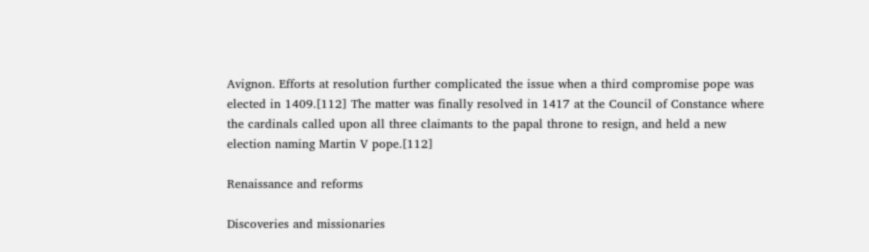Avignon. Efforts at resolution further complicated the issue when a third compromise pope was elected in 1409.[112] The matter was finally resolved in 1417 at the Council of Constance where the cardinals called upon all three claimants to the papal throne to resign, and held a new election naming Martin V pope.[112]

Renaissance and reforms

Discoveries and missionaries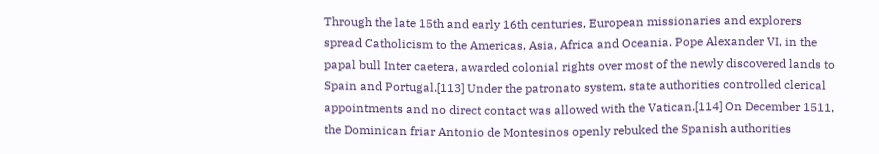Through the late 15th and early 16th centuries, European missionaries and explorers spread Catholicism to the Americas, Asia, Africa and Oceania. Pope Alexander VI, in the papal bull Inter caetera, awarded colonial rights over most of the newly discovered lands to Spain and Portugal.[113] Under the patronato system, state authorities controlled clerical appointments and no direct contact was allowed with the Vatican.[114] On December 1511, the Dominican friar Antonio de Montesinos openly rebuked the Spanish authorities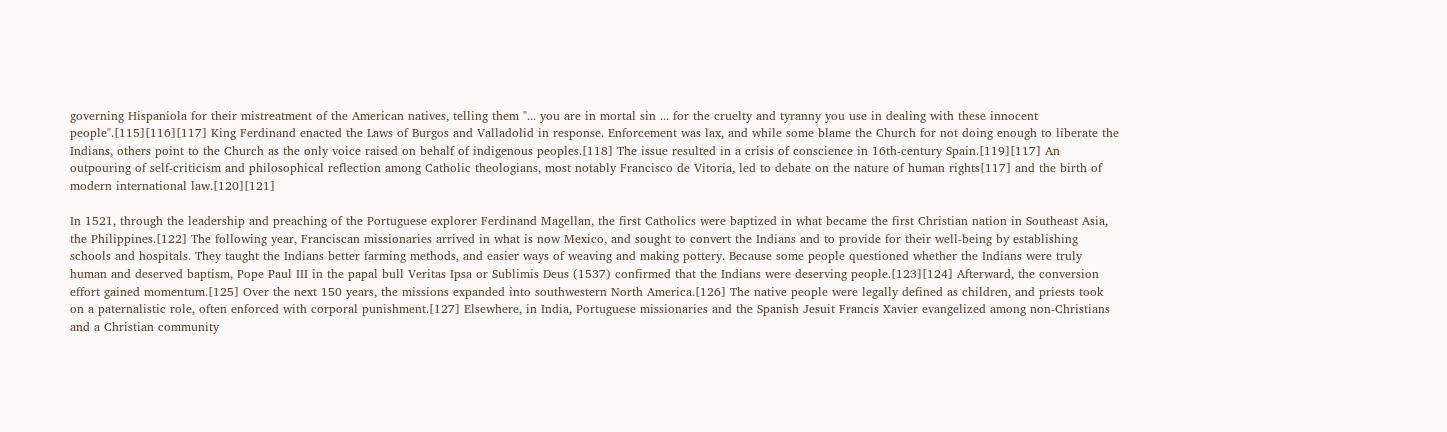governing Hispaniola for their mistreatment of the American natives, telling them "... you are in mortal sin ... for the cruelty and tyranny you use in dealing with these innocent people".[115][116][117] King Ferdinand enacted the Laws of Burgos and Valladolid in response. Enforcement was lax, and while some blame the Church for not doing enough to liberate the Indians, others point to the Church as the only voice raised on behalf of indigenous peoples.[118] The issue resulted in a crisis of conscience in 16th-century Spain.[119][117] An outpouring of self-criticism and philosophical reflection among Catholic theologians, most notably Francisco de Vitoria, led to debate on the nature of human rights[117] and the birth of modern international law.[120][121]

In 1521, through the leadership and preaching of the Portuguese explorer Ferdinand Magellan, the first Catholics were baptized in what became the first Christian nation in Southeast Asia, the Philippines.[122] The following year, Franciscan missionaries arrived in what is now Mexico, and sought to convert the Indians and to provide for their well-being by establishing schools and hospitals. They taught the Indians better farming methods, and easier ways of weaving and making pottery. Because some people questioned whether the Indians were truly human and deserved baptism, Pope Paul III in the papal bull Veritas Ipsa or Sublimis Deus (1537) confirmed that the Indians were deserving people.[123][124] Afterward, the conversion effort gained momentum.[125] Over the next 150 years, the missions expanded into southwestern North America.[126] The native people were legally defined as children, and priests took on a paternalistic role, often enforced with corporal punishment.[127] Elsewhere, in India, Portuguese missionaries and the Spanish Jesuit Francis Xavier evangelized among non-Christians and a Christian community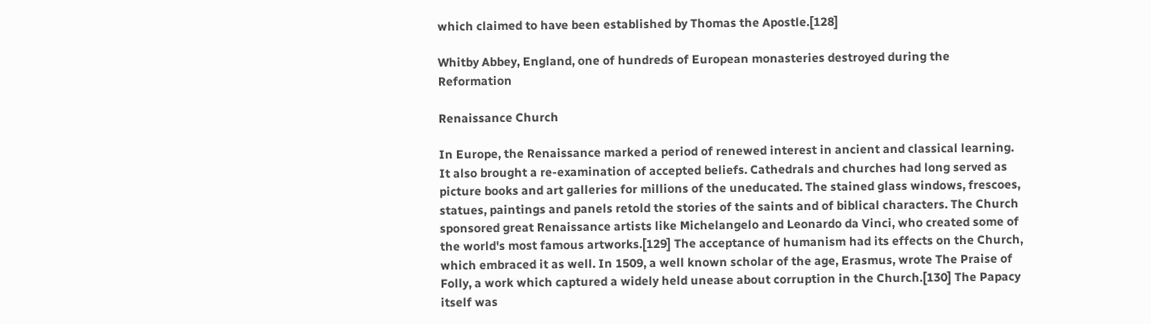which claimed to have been established by Thomas the Apostle.[128]

Whitby Abbey, England, one of hundreds of European monasteries destroyed during the Reformation

Renaissance Church

In Europe, the Renaissance marked a period of renewed interest in ancient and classical learning. It also brought a re-examination of accepted beliefs. Cathedrals and churches had long served as picture books and art galleries for millions of the uneducated. The stained glass windows, frescoes, statues, paintings and panels retold the stories of the saints and of biblical characters. The Church sponsored great Renaissance artists like Michelangelo and Leonardo da Vinci, who created some of the world's most famous artworks.[129] The acceptance of humanism had its effects on the Church, which embraced it as well. In 1509, a well known scholar of the age, Erasmus, wrote The Praise of Folly, a work which captured a widely held unease about corruption in the Church.[130] The Papacy itself was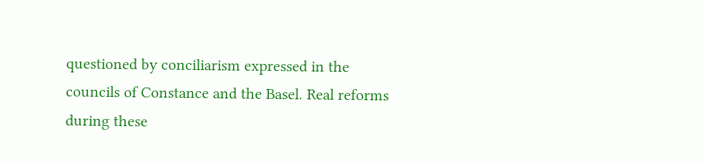questioned by conciliarism expressed in the councils of Constance and the Basel. Real reforms during these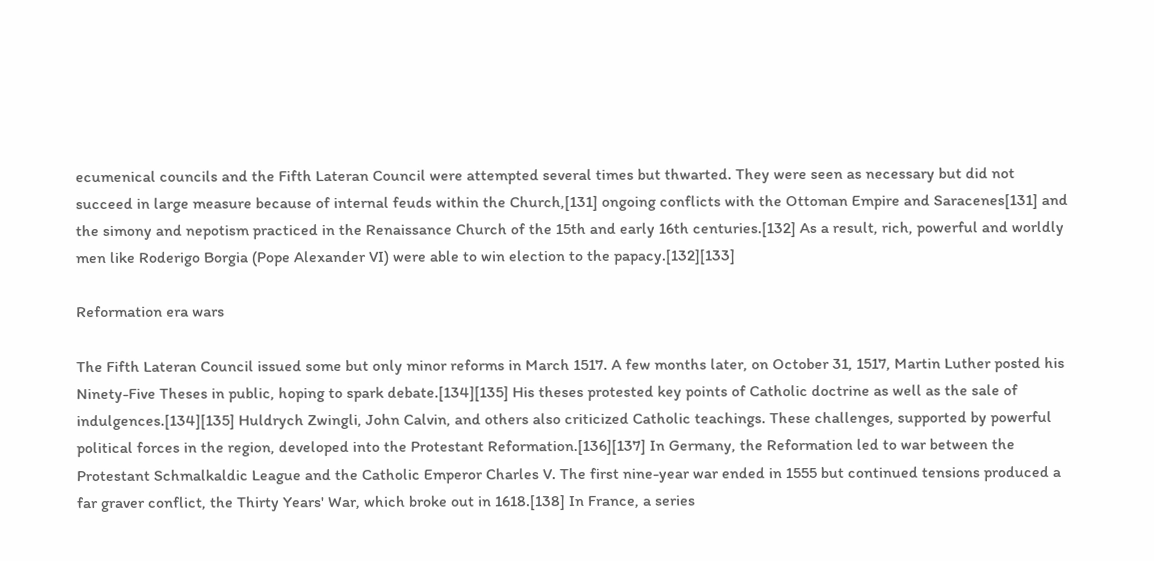ecumenical councils and the Fifth Lateran Council were attempted several times but thwarted. They were seen as necessary but did not succeed in large measure because of internal feuds within the Church,[131] ongoing conflicts with the Ottoman Empire and Saracenes[131] and the simony and nepotism practiced in the Renaissance Church of the 15th and early 16th centuries.[132] As a result, rich, powerful and worldly men like Roderigo Borgia (Pope Alexander VI) were able to win election to the papacy.[132][133]

Reformation era wars

The Fifth Lateran Council issued some but only minor reforms in March 1517. A few months later, on October 31, 1517, Martin Luther posted his Ninety-Five Theses in public, hoping to spark debate.[134][135] His theses protested key points of Catholic doctrine as well as the sale of indulgences.[134][135] Huldrych Zwingli, John Calvin, and others also criticized Catholic teachings. These challenges, supported by powerful political forces in the region, developed into the Protestant Reformation.[136][137] In Germany, the Reformation led to war between the Protestant Schmalkaldic League and the Catholic Emperor Charles V. The first nine-year war ended in 1555 but continued tensions produced a far graver conflict, the Thirty Years' War, which broke out in 1618.[138] In France, a series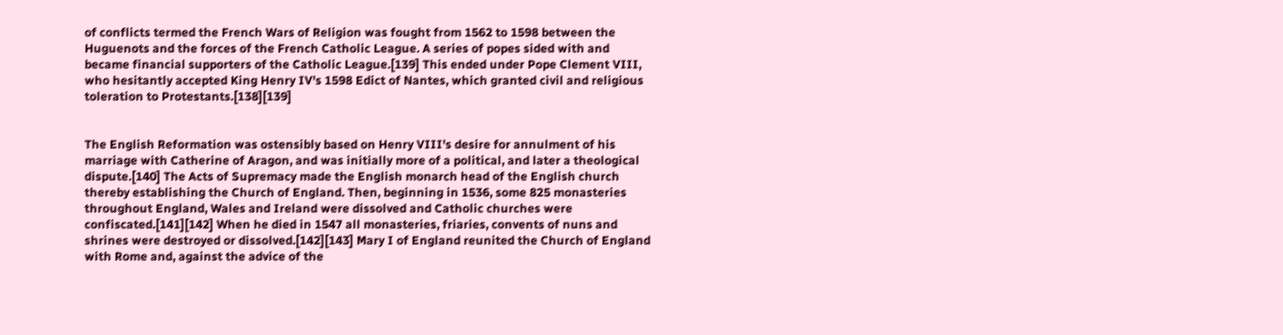of conflicts termed the French Wars of Religion was fought from 1562 to 1598 between the Huguenots and the forces of the French Catholic League. A series of popes sided with and became financial supporters of the Catholic League.[139] This ended under Pope Clement VIII, who hesitantly accepted King Henry IV's 1598 Edict of Nantes, which granted civil and religious toleration to Protestants.[138][139]


The English Reformation was ostensibly based on Henry VIII's desire for annulment of his marriage with Catherine of Aragon, and was initially more of a political, and later a theological dispute.[140] The Acts of Supremacy made the English monarch head of the English church thereby establishing the Church of England. Then, beginning in 1536, some 825 monasteries throughout England, Wales and Ireland were dissolved and Catholic churches were confiscated.[141][142] When he died in 1547 all monasteries, friaries, convents of nuns and shrines were destroyed or dissolved.[142][143] Mary I of England reunited the Church of England with Rome and, against the advice of the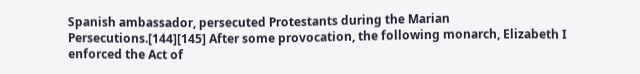Spanish ambassador, persecuted Protestants during the Marian Persecutions.[144][145] After some provocation, the following monarch, Elizabeth I enforced the Act of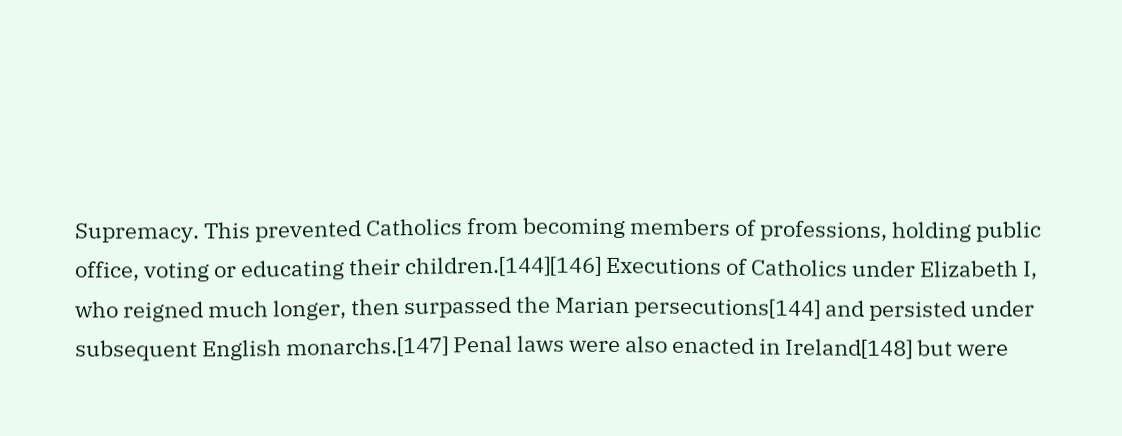Supremacy. This prevented Catholics from becoming members of professions, holding public office, voting or educating their children.[144][146] Executions of Catholics under Elizabeth I, who reigned much longer, then surpassed the Marian persecutions[144] and persisted under subsequent English monarchs.[147] Penal laws were also enacted in Ireland[148] but were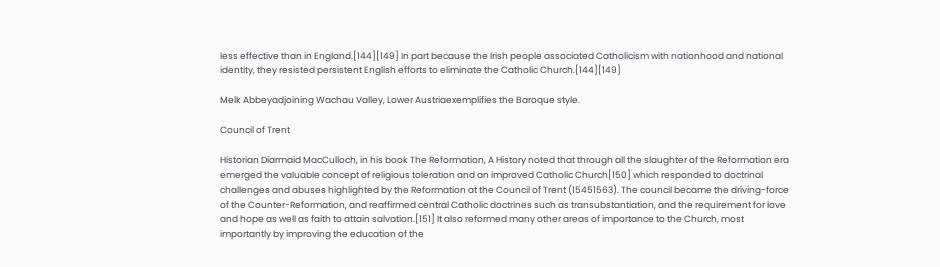less effective than in England.[144][149] In part because the Irish people associated Catholicism with nationhood and national identity, they resisted persistent English efforts to eliminate the Catholic Church.[144][149]

Melk Abbeyadjoining Wachau Valley, Lower Austriaexemplifies the Baroque style.

Council of Trent

Historian Diarmaid MacCulloch, in his book The Reformation, A History noted that through all the slaughter of the Reformation era emerged the valuable concept of religious toleration and an improved Catholic Church[150] which responded to doctrinal challenges and abuses highlighted by the Reformation at the Council of Trent (15451563). The council became the driving-force of the Counter-Reformation, and reaffirmed central Catholic doctrines such as transubstantiation, and the requirement for love and hope as well as faith to attain salvation.[151] It also reformed many other areas of importance to the Church, most importantly by improving the education of the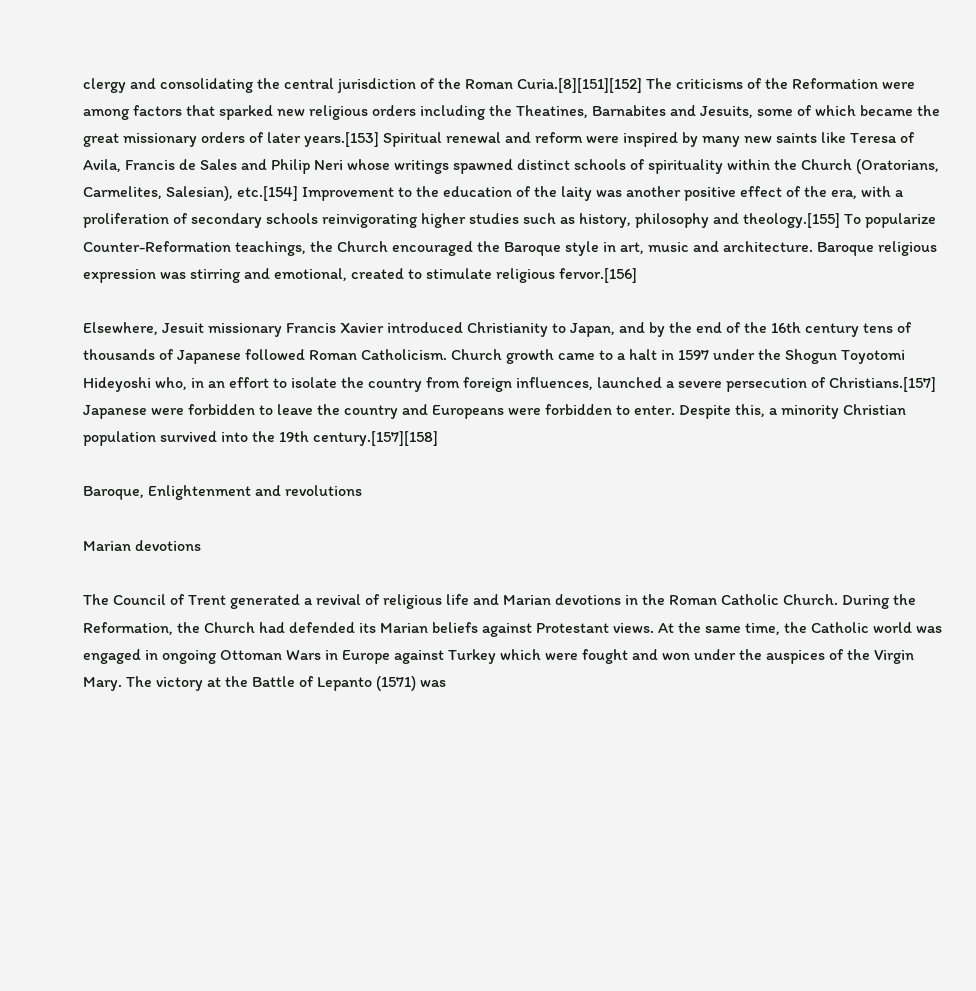clergy and consolidating the central jurisdiction of the Roman Curia.[8][151][152] The criticisms of the Reformation were among factors that sparked new religious orders including the Theatines, Barnabites and Jesuits, some of which became the great missionary orders of later years.[153] Spiritual renewal and reform were inspired by many new saints like Teresa of Avila, Francis de Sales and Philip Neri whose writings spawned distinct schools of spirituality within the Church (Oratorians, Carmelites, Salesian), etc.[154] Improvement to the education of the laity was another positive effect of the era, with a proliferation of secondary schools reinvigorating higher studies such as history, philosophy and theology.[155] To popularize Counter-Reformation teachings, the Church encouraged the Baroque style in art, music and architecture. Baroque religious expression was stirring and emotional, created to stimulate religious fervor.[156]

Elsewhere, Jesuit missionary Francis Xavier introduced Christianity to Japan, and by the end of the 16th century tens of thousands of Japanese followed Roman Catholicism. Church growth came to a halt in 1597 under the Shogun Toyotomi Hideyoshi who, in an effort to isolate the country from foreign influences, launched a severe persecution of Christians.[157] Japanese were forbidden to leave the country and Europeans were forbidden to enter. Despite this, a minority Christian population survived into the 19th century.[157][158]

Baroque, Enlightenment and revolutions

Marian devotions

The Council of Trent generated a revival of religious life and Marian devotions in the Roman Catholic Church. During the Reformation, the Church had defended its Marian beliefs against Protestant views. At the same time, the Catholic world was engaged in ongoing Ottoman Wars in Europe against Turkey which were fought and won under the auspices of the Virgin Mary. The victory at the Battle of Lepanto (1571) was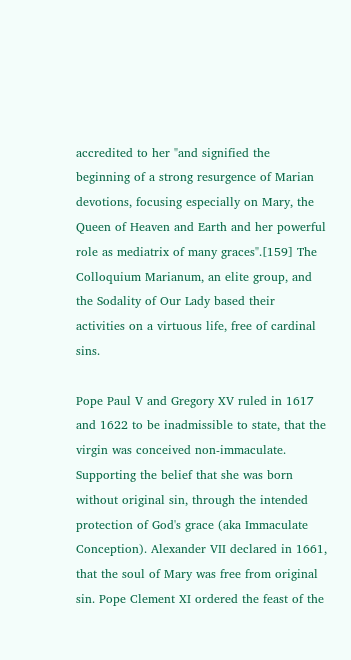accredited to her "and signified the beginning of a strong resurgence of Marian devotions, focusing especially on Mary, the Queen of Heaven and Earth and her powerful role as mediatrix of many graces".[159] The Colloquium Marianum, an elite group, and the Sodality of Our Lady based their activities on a virtuous life, free of cardinal sins.

Pope Paul V and Gregory XV ruled in 1617 and 1622 to be inadmissible to state, that the virgin was conceived non-immaculate. Supporting the belief that she was born without original sin, through the intended protection of God's grace (aka Immaculate Conception). Alexander VII declared in 1661, that the soul of Mary was free from original sin. Pope Clement XI ordered the feast of the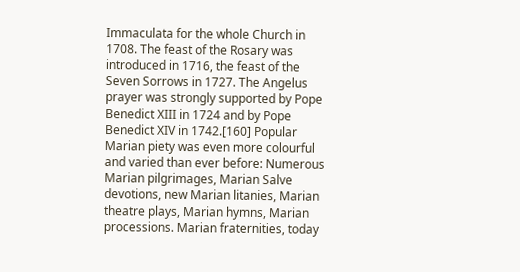Immaculata for the whole Church in 1708. The feast of the Rosary was introduced in 1716, the feast of the Seven Sorrows in 1727. The Angelus prayer was strongly supported by Pope Benedict XIII in 1724 and by Pope Benedict XIV in 1742.[160] Popular Marian piety was even more colourful and varied than ever before: Numerous Marian pilgrimages, Marian Salve devotions, new Marian litanies, Marian theatre plays, Marian hymns, Marian processions. Marian fraternities, today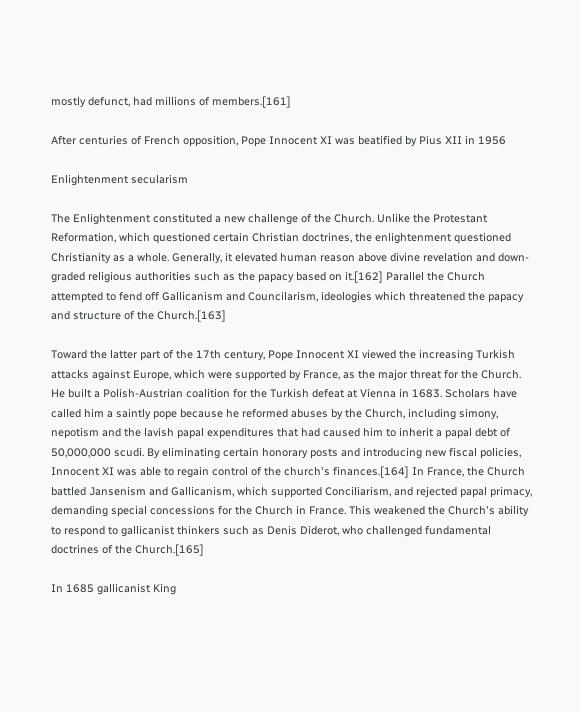mostly defunct, had millions of members.[161]

After centuries of French opposition, Pope Innocent XI was beatified by Pius XII in 1956

Enlightenment secularism

The Enlightenment constituted a new challenge of the Church. Unlike the Protestant Reformation, which questioned certain Christian doctrines, the enlightenment questioned Christianity as a whole. Generally, it elevated human reason above divine revelation and down-graded religious authorities such as the papacy based on it.[162] Parallel the Church attempted to fend off Gallicanism and Councilarism, ideologies which threatened the papacy and structure of the Church.[163]

Toward the latter part of the 17th century, Pope Innocent XI viewed the increasing Turkish attacks against Europe, which were supported by France, as the major threat for the Church. He built a Polish-Austrian coalition for the Turkish defeat at Vienna in 1683. Scholars have called him a saintly pope because he reformed abuses by the Church, including simony, nepotism and the lavish papal expenditures that had caused him to inherit a papal debt of 50,000,000 scudi. By eliminating certain honorary posts and introducing new fiscal policies, Innocent XI was able to regain control of the church's finances.[164] In France, the Church battled Jansenism and Gallicanism, which supported Conciliarism, and rejected papal primacy, demanding special concessions for the Church in France. This weakened the Church's ability to respond to gallicanist thinkers such as Denis Diderot, who challenged fundamental doctrines of the Church.[165]

In 1685 gallicanist King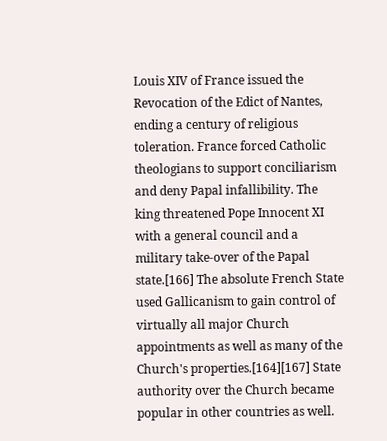Louis XIV of France issued the Revocation of the Edict of Nantes, ending a century of religious toleration. France forced Catholic theologians to support conciliarism and deny Papal infallibility. The king threatened Pope Innocent XI with a general council and a military take-over of the Papal state.[166] The absolute French State used Gallicanism to gain control of virtually all major Church appointments as well as many of the Church's properties.[164][167] State authority over the Church became popular in other countries as well.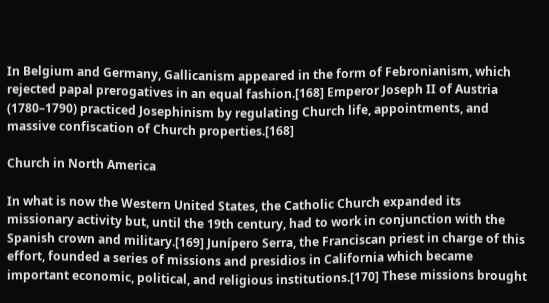In Belgium and Germany, Gallicanism appeared in the form of Febronianism, which rejected papal prerogatives in an equal fashion.[168] Emperor Joseph II of Austria (1780–1790) practiced Josephinism by regulating Church life, appointments, and massive confiscation of Church properties.[168]

Church in North America

In what is now the Western United States, the Catholic Church expanded its missionary activity but, until the 19th century, had to work in conjunction with the Spanish crown and military.[169] Junípero Serra, the Franciscan priest in charge of this effort, founded a series of missions and presidios in California which became important economic, political, and religious institutions.[170] These missions brought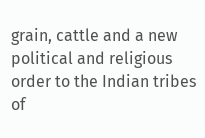grain, cattle and a new political and religious order to the Indian tribes of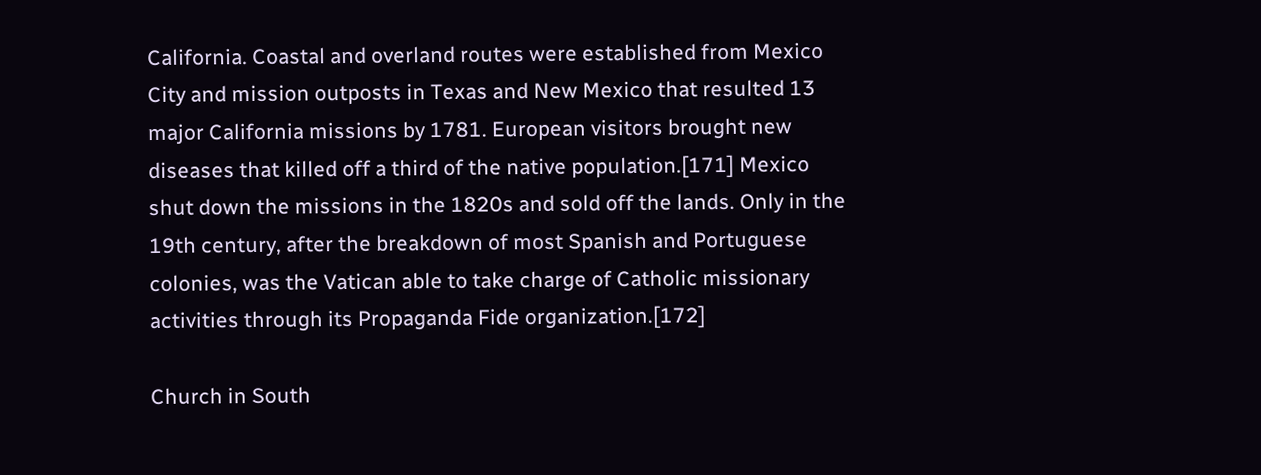California. Coastal and overland routes were established from Mexico City and mission outposts in Texas and New Mexico that resulted 13 major California missions by 1781. European visitors brought new diseases that killed off a third of the native population.[171] Mexico shut down the missions in the 1820s and sold off the lands. Only in the 19th century, after the breakdown of most Spanish and Portuguese colonies, was the Vatican able to take charge of Catholic missionary activities through its Propaganda Fide organization.[172]

Church in South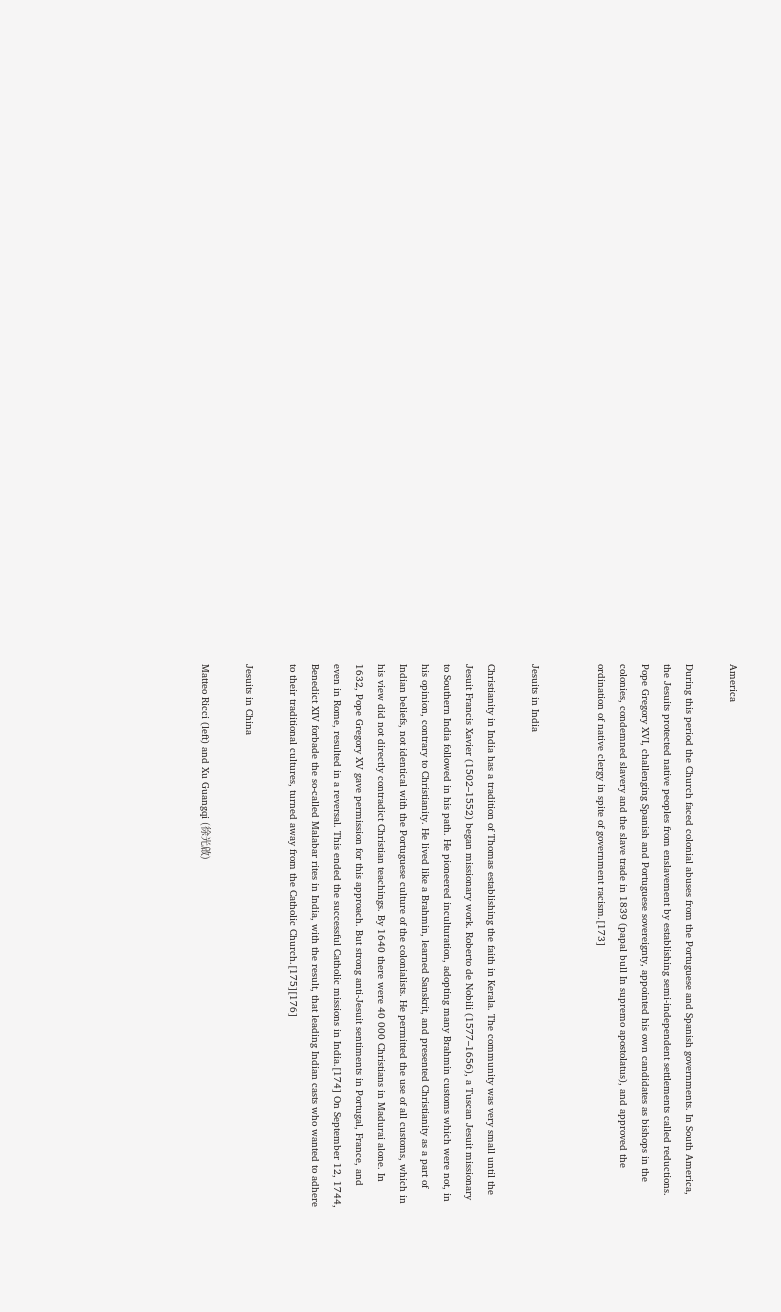America

During this period the Church faced colonial abuses from the Portuguese and Spanish governments. In South America, the Jesuits protected native peoples from enslavement by establishing semi-independent settlements called reductions. Pope Gregory XVI, challenging Spanish and Portuguese sovereignty, appointed his own candidates as bishops in the colonies, condemned slavery and the slave trade in 1839 (papal bull In supremo apostolatus), and approved the ordination of native clergy in spite of government racism.[173]


Jesuits in India

Christianity in India has a tradition of Thomas establishing the faith in Kerala. The community was very small until the Jesuit Francis Xavier (1502–1552) began missionary work. Roberto de Nobili (1577–1656), a Tuscan Jesuit missionary to Southern India followed in his path. He pioneered inculturation, adopting many Brahmin customs which were not, in his opinion, contrary to Christianity. He lived like a Brahmin, learned Sanskrit, and presented Christianity as a part of Indian beliefs, not identical with the Portuguese culture of the colonialists. He permitted the use of all customs, which in his view did not directly contradict Christian teachings. By 1640 there were 40 000 Christians in Madurai alone. In 1632, Pope Gregory XV gave permission for this approach. But strong anti-Jesuit sentiments in Portugal, France, and even in Rome, resulted in a reversal. This ended the successful Catholic missions in India.[174] On September 12, 1744, Benedict XIV forbade the so-called Malabar rites in India, with the result, that leading Indian casts who wanted to adhere to their traditional cultures, turned away from the Catholic Church.[175][176]

Jesuits in China

Matteo Ricci (left) and Xu Guangqi (徐光啟)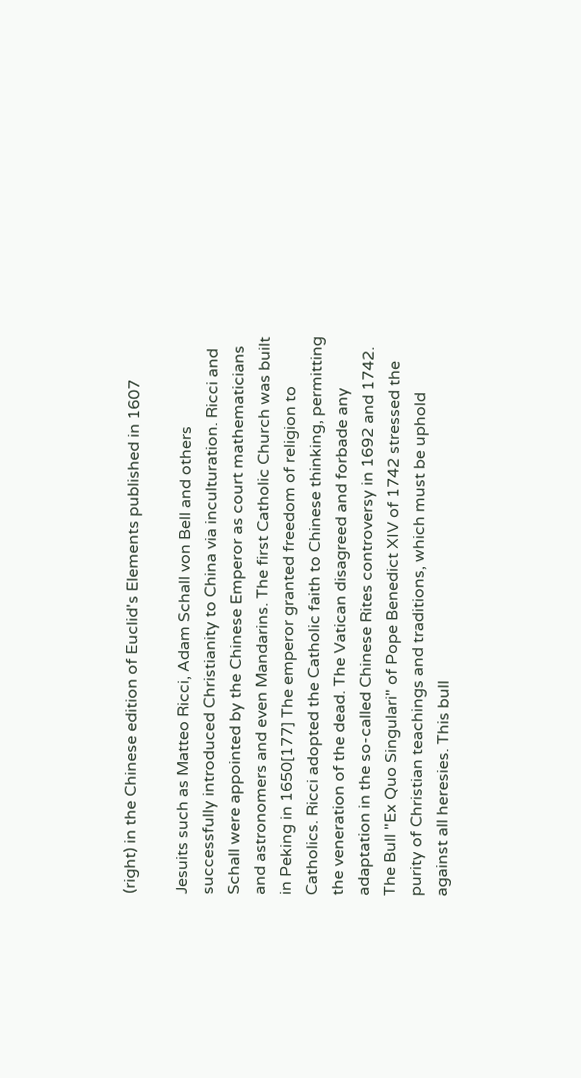(right) in the Chinese edition of Euclid's Elements published in 1607

Jesuits such as Matteo Ricci, Adam Schall von Bell and others successfully introduced Christianity to China via inculturation. Ricci and Schall were appointed by the Chinese Emperor as court mathematicians and astronomers and even Mandarins. The first Catholic Church was built in Peking in 1650[177] The emperor granted freedom of religion to Catholics. Ricci adopted the Catholic faith to Chinese thinking, permitting the veneration of the dead. The Vatican disagreed and forbade any adaptation in the so-called Chinese Rites controversy in 1692 and 1742. The Bull "Ex Quo Singulari" of Pope Benedict XIV of 1742 stressed the purity of Christian teachings and traditions, which must be uphold against all heresies. This bull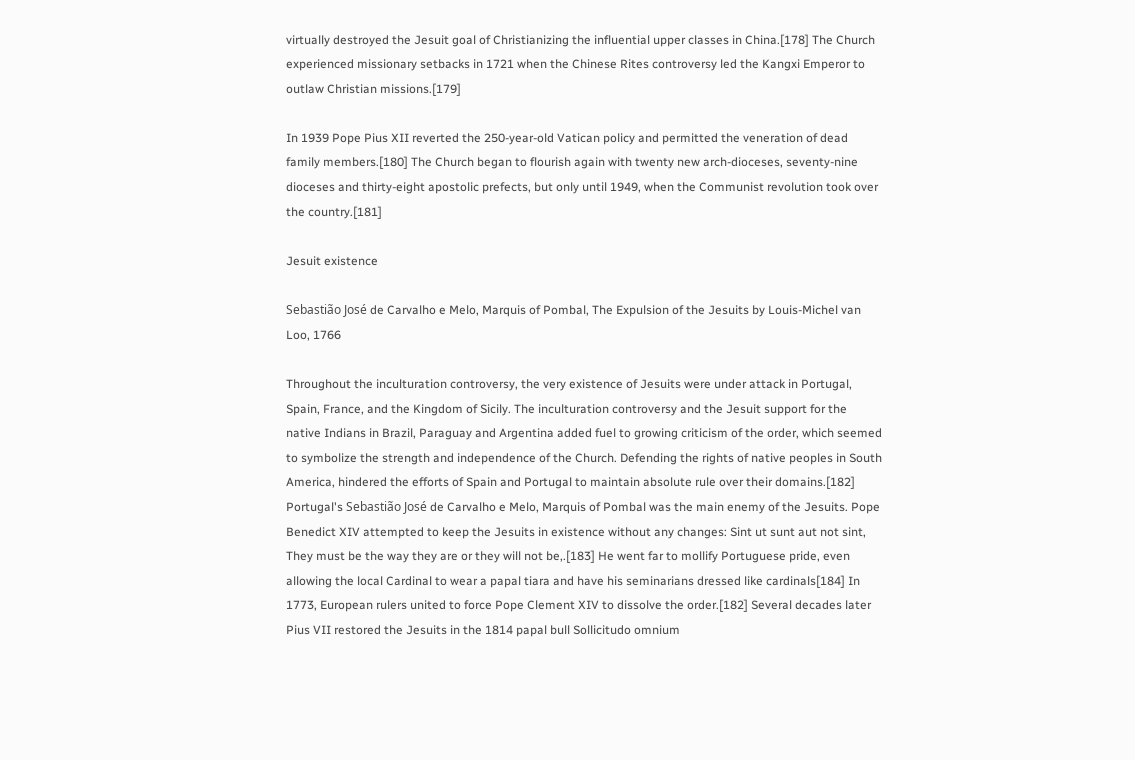virtually destroyed the Jesuit goal of Christianizing the influential upper classes in China.[178] The Church experienced missionary setbacks in 1721 when the Chinese Rites controversy led the Kangxi Emperor to outlaw Christian missions.[179]

In 1939 Pope Pius XII reverted the 250-year-old Vatican policy and permitted the veneration of dead family members.[180] The Church began to flourish again with twenty new arch-dioceses, seventy-nine dioceses and thirty-eight apostolic prefects, but only until 1949, when the Communist revolution took over the country.[181]

Jesuit existence

Sebastião José de Carvalho e Melo, Marquis of Pombal, The Expulsion of the Jesuits by Louis-Michel van Loo, 1766

Throughout the inculturation controversy, the very existence of Jesuits were under attack in Portugal, Spain, France, and the Kingdom of Sicily. The inculturation controversy and the Jesuit support for the native Indians in Brazil, Paraguay and Argentina added fuel to growing criticism of the order, which seemed to symbolize the strength and independence of the Church. Defending the rights of native peoples in South America, hindered the efforts of Spain and Portugal to maintain absolute rule over their domains.[182] Portugal's Sebastião José de Carvalho e Melo, Marquis of Pombal was the main enemy of the Jesuits. Pope Benedict XIV attempted to keep the Jesuits in existence without any changes: Sint ut sunt aut not sint, They must be the way they are or they will not be,.[183] He went far to mollify Portuguese pride, even allowing the local Cardinal to wear a papal tiara and have his seminarians dressed like cardinals[184] In 1773, European rulers united to force Pope Clement XIV to dissolve the order.[182] Several decades later Pius VII restored the Jesuits in the 1814 papal bull Sollicitudo omnium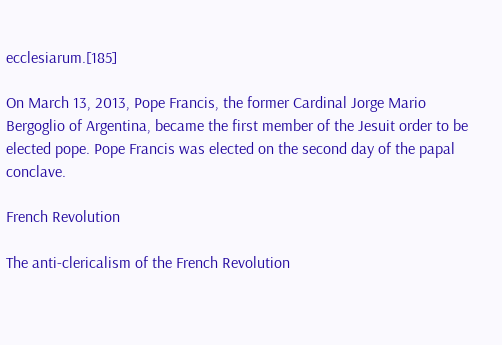ecclesiarum.[185]

On March 13, 2013, Pope Francis, the former Cardinal Jorge Mario Bergoglio of Argentina, became the first member of the Jesuit order to be elected pope. Pope Francis was elected on the second day of the papal conclave.

French Revolution

The anti-clericalism of the French Revolution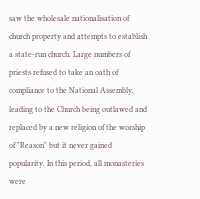saw the wholesale nationalisation of church property and attempts to establish a state-run church. Large numbers of priests refused to take an oath of compliance to the National Assembly, leading to the Church being outlawed and replaced by a new religion of the worship of "Reason" but it never gained popularity. In this period, all monasteries were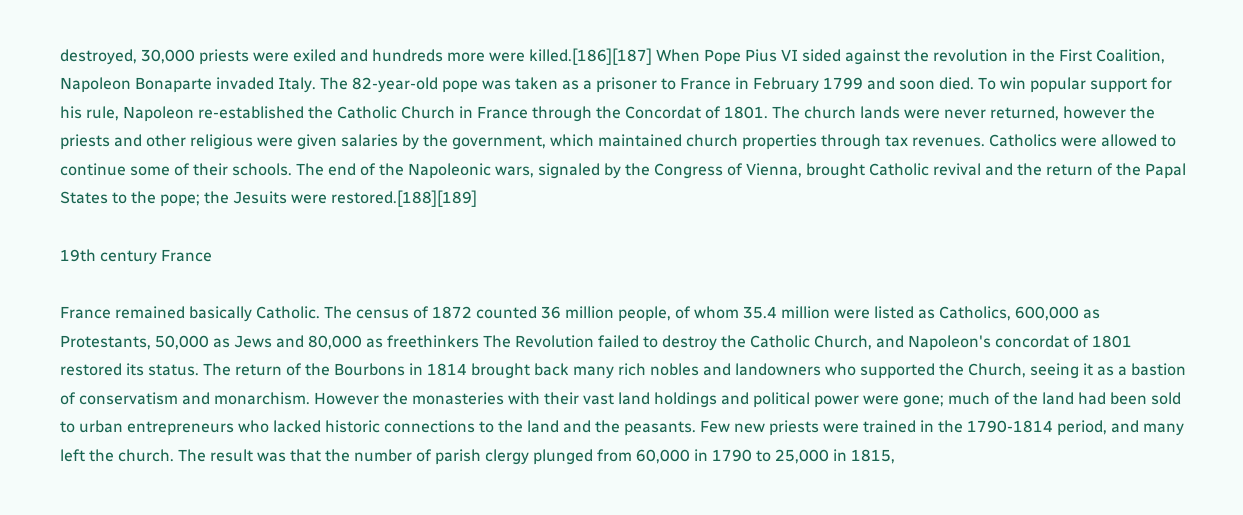destroyed, 30,000 priests were exiled and hundreds more were killed.[186][187] When Pope Pius VI sided against the revolution in the First Coalition, Napoleon Bonaparte invaded Italy. The 82-year-old pope was taken as a prisoner to France in February 1799 and soon died. To win popular support for his rule, Napoleon re-established the Catholic Church in France through the Concordat of 1801. The church lands were never returned, however the priests and other religious were given salaries by the government, which maintained church properties through tax revenues. Catholics were allowed to continue some of their schools. The end of the Napoleonic wars, signaled by the Congress of Vienna, brought Catholic revival and the return of the Papal States to the pope; the Jesuits were restored.[188][189]

19th century France

France remained basically Catholic. The census of 1872 counted 36 million people, of whom 35.4 million were listed as Catholics, 600,000 as Protestants, 50,000 as Jews and 80,000 as freethinkers The Revolution failed to destroy the Catholic Church, and Napoleon's concordat of 1801 restored its status. The return of the Bourbons in 1814 brought back many rich nobles and landowners who supported the Church, seeing it as a bastion of conservatism and monarchism. However the monasteries with their vast land holdings and political power were gone; much of the land had been sold to urban entrepreneurs who lacked historic connections to the land and the peasants. Few new priests were trained in the 1790-1814 period, and many left the church. The result was that the number of parish clergy plunged from 60,000 in 1790 to 25,000 in 1815,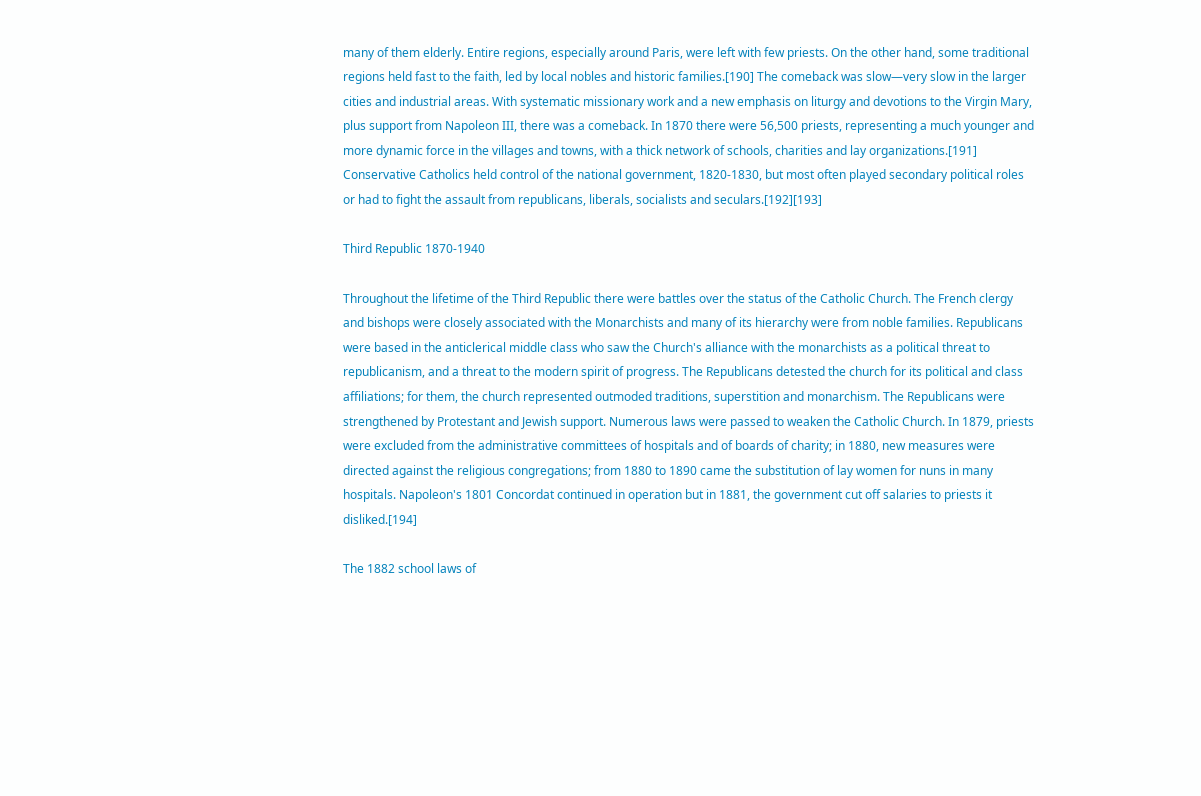many of them elderly. Entire regions, especially around Paris, were left with few priests. On the other hand, some traditional regions held fast to the faith, led by local nobles and historic families.[190] The comeback was slow—very slow in the larger cities and industrial areas. With systematic missionary work and a new emphasis on liturgy and devotions to the Virgin Mary, plus support from Napoleon III, there was a comeback. In 1870 there were 56,500 priests, representing a much younger and more dynamic force in the villages and towns, with a thick network of schools, charities and lay organizations.[191] Conservative Catholics held control of the national government, 1820-1830, but most often played secondary political roles or had to fight the assault from republicans, liberals, socialists and seculars.[192][193]

Third Republic 1870-1940

Throughout the lifetime of the Third Republic there were battles over the status of the Catholic Church. The French clergy and bishops were closely associated with the Monarchists and many of its hierarchy were from noble families. Republicans were based in the anticlerical middle class who saw the Church's alliance with the monarchists as a political threat to republicanism, and a threat to the modern spirit of progress. The Republicans detested the church for its political and class affiliations; for them, the church represented outmoded traditions, superstition and monarchism. The Republicans were strengthened by Protestant and Jewish support. Numerous laws were passed to weaken the Catholic Church. In 1879, priests were excluded from the administrative committees of hospitals and of boards of charity; in 1880, new measures were directed against the religious congregations; from 1880 to 1890 came the substitution of lay women for nuns in many hospitals. Napoleon's 1801 Concordat continued in operation but in 1881, the government cut off salaries to priests it disliked.[194]

The 1882 school laws of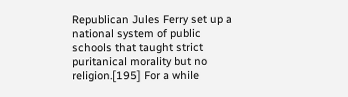Republican Jules Ferry set up a national system of public schools that taught strict puritanical morality but no religion.[195] For a while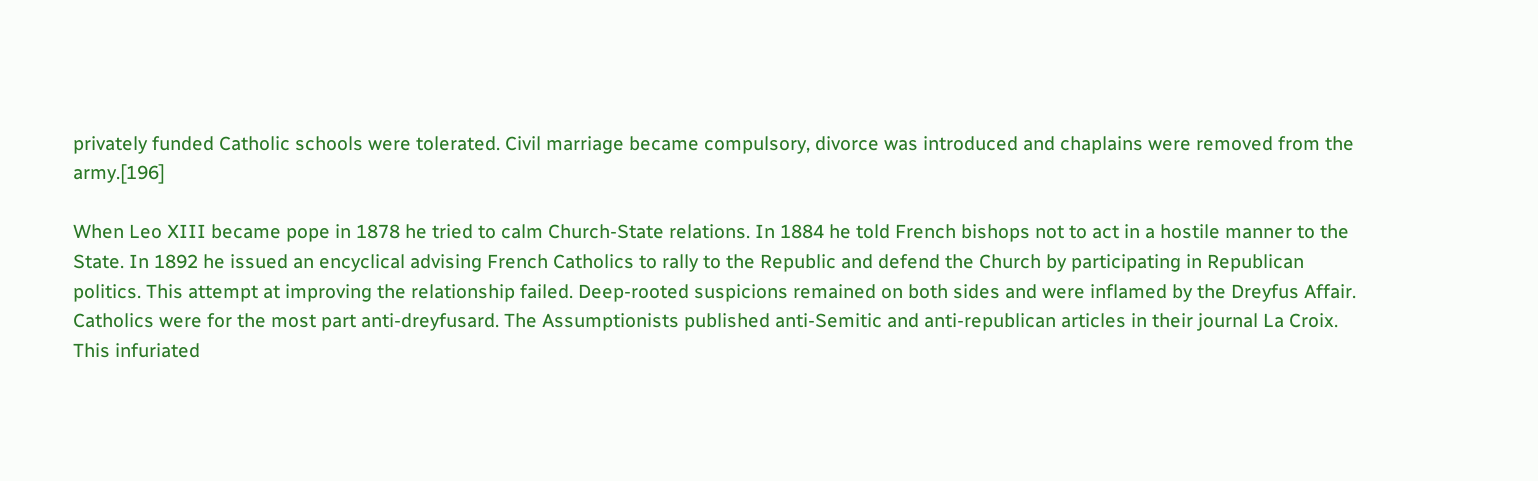privately funded Catholic schools were tolerated. Civil marriage became compulsory, divorce was introduced and chaplains were removed from the army.[196]

When Leo XIII became pope in 1878 he tried to calm Church-State relations. In 1884 he told French bishops not to act in a hostile manner to the State. In 1892 he issued an encyclical advising French Catholics to rally to the Republic and defend the Church by participating in Republican politics. This attempt at improving the relationship failed. Deep-rooted suspicions remained on both sides and were inflamed by the Dreyfus Affair. Catholics were for the most part anti-dreyfusard. The Assumptionists published anti-Semitic and anti-republican articles in their journal La Croix. This infuriated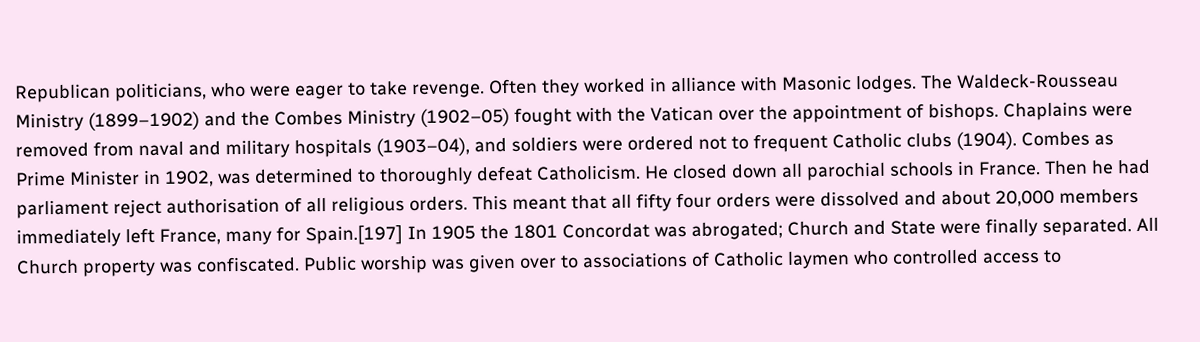Republican politicians, who were eager to take revenge. Often they worked in alliance with Masonic lodges. The Waldeck-Rousseau Ministry (1899–1902) and the Combes Ministry (1902–05) fought with the Vatican over the appointment of bishops. Chaplains were removed from naval and military hospitals (1903–04), and soldiers were ordered not to frequent Catholic clubs (1904). Combes as Prime Minister in 1902, was determined to thoroughly defeat Catholicism. He closed down all parochial schools in France. Then he had parliament reject authorisation of all religious orders. This meant that all fifty four orders were dissolved and about 20,000 members immediately left France, many for Spain.[197] In 1905 the 1801 Concordat was abrogated; Church and State were finally separated. All Church property was confiscated. Public worship was given over to associations of Catholic laymen who controlled access to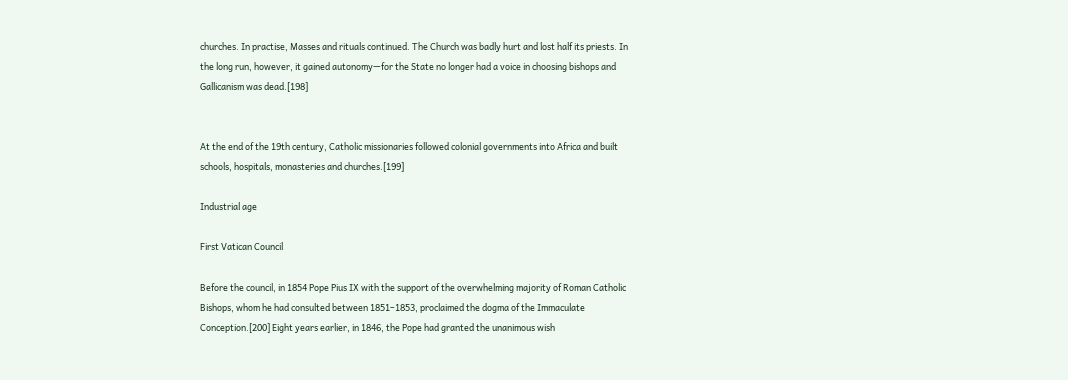churches. In practise, Masses and rituals continued. The Church was badly hurt and lost half its priests. In the long run, however, it gained autonomy—for the State no longer had a voice in choosing bishops and Gallicanism was dead.[198]


At the end of the 19th century, Catholic missionaries followed colonial governments into Africa and built schools, hospitals, monasteries and churches.[199]

Industrial age

First Vatican Council

Before the council, in 1854 Pope Pius IX with the support of the overwhelming majority of Roman Catholic Bishops, whom he had consulted between 1851–1853, proclaimed the dogma of the Immaculate Conception.[200] Eight years earlier, in 1846, the Pope had granted the unanimous wish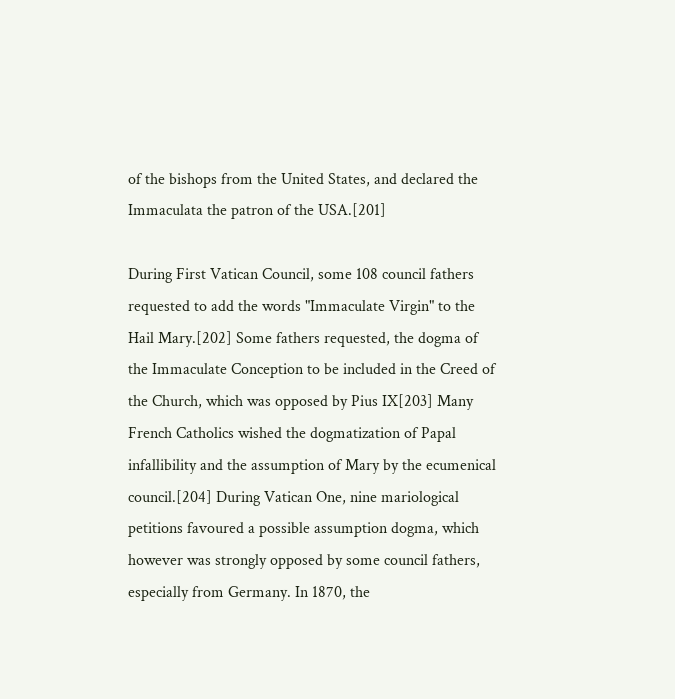of the bishops from the United States, and declared the Immaculata the patron of the USA.[201]

During First Vatican Council, some 108 council fathers requested to add the words "Immaculate Virgin" to the Hail Mary.[202] Some fathers requested, the dogma of the Immaculate Conception to be included in the Creed of the Church, which was opposed by Pius IX[203] Many French Catholics wished the dogmatization of Papal infallibility and the assumption of Mary by the ecumenical council.[204] During Vatican One, nine mariological petitions favoured a possible assumption dogma, which however was strongly opposed by some council fathers, especially from Germany. In 1870, the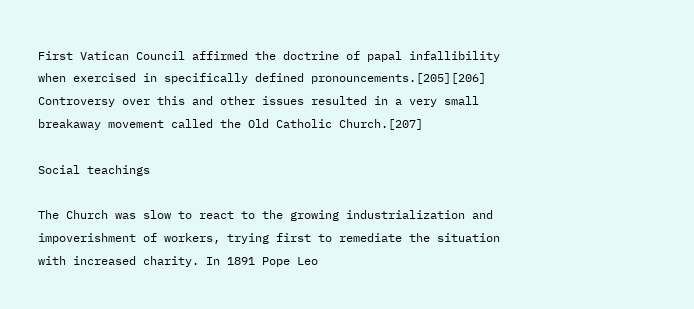First Vatican Council affirmed the doctrine of papal infallibility when exercised in specifically defined pronouncements.[205][206] Controversy over this and other issues resulted in a very small breakaway movement called the Old Catholic Church.[207]

Social teachings

The Church was slow to react to the growing industrialization and impoverishment of workers, trying first to remediate the situation with increased charity. In 1891 Pope Leo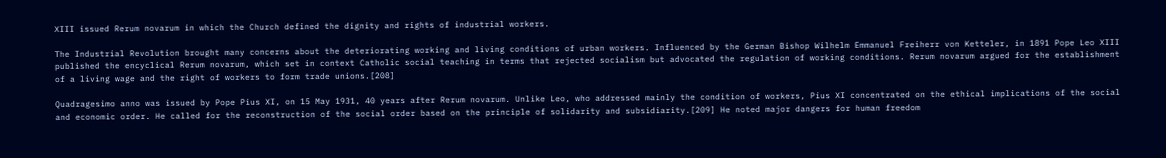XIII issued Rerum novarum in which the Church defined the dignity and rights of industrial workers.

The Industrial Revolution brought many concerns about the deteriorating working and living conditions of urban workers. Influenced by the German Bishop Wilhelm Emmanuel Freiherr von Ketteler, in 1891 Pope Leo XIII published the encyclical Rerum novarum, which set in context Catholic social teaching in terms that rejected socialism but advocated the regulation of working conditions. Rerum novarum argued for the establishment of a living wage and the right of workers to form trade unions.[208]

Quadragesimo anno was issued by Pope Pius XI, on 15 May 1931, 40 years after Rerum novarum. Unlike Leo, who addressed mainly the condition of workers, Pius XI concentrated on the ethical implications of the social and economic order. He called for the reconstruction of the social order based on the principle of solidarity and subsidiarity.[209] He noted major dangers for human freedom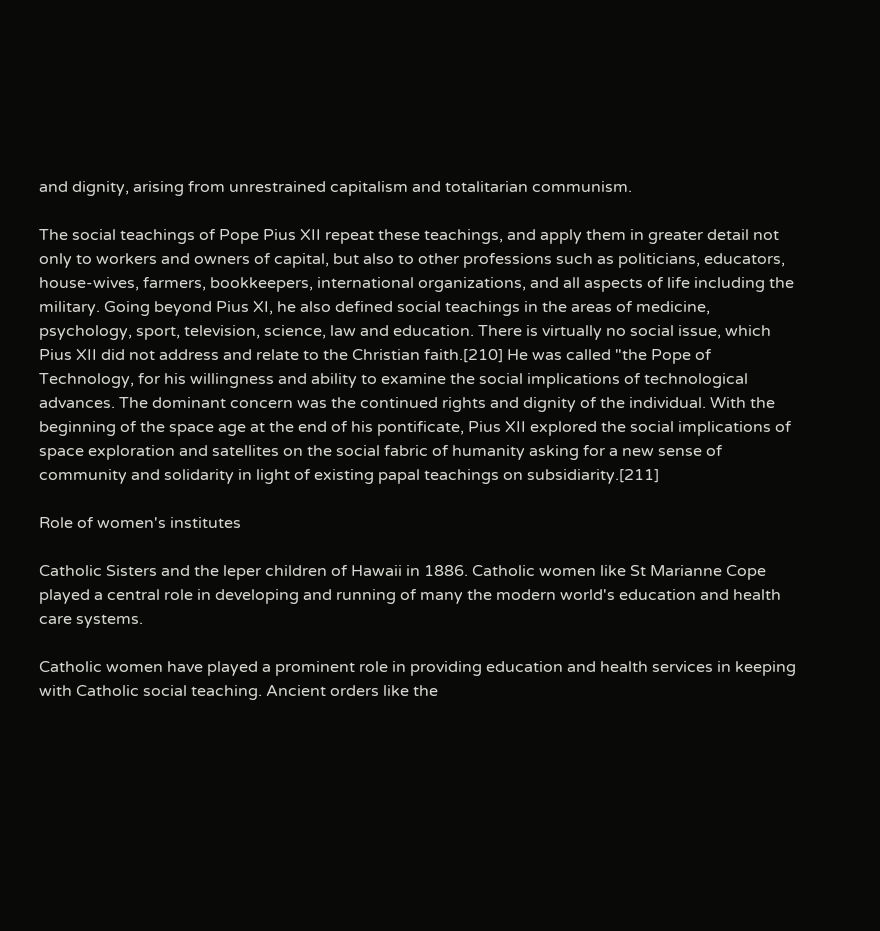and dignity, arising from unrestrained capitalism and totalitarian communism.

The social teachings of Pope Pius XII repeat these teachings, and apply them in greater detail not only to workers and owners of capital, but also to other professions such as politicians, educators, house-wives, farmers, bookkeepers, international organizations, and all aspects of life including the military. Going beyond Pius XI, he also defined social teachings in the areas of medicine, psychology, sport, television, science, law and education. There is virtually no social issue, which Pius XII did not address and relate to the Christian faith.[210] He was called "the Pope of Technology, for his willingness and ability to examine the social implications of technological advances. The dominant concern was the continued rights and dignity of the individual. With the beginning of the space age at the end of his pontificate, Pius XII explored the social implications of space exploration and satellites on the social fabric of humanity asking for a new sense of community and solidarity in light of existing papal teachings on subsidiarity.[211]

Role of women's institutes

Catholic Sisters and the leper children of Hawaii in 1886. Catholic women like St Marianne Cope played a central role in developing and running of many the modern world's education and health care systems.

Catholic women have played a prominent role in providing education and health services in keeping with Catholic social teaching. Ancient orders like the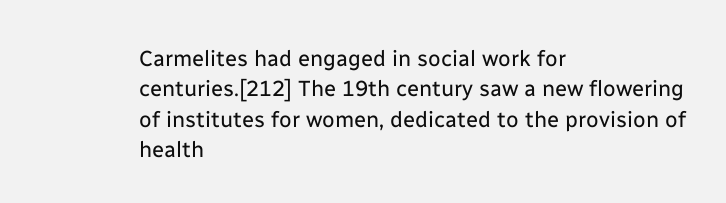Carmelites had engaged in social work for centuries.[212] The 19th century saw a new flowering of institutes for women, dedicated to the provision of health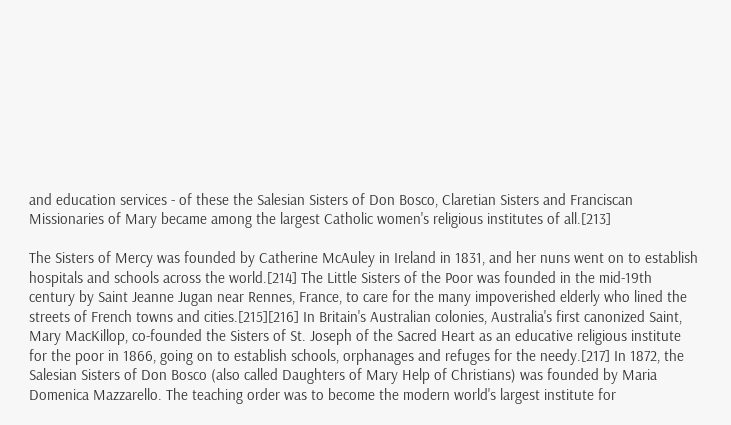and education services - of these the Salesian Sisters of Don Bosco, Claretian Sisters and Franciscan Missionaries of Mary became among the largest Catholic women's religious institutes of all.[213]

The Sisters of Mercy was founded by Catherine McAuley in Ireland in 1831, and her nuns went on to establish hospitals and schools across the world.[214] The Little Sisters of the Poor was founded in the mid-19th century by Saint Jeanne Jugan near Rennes, France, to care for the many impoverished elderly who lined the streets of French towns and cities.[215][216] In Britain's Australian colonies, Australia's first canonized Saint, Mary MacKillop, co-founded the Sisters of St. Joseph of the Sacred Heart as an educative religious institute for the poor in 1866, going on to establish schools, orphanages and refuges for the needy.[217] In 1872, the Salesian Sisters of Don Bosco (also called Daughters of Mary Help of Christians) was founded by Maria Domenica Mazzarello. The teaching order was to become the modern world's largest institute for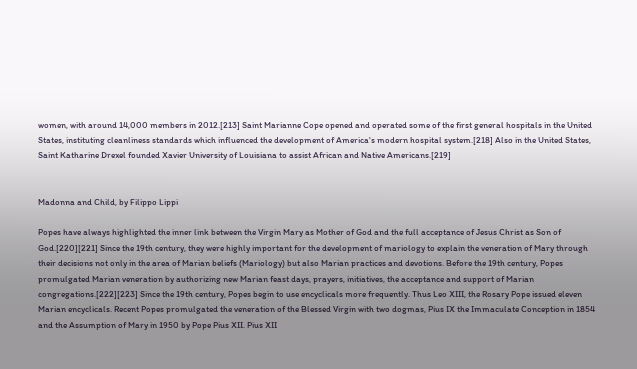women, with around 14,000 members in 2012.[213] Saint Marianne Cope opened and operated some of the first general hospitals in the United States, instituting cleanliness standards which influenced the development of America's modern hospital system.[218] Also in the United States, Saint Katharine Drexel founded Xavier University of Louisiana to assist African and Native Americans.[219]


Madonna and Child, by Filippo Lippi

Popes have always highlighted the inner link between the Virgin Mary as Mother of God and the full acceptance of Jesus Christ as Son of God.[220][221] Since the 19th century, they were highly important for the development of mariology to explain the veneration of Mary through their decisions not only in the area of Marian beliefs (Mariology) but also Marian practices and devotions. Before the 19th century, Popes promulgated Marian veneration by authorizing new Marian feast days, prayers, initiatives, the acceptance and support of Marian congregations.[222][223] Since the 19th century, Popes begin to use encyclicals more frequently. Thus Leo XIII, the Rosary Pope issued eleven Marian encyclicals. Recent Popes promulgated the veneration of the Blessed Virgin with two dogmas, Pius IX the Immaculate Conception in 1854 and the Assumption of Mary in 1950 by Pope Pius XII. Pius XII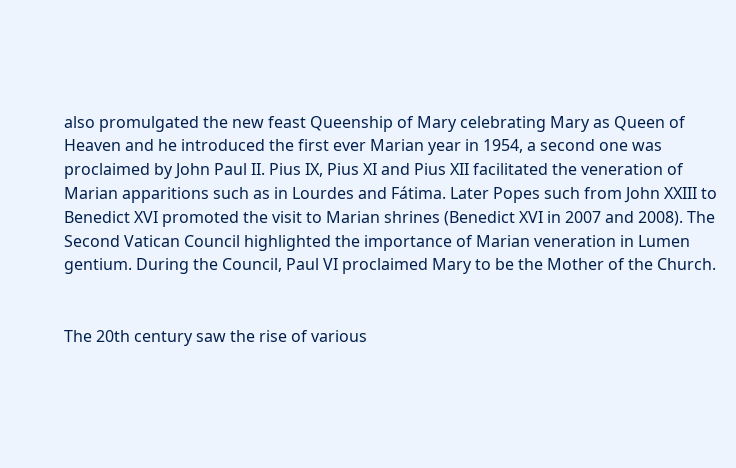also promulgated the new feast Queenship of Mary celebrating Mary as Queen of Heaven and he introduced the first ever Marian year in 1954, a second one was proclaimed by John Paul II. Pius IX, Pius XI and Pius XII facilitated the veneration of Marian apparitions such as in Lourdes and Fátima. Later Popes such from John XXIII to Benedict XVI promoted the visit to Marian shrines (Benedict XVI in 2007 and 2008). The Second Vatican Council highlighted the importance of Marian veneration in Lumen gentium. During the Council, Paul VI proclaimed Mary to be the Mother of the Church.


The 20th century saw the rise of various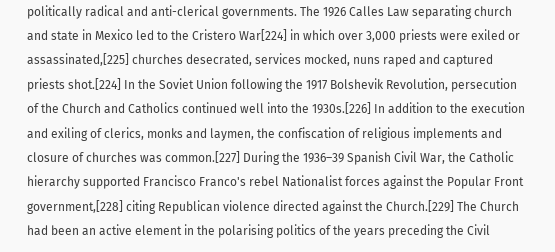politically radical and anti-clerical governments. The 1926 Calles Law separating church and state in Mexico led to the Cristero War[224] in which over 3,000 priests were exiled or assassinated,[225] churches desecrated, services mocked, nuns raped and captured priests shot.[224] In the Soviet Union following the 1917 Bolshevik Revolution, persecution of the Church and Catholics continued well into the 1930s.[226] In addition to the execution and exiling of clerics, monks and laymen, the confiscation of religious implements and closure of churches was common.[227] During the 1936–39 Spanish Civil War, the Catholic hierarchy supported Francisco Franco's rebel Nationalist forces against the Popular Front government,[228] citing Republican violence directed against the Church.[229] The Church had been an active element in the polarising politics of the years preceding the Civil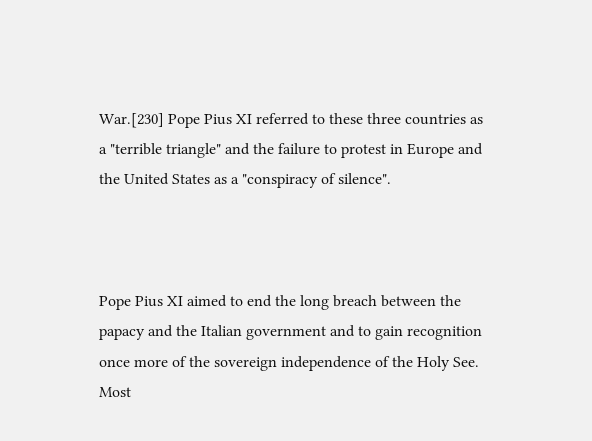War.[230] Pope Pius XI referred to these three countries as a "terrible triangle" and the failure to protest in Europe and the United States as a "conspiracy of silence".



Pope Pius XI aimed to end the long breach between the papacy and the Italian government and to gain recognition once more of the sovereign independence of the Holy See. Most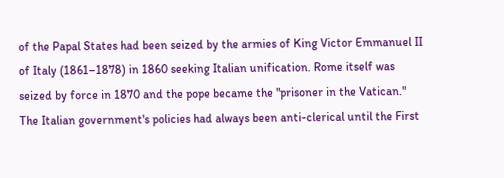of the Papal States had been seized by the armies of King Victor Emmanuel II of Italy (1861–1878) in 1860 seeking Italian unification. Rome itself was seized by force in 1870 and the pope became the "prisoner in the Vatican." The Italian government's policies had always been anti-clerical until the First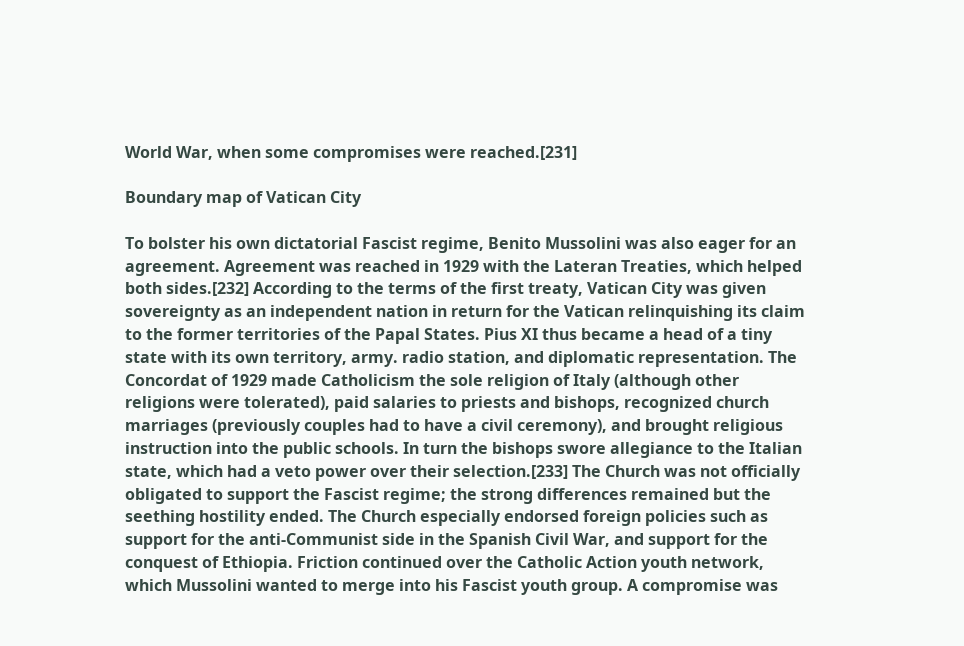World War, when some compromises were reached.[231]

Boundary map of Vatican City

To bolster his own dictatorial Fascist regime, Benito Mussolini was also eager for an agreement. Agreement was reached in 1929 with the Lateran Treaties, which helped both sides.[232] According to the terms of the first treaty, Vatican City was given sovereignty as an independent nation in return for the Vatican relinquishing its claim to the former territories of the Papal States. Pius XI thus became a head of a tiny state with its own territory, army. radio station, and diplomatic representation. The Concordat of 1929 made Catholicism the sole religion of Italy (although other religions were tolerated), paid salaries to priests and bishops, recognized church marriages (previously couples had to have a civil ceremony), and brought religious instruction into the public schools. In turn the bishops swore allegiance to the Italian state, which had a veto power over their selection.[233] The Church was not officially obligated to support the Fascist regime; the strong differences remained but the seething hostility ended. The Church especially endorsed foreign policies such as support for the anti-Communist side in the Spanish Civil War, and support for the conquest of Ethiopia. Friction continued over the Catholic Action youth network, which Mussolini wanted to merge into his Fascist youth group. A compromise was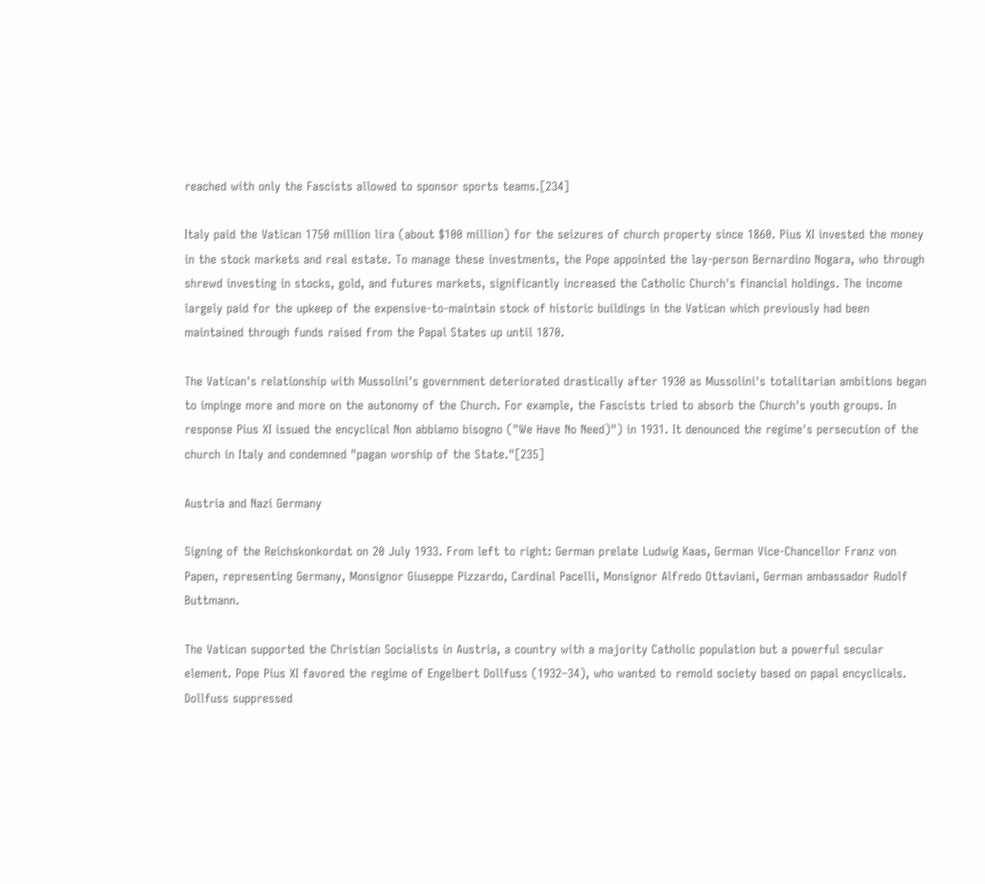reached with only the Fascists allowed to sponsor sports teams.[234]

Italy paid the Vatican 1750 million lira (about $100 million) for the seizures of church property since 1860. Pius XI invested the money in the stock markets and real estate. To manage these investments, the Pope appointed the lay-person Bernardino Nogara, who through shrewd investing in stocks, gold, and futures markets, significantly increased the Catholic Church's financial holdings. The income largely paid for the upkeep of the expensive-to-maintain stock of historic buildings in the Vatican which previously had been maintained through funds raised from the Papal States up until 1870.

The Vatican's relationship with Mussolini's government deteriorated drastically after 1930 as Mussolini's totalitarian ambitions began to impinge more and more on the autonomy of the Church. For example, the Fascists tried to absorb the Church's youth groups. In response Pius XI issued the encyclical Non abbiamo bisogno ("We Have No Need)") in 1931. It denounced the regime's persecution of the church in Italy and condemned "pagan worship of the State."[235]

Austria and Nazi Germany

Signing of the Reichskonkordat on 20 July 1933. From left to right: German prelate Ludwig Kaas, German Vice-Chancellor Franz von Papen, representing Germany, Monsignor Giuseppe Pizzardo, Cardinal Pacelli, Monsignor Alfredo Ottaviani, German ambassador Rudolf Buttmann.

The Vatican supported the Christian Socialists in Austria, a country with a majority Catholic population but a powerful secular element. Pope Pius XI favored the regime of Engelbert Dollfuss (1932–34), who wanted to remold society based on papal encyclicals. Dollfuss suppressed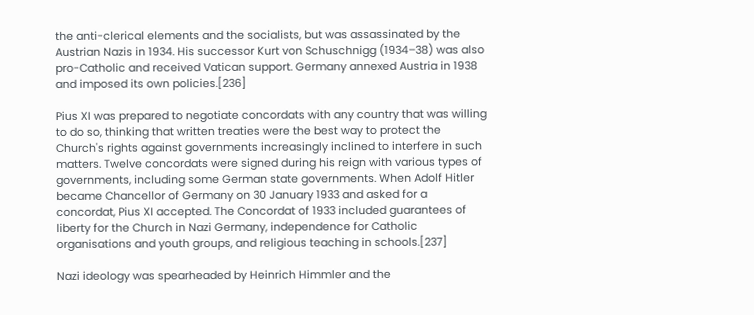the anti-clerical elements and the socialists, but was assassinated by the Austrian Nazis in 1934. His successor Kurt von Schuschnigg (1934–38) was also pro-Catholic and received Vatican support. Germany annexed Austria in 1938 and imposed its own policies.[236]

Pius XI was prepared to negotiate concordats with any country that was willing to do so, thinking that written treaties were the best way to protect the Church's rights against governments increasingly inclined to interfere in such matters. Twelve concordats were signed during his reign with various types of governments, including some German state governments. When Adolf Hitler became Chancellor of Germany on 30 January 1933 and asked for a concordat, Pius XI accepted. The Concordat of 1933 included guarantees of liberty for the Church in Nazi Germany, independence for Catholic organisations and youth groups, and religious teaching in schools.[237]

Nazi ideology was spearheaded by Heinrich Himmler and the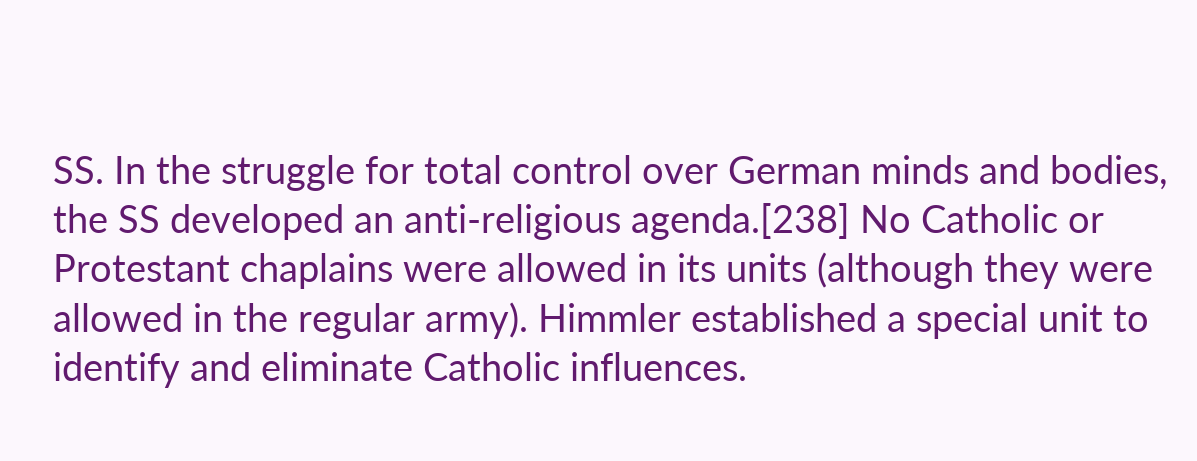SS. In the struggle for total control over German minds and bodies, the SS developed an anti-religious agenda.[238] No Catholic or Protestant chaplains were allowed in its units (although they were allowed in the regular army). Himmler established a special unit to identify and eliminate Catholic influences.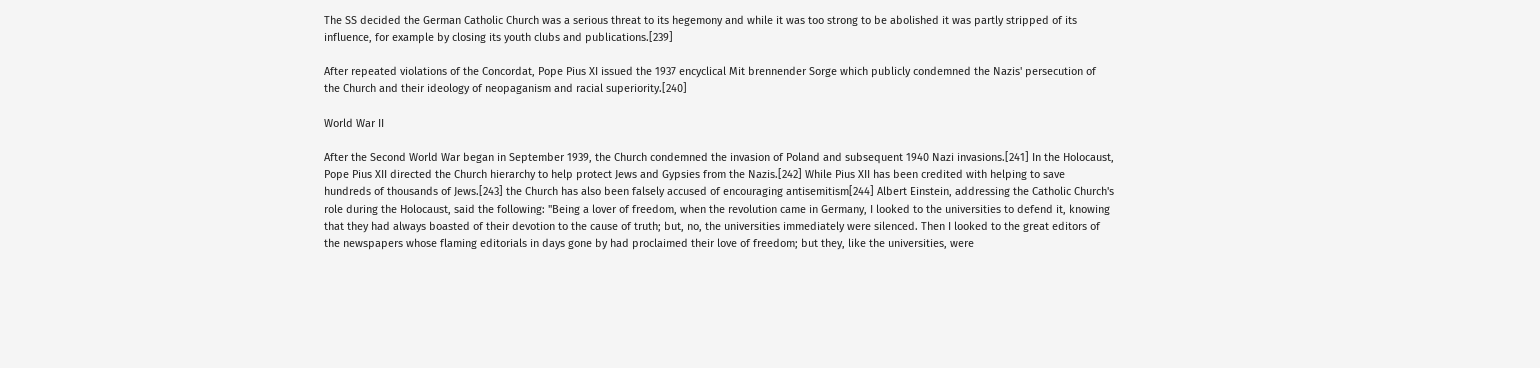The SS decided the German Catholic Church was a serious threat to its hegemony and while it was too strong to be abolished it was partly stripped of its influence, for example by closing its youth clubs and publications.[239]

After repeated violations of the Concordat, Pope Pius XI issued the 1937 encyclical Mit brennender Sorge which publicly condemned the Nazis' persecution of the Church and their ideology of neopaganism and racial superiority.[240]

World War II

After the Second World War began in September 1939, the Church condemned the invasion of Poland and subsequent 1940 Nazi invasions.[241] In the Holocaust, Pope Pius XII directed the Church hierarchy to help protect Jews and Gypsies from the Nazis.[242] While Pius XII has been credited with helping to save hundreds of thousands of Jews.[243] the Church has also been falsely accused of encouraging antisemitism[244] Albert Einstein, addressing the Catholic Church's role during the Holocaust, said the following: "Being a lover of freedom, when the revolution came in Germany, I looked to the universities to defend it, knowing that they had always boasted of their devotion to the cause of truth; but, no, the universities immediately were silenced. Then I looked to the great editors of the newspapers whose flaming editorials in days gone by had proclaimed their love of freedom; but they, like the universities, were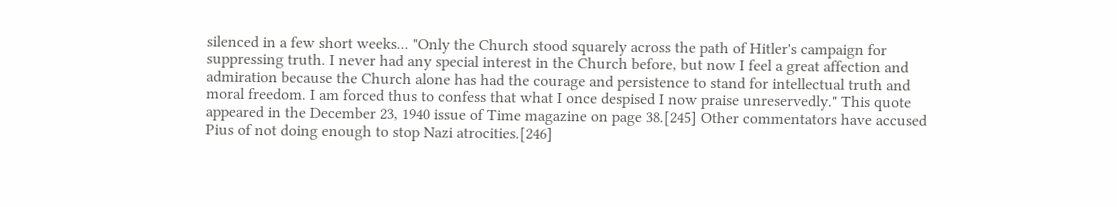silenced in a few short weeks... "Only the Church stood squarely across the path of Hitler's campaign for suppressing truth. I never had any special interest in the Church before, but now I feel a great affection and admiration because the Church alone has had the courage and persistence to stand for intellectual truth and moral freedom. I am forced thus to confess that what I once despised I now praise unreservedly." This quote appeared in the December 23, 1940 issue of Time magazine on page 38.[245] Other commentators have accused Pius of not doing enough to stop Nazi atrocities.[246]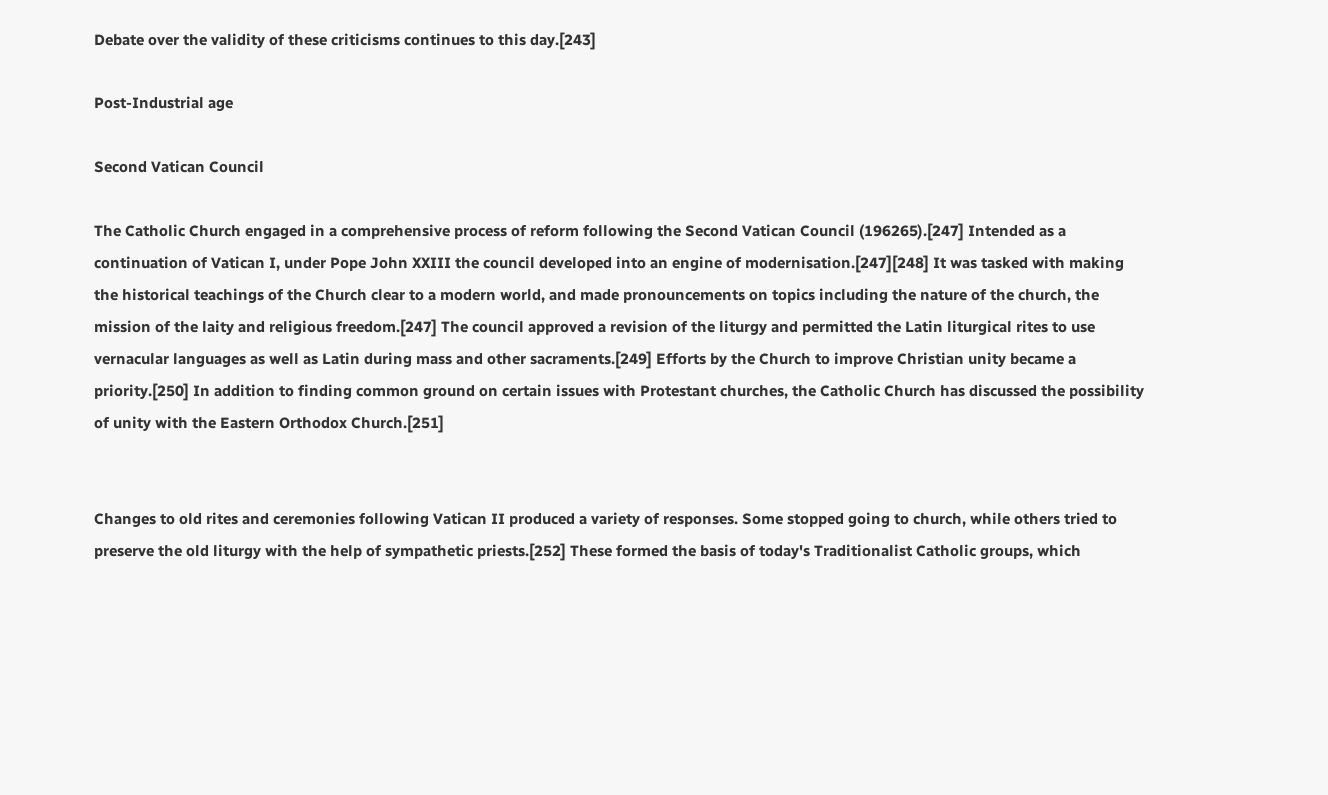Debate over the validity of these criticisms continues to this day.[243]

Post-Industrial age

Second Vatican Council

The Catholic Church engaged in a comprehensive process of reform following the Second Vatican Council (196265).[247] Intended as a continuation of Vatican I, under Pope John XXIII the council developed into an engine of modernisation.[247][248] It was tasked with making the historical teachings of the Church clear to a modern world, and made pronouncements on topics including the nature of the church, the mission of the laity and religious freedom.[247] The council approved a revision of the liturgy and permitted the Latin liturgical rites to use vernacular languages as well as Latin during mass and other sacraments.[249] Efforts by the Church to improve Christian unity became a priority.[250] In addition to finding common ground on certain issues with Protestant churches, the Catholic Church has discussed the possibility of unity with the Eastern Orthodox Church.[251]


Changes to old rites and ceremonies following Vatican II produced a variety of responses. Some stopped going to church, while others tried to preserve the old liturgy with the help of sympathetic priests.[252] These formed the basis of today's Traditionalist Catholic groups, which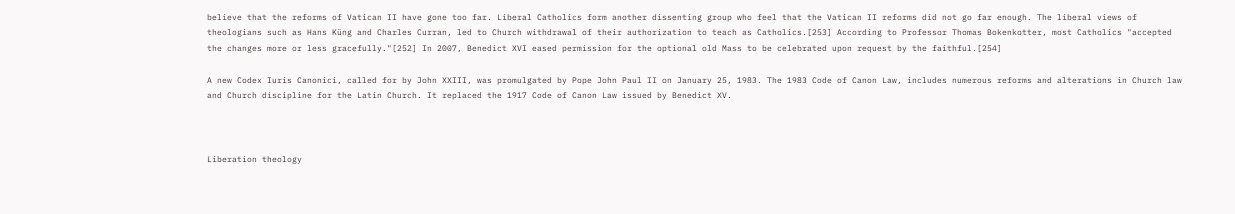believe that the reforms of Vatican II have gone too far. Liberal Catholics form another dissenting group who feel that the Vatican II reforms did not go far enough. The liberal views of theologians such as Hans Küng and Charles Curran, led to Church withdrawal of their authorization to teach as Catholics.[253] According to Professor Thomas Bokenkotter, most Catholics "accepted the changes more or less gracefully."[252] In 2007, Benedict XVI eased permission for the optional old Mass to be celebrated upon request by the faithful.[254]

A new Codex Iuris Canonici, called for by John XXIII, was promulgated by Pope John Paul II on January 25, 1983. The 1983 Code of Canon Law, includes numerous reforms and alterations in Church law and Church discipline for the Latin Church. It replaced the 1917 Code of Canon Law issued by Benedict XV.



Liberation theology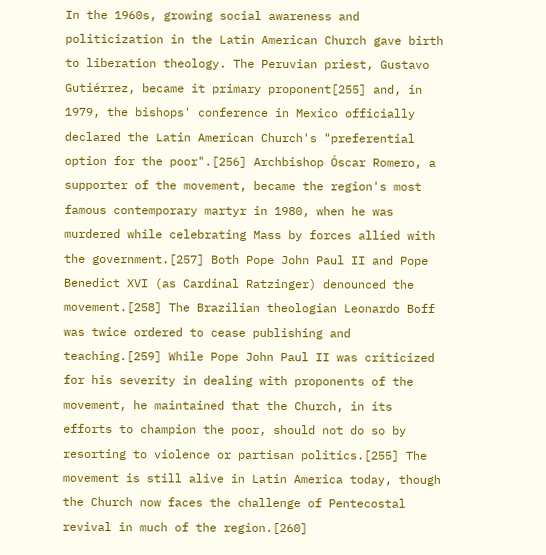In the 1960s, growing social awareness and politicization in the Latin American Church gave birth to liberation theology. The Peruvian priest, Gustavo Gutiérrez, became it primary proponent[255] and, in 1979, the bishops' conference in Mexico officially declared the Latin American Church's "preferential option for the poor".[256] Archbishop Óscar Romero, a supporter of the movement, became the region's most famous contemporary martyr in 1980, when he was murdered while celebrating Mass by forces allied with the government.[257] Both Pope John Paul II and Pope Benedict XVI (as Cardinal Ratzinger) denounced the movement.[258] The Brazilian theologian Leonardo Boff was twice ordered to cease publishing and teaching.[259] While Pope John Paul II was criticized for his severity in dealing with proponents of the movement, he maintained that the Church, in its efforts to champion the poor, should not do so by resorting to violence or partisan politics.[255] The movement is still alive in Latin America today, though the Church now faces the challenge of Pentecostal revival in much of the region.[260]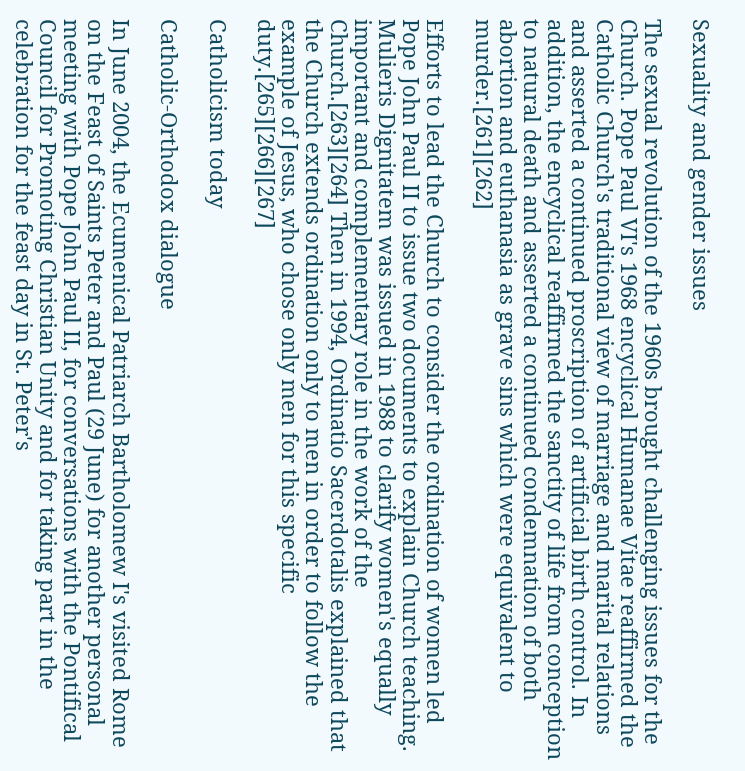Sexuality and gender issues

The sexual revolution of the 1960s brought challenging issues for the Church. Pope Paul VI's 1968 encyclical Humanae Vitae reaffirmed the Catholic Church's traditional view of marriage and marital relations and asserted a continued proscription of artificial birth control. In addition, the encyclical reaffirmed the sanctity of life from conception to natural death and asserted a continued condemnation of both abortion and euthanasia as grave sins which were equivalent to murder.[261][262]

Efforts to lead the Church to consider the ordination of women led Pope John Paul II to issue two documents to explain Church teaching. Mulieris Dignitatem was issued in 1988 to clarify women's equally important and complementary role in the work of the Church.[263][264] Then in 1994, Ordinatio Sacerdotalis explained that the Church extends ordination only to men in order to follow the example of Jesus, who chose only men for this specific duty.[265][266][267]

Catholicism today

Catholic-Orthodox dialogue

In June 2004, the Ecumenical Patriarch Bartholomew I's visited Rome on the Feast of Saints Peter and Paul (29 June) for another personal meeting with Pope John Paul II, for conversations with the Pontifical Council for Promoting Christian Unity and for taking part in the celebration for the feast day in St. Peter's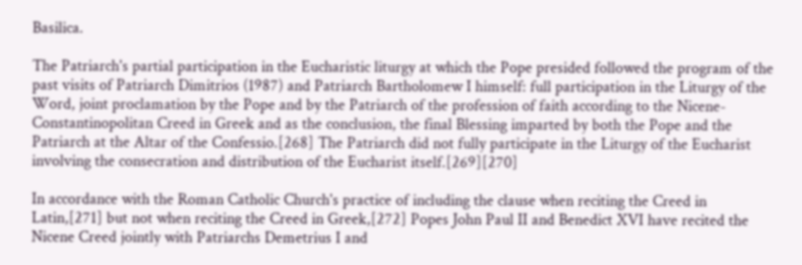Basilica.

The Patriarch's partial participation in the Eucharistic liturgy at which the Pope presided followed the program of the past visits of Patriarch Dimitrios (1987) and Patriarch Bartholomew I himself: full participation in the Liturgy of the Word, joint proclamation by the Pope and by the Patriarch of the profession of faith according to the Nicene-Constantinopolitan Creed in Greek and as the conclusion, the final Blessing imparted by both the Pope and the Patriarch at the Altar of the Confessio.[268] The Patriarch did not fully participate in the Liturgy of the Eucharist involving the consecration and distribution of the Eucharist itself.[269][270]

In accordance with the Roman Catholic Church's practice of including the clause when reciting the Creed in Latin,[271] but not when reciting the Creed in Greek,[272] Popes John Paul II and Benedict XVI have recited the Nicene Creed jointly with Patriarchs Demetrius I and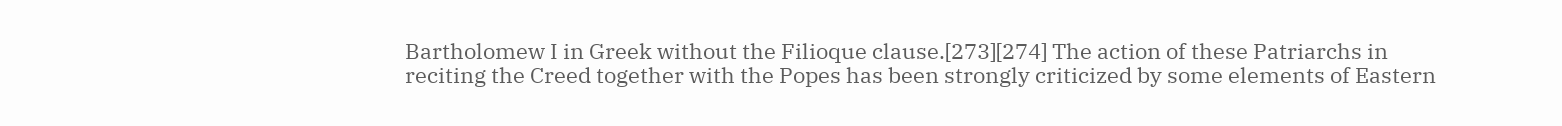Bartholomew I in Greek without the Filioque clause.[273][274] The action of these Patriarchs in reciting the Creed together with the Popes has been strongly criticized by some elements of Eastern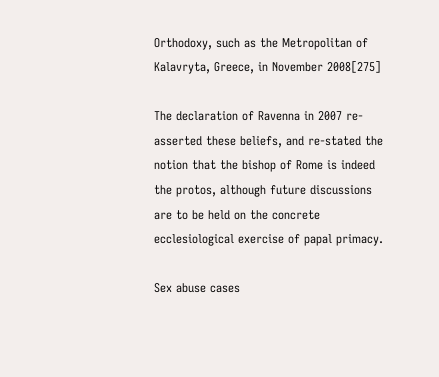Orthodoxy, such as the Metropolitan of Kalavryta, Greece, in November 2008[275]

The declaration of Ravenna in 2007 re-asserted these beliefs, and re-stated the notion that the bishop of Rome is indeed the protos, although future discussions are to be held on the concrete ecclesiological exercise of papal primacy.

Sex abuse cases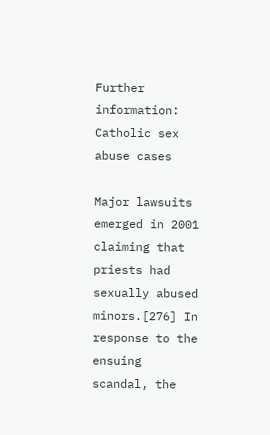Further information: Catholic sex abuse cases

Major lawsuits emerged in 2001 claiming that priests had sexually abused minors.[276] In response to the ensuing scandal, the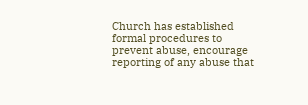Church has established formal procedures to prevent abuse, encourage reporting of any abuse that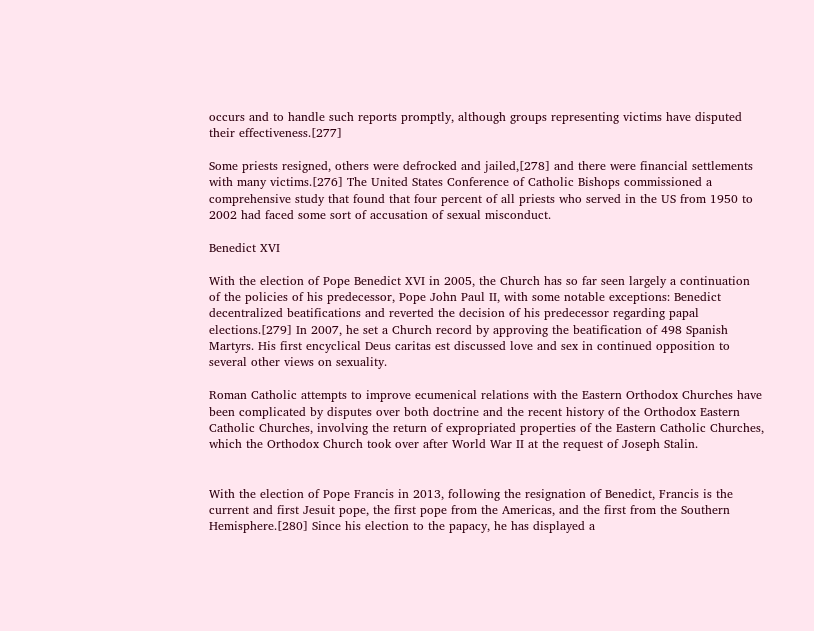occurs and to handle such reports promptly, although groups representing victims have disputed their effectiveness.[277]

Some priests resigned, others were defrocked and jailed,[278] and there were financial settlements with many victims.[276] The United States Conference of Catholic Bishops commissioned a comprehensive study that found that four percent of all priests who served in the US from 1950 to 2002 had faced some sort of accusation of sexual misconduct.

Benedict XVI

With the election of Pope Benedict XVI in 2005, the Church has so far seen largely a continuation of the policies of his predecessor, Pope John Paul II, with some notable exceptions: Benedict decentralized beatifications and reverted the decision of his predecessor regarding papal elections.[279] In 2007, he set a Church record by approving the beatification of 498 Spanish Martyrs. His first encyclical Deus caritas est discussed love and sex in continued opposition to several other views on sexuality.

Roman Catholic attempts to improve ecumenical relations with the Eastern Orthodox Churches have been complicated by disputes over both doctrine and the recent history of the Orthodox Eastern Catholic Churches, involving the return of expropriated properties of the Eastern Catholic Churches, which the Orthodox Church took over after World War II at the request of Joseph Stalin.


With the election of Pope Francis in 2013, following the resignation of Benedict, Francis is the current and first Jesuit pope, the first pope from the Americas, and the first from the Southern Hemisphere.[280] Since his election to the papacy, he has displayed a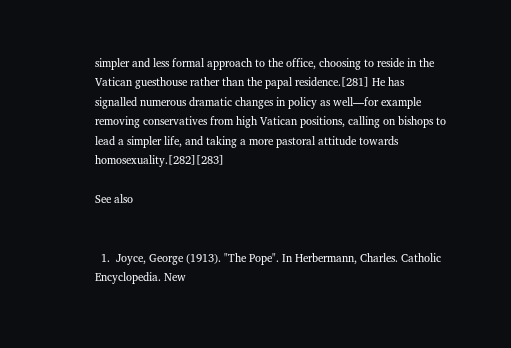simpler and less formal approach to the office, choosing to reside in the Vatican guesthouse rather than the papal residence.[281] He has signalled numerous dramatic changes in policy as well—for example removing conservatives from high Vatican positions, calling on bishops to lead a simpler life, and taking a more pastoral attitude towards homosexuality.[282][283]

See also


  1.  Joyce, George (1913). "The Pope". In Herbermann, Charles. Catholic Encyclopedia. New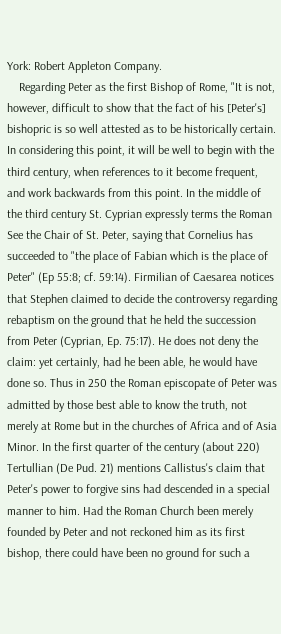York: Robert Appleton Company.
    Regarding Peter as the first Bishop of Rome, "It is not, however, difficult to show that the fact of his [Peter's] bishopric is so well attested as to be historically certain. In considering this point, it will be well to begin with the third century, when references to it become frequent, and work backwards from this point. In the middle of the third century St. Cyprian expressly terms the Roman See the Chair of St. Peter, saying that Cornelius has succeeded to "the place of Fabian which is the place of Peter" (Ep 55:8; cf. 59:14). Firmilian of Caesarea notices that Stephen claimed to decide the controversy regarding rebaptism on the ground that he held the succession from Peter (Cyprian, Ep. 75:17). He does not deny the claim: yet certainly, had he been able, he would have done so. Thus in 250 the Roman episcopate of Peter was admitted by those best able to know the truth, not merely at Rome but in the churches of Africa and of Asia Minor. In the first quarter of the century (about 220) Tertullian (De Pud. 21) mentions Callistus's claim that Peter's power to forgive sins had descended in a special manner to him. Had the Roman Church been merely founded by Peter and not reckoned him as its first bishop, there could have been no ground for such a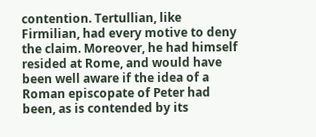contention. Tertullian, like Firmilian, had every motive to deny the claim. Moreover, he had himself resided at Rome, and would have been well aware if the idea of a Roman episcopate of Peter had been, as is contended by its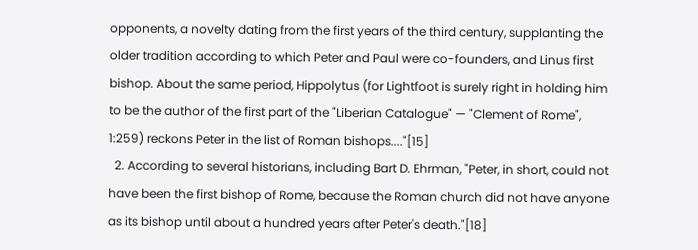opponents, a novelty dating from the first years of the third century, supplanting the older tradition according to which Peter and Paul were co-founders, and Linus first bishop. About the same period, Hippolytus (for Lightfoot is surely right in holding him to be the author of the first part of the "Liberian Catalogue" — "Clement of Rome", 1:259) reckons Peter in the list of Roman bishops...."[15]
  2. According to several historians, including Bart D. Ehrman, "Peter, in short, could not have been the first bishop of Rome, because the Roman church did not have anyone as its bishop until about a hundred years after Peter's death."[18]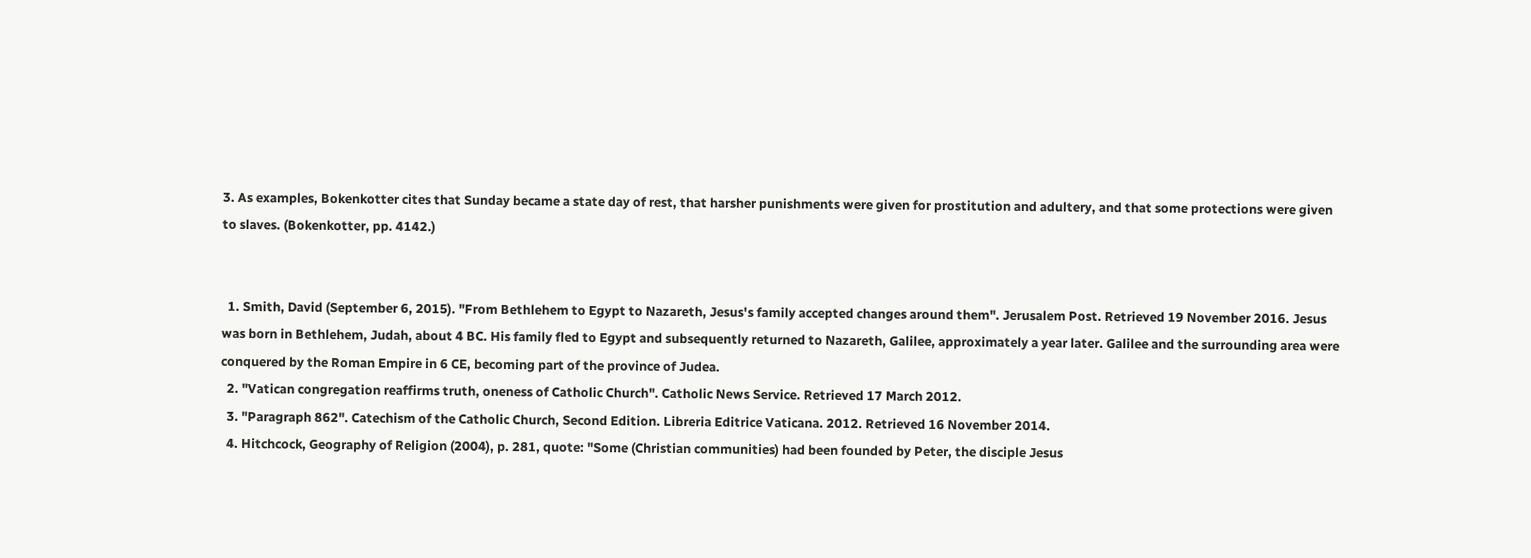3. As examples, Bokenkotter cites that Sunday became a state day of rest, that harsher punishments were given for prostitution and adultery, and that some protections were given to slaves. (Bokenkotter, pp. 4142.)


  1. Smith, David (September 6, 2015). "From Bethlehem to Egypt to Nazareth, Jesus's family accepted changes around them". Jerusalem Post. Retrieved 19 November 2016. Jesus was born in Bethlehem, Judah, about 4 BC. His family fled to Egypt and subsequently returned to Nazareth, Galilee, approximately a year later. Galilee and the surrounding area were conquered by the Roman Empire in 6 CE, becoming part of the province of Judea.
  2. "Vatican congregation reaffirms truth, oneness of Catholic Church". Catholic News Service. Retrieved 17 March 2012.
  3. "Paragraph 862". Catechism of the Catholic Church, Second Edition. Libreria Editrice Vaticana. 2012. Retrieved 16 November 2014.
  4. Hitchcock, Geography of Religion (2004), p. 281, quote: "Some (Christian communities) had been founded by Peter, the disciple Jesus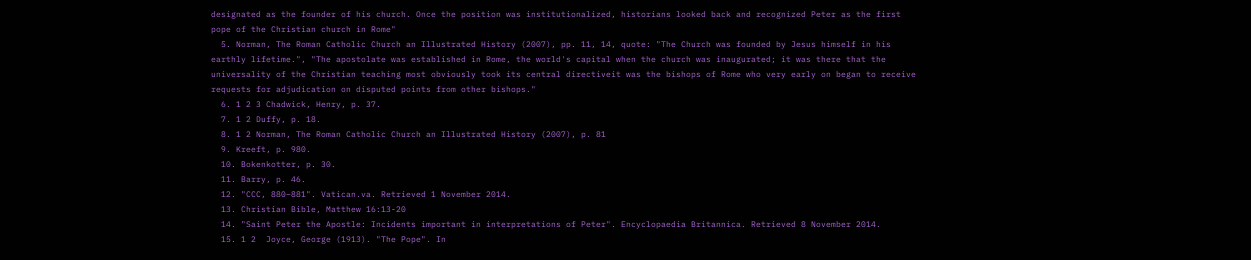designated as the founder of his church. Once the position was institutionalized, historians looked back and recognized Peter as the first pope of the Christian church in Rome"
  5. Norman, The Roman Catholic Church an Illustrated History (2007), pp. 11, 14, quote: "The Church was founded by Jesus himself in his earthly lifetime.", "The apostolate was established in Rome, the world's capital when the church was inaugurated; it was there that the universality of the Christian teaching most obviously took its central directiveit was the bishops of Rome who very early on began to receive requests for adjudication on disputed points from other bishops."
  6. 1 2 3 Chadwick, Henry, p. 37.
  7. 1 2 Duffy, p. 18.
  8. 1 2 Norman, The Roman Catholic Church an Illustrated History (2007), p. 81
  9. Kreeft, p. 980.
  10. Bokenkotter, p. 30.
  11. Barry, p. 46.
  12. "CCC, 880–881". Vatican.va. Retrieved 1 November 2014.
  13. Christian Bible, Matthew 16:13-20
  14. "Saint Peter the Apostle: Incidents important in interpretations of Peter". Encyclopaedia Britannica. Retrieved 8 November 2014.
  15. 1 2  Joyce, George (1913). "The Pope". In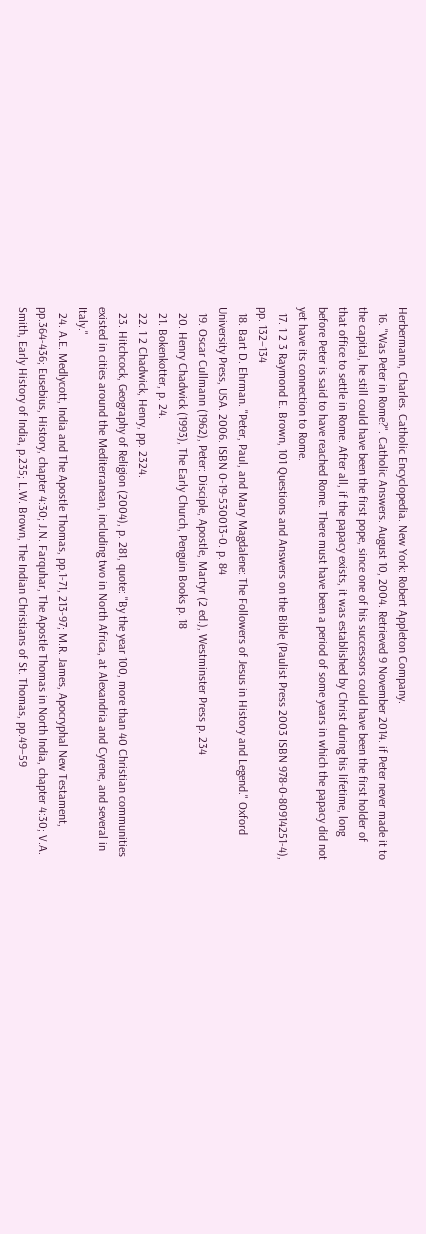Herbermann, Charles. Catholic Encyclopedia. New York: Robert Appleton Company.
  16. "Was Peter in Rome?". Catholic Answers. August 10, 2004. Retrieved 9 November 2014. if Peter never made it to the capital, he still could have been the first pope, since one of his successors could have been the first holder of that office to settle in Rome. After all, if the papacy exists, it was established by Christ during his lifetime, long before Peter is said to have reached Rome. There must have been a period of some years in which the papacy did not yet have its connection to Rome.
  17. 1 2 3 Raymond E. Brown, 101 Questions and Answers on the Bible (Paulist Press 2003 ISBN 978-0-80914251-4), pp. 132–134
  18. Bart D. Ehrman. "Peter, Paul, and Mary Magdalene: The Followers of Jesus in History and Legend." Oxford University Press, USA. 2006. ISBN 0-19-530013-0. p. 84
  19. Oscar Cullmann (1962), Peter: Disciple, Apostle, Martyr (2 ed.), Westminster Press p. 234
  20. Henry Chadwick (1993), The Early Church, Penguin Books p. 18
  21. Bokenkotter, p. 24.
  22. 1 2 Chadwick, Henry, pp. 2324.
  23. Hitchcock, Geography of Religion (2004), p. 281, quote: "By the year 100, more than 40 Christian communities existed in cities around the Mediterranean, including two in North Africa, at Alexandria and Cyrene, and several in Italy."
  24. A.E. Medlycott, India and The Apostle Thomas, pp.1-71, 213-97; M.R. James, Apocryphal New Testament, pp.364-436; Eusebius, History, chapter 4:30; J.N. Farquhar, The Apostle Thomas in North India, chapter 4:30; V.A. Smith, Early History of India, p.235; L.W. Brown, The Indian Christians of St. Thomas, pp.49–59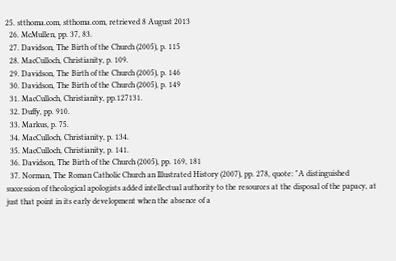25. stthoma.com, stthoma.com, retrieved 8 August 2013
  26. McMullen, pp. 37, 83.
  27. Davidson, The Birth of the Church (2005), p. 115
  28. MacCulloch, Christianity, p. 109.
  29. Davidson, The Birth of the Church (2005), p. 146
  30. Davidson, The Birth of the Church (2005), p. 149
  31. MacCulloch, Christianity, pp.127131.
  32. Duffy, pp. 910.
  33. Markus, p. 75.
  34. MacCulloch, Christianity, p. 134.
  35. MacCulloch, Christianity, p. 141.
  36. Davidson, The Birth of the Church (2005), pp. 169, 181
  37. Norman, The Roman Catholic Church an Illustrated History (2007), pp. 278, quote: "A distinguished succession of theological apologists added intellectual authority to the resources at the disposal of the papacy, at just that point in its early development when the absence of a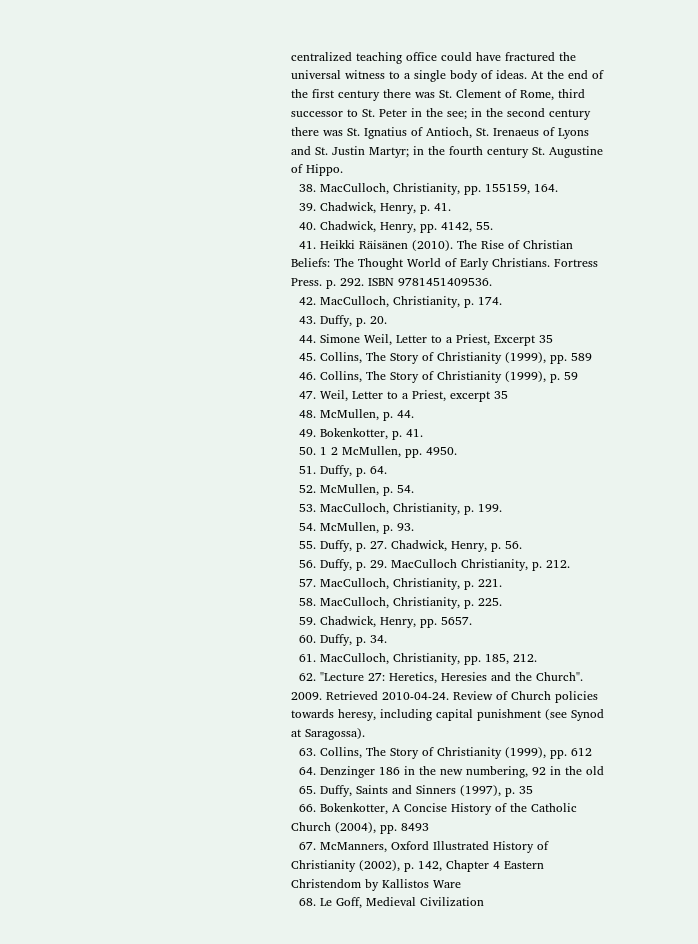centralized teaching office could have fractured the universal witness to a single body of ideas. At the end of the first century there was St. Clement of Rome, third successor to St. Peter in the see; in the second century there was St. Ignatius of Antioch, St. Irenaeus of Lyons and St. Justin Martyr; in the fourth century St. Augustine of Hippo.
  38. MacCulloch, Christianity, pp. 155159, 164.
  39. Chadwick, Henry, p. 41.
  40. Chadwick, Henry, pp. 4142, 55.
  41. Heikki Räisänen (2010). The Rise of Christian Beliefs: The Thought World of Early Christians. Fortress Press. p. 292. ISBN 9781451409536.
  42. MacCulloch, Christianity, p. 174.
  43. Duffy, p. 20.
  44. Simone Weil, Letter to a Priest, Excerpt 35
  45. Collins, The Story of Christianity (1999), pp. 589
  46. Collins, The Story of Christianity (1999), p. 59
  47. Weil, Letter to a Priest, excerpt 35
  48. McMullen, p. 44.
  49. Bokenkotter, p. 41.
  50. 1 2 McMullen, pp. 4950.
  51. Duffy, p. 64.
  52. McMullen, p. 54.
  53. MacCulloch, Christianity, p. 199.
  54. McMullen, p. 93.
  55. Duffy, p. 27. Chadwick, Henry, p. 56.
  56. Duffy, p. 29. MacCulloch Christianity, p. 212.
  57. MacCulloch, Christianity, p. 221.
  58. MacCulloch, Christianity, p. 225.
  59. Chadwick, Henry, pp. 5657.
  60. Duffy, p. 34.
  61. MacCulloch, Christianity, pp. 185, 212.
  62. "Lecture 27: Heretics, Heresies and the Church". 2009. Retrieved 2010-04-24. Review of Church policies towards heresy, including capital punishment (see Synod at Saragossa).
  63. Collins, The Story of Christianity (1999), pp. 612
  64. Denzinger 186 in the new numbering, 92 in the old
  65. Duffy, Saints and Sinners (1997), p. 35
  66. Bokenkotter, A Concise History of the Catholic Church (2004), pp. 8493
  67. McManners, Oxford Illustrated History of Christianity (2002), p. 142, Chapter 4 Eastern Christendom by Kallistos Ware
  68. Le Goff, Medieval Civilization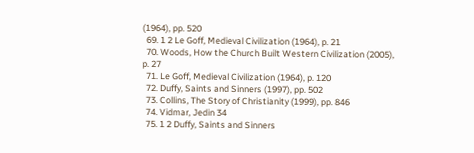(1964), pp. 520
  69. 1 2 Le Goff, Medieval Civilization (1964), p. 21
  70. Woods, How the Church Built Western Civilization (2005), p. 27
  71. Le Goff, Medieval Civilization (1964), p. 120
  72. Duffy, Saints and Sinners (1997), pp. 502
  73. Collins, The Story of Christianity (1999), pp. 846
  74. Vidmar, Jedin 34
  75. 1 2 Duffy, Saints and Sinners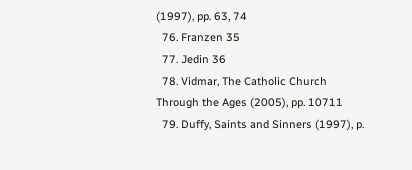(1997), pp. 63, 74
  76. Franzen 35
  77. Jedin 36
  78. Vidmar, The Catholic Church Through the Ages (2005), pp. 10711
  79. Duffy, Saints and Sinners (1997), p.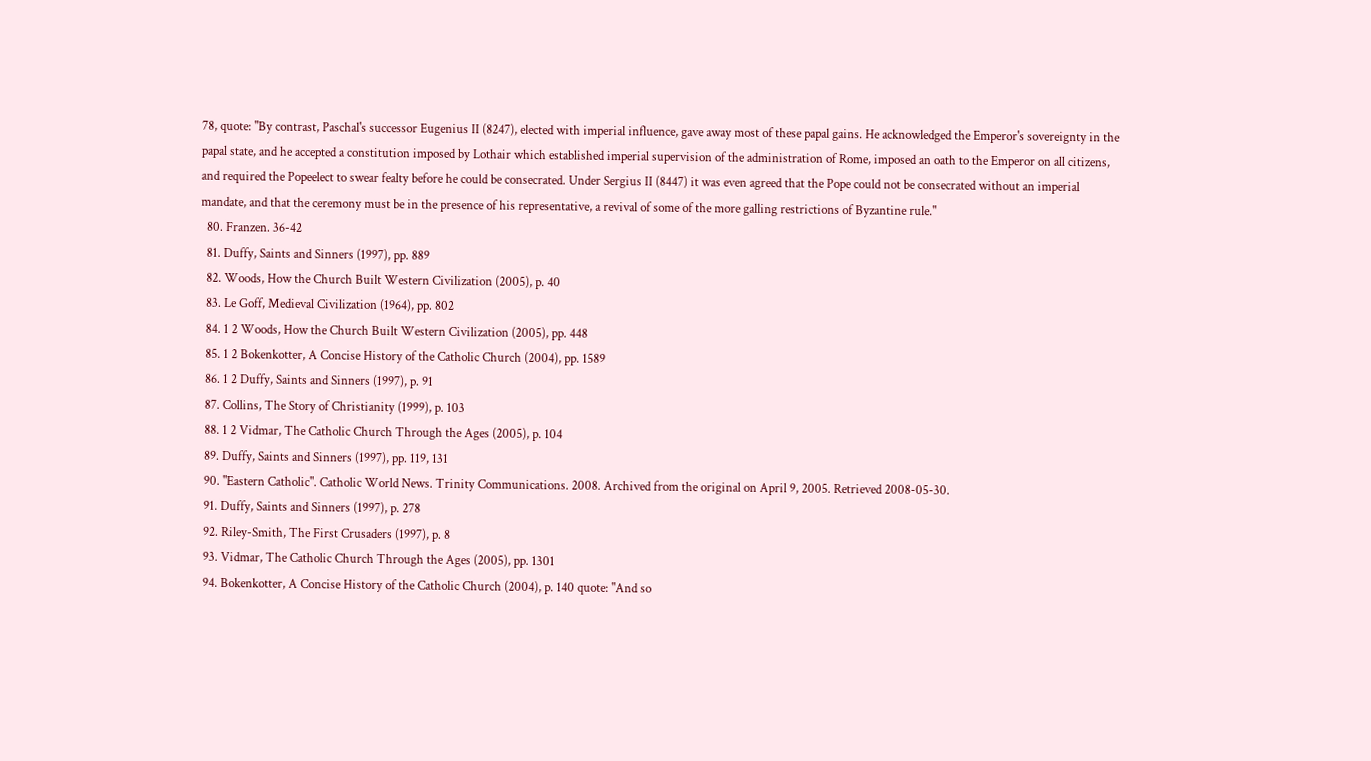78, quote: "By contrast, Paschal's successor Eugenius II (8247), elected with imperial influence, gave away most of these papal gains. He acknowledged the Emperor's sovereignty in the papal state, and he accepted a constitution imposed by Lothair which established imperial supervision of the administration of Rome, imposed an oath to the Emperor on all citizens, and required the Popeelect to swear fealty before he could be consecrated. Under Sergius II (8447) it was even agreed that the Pope could not be consecrated without an imperial mandate, and that the ceremony must be in the presence of his representative, a revival of some of the more galling restrictions of Byzantine rule."
  80. Franzen. 36-42
  81. Duffy, Saints and Sinners (1997), pp. 889
  82. Woods, How the Church Built Western Civilization (2005), p. 40
  83. Le Goff, Medieval Civilization (1964), pp. 802
  84. 1 2 Woods, How the Church Built Western Civilization (2005), pp. 448
  85. 1 2 Bokenkotter, A Concise History of the Catholic Church (2004), pp. 1589
  86. 1 2 Duffy, Saints and Sinners (1997), p. 91
  87. Collins, The Story of Christianity (1999), p. 103
  88. 1 2 Vidmar, The Catholic Church Through the Ages (2005), p. 104
  89. Duffy, Saints and Sinners (1997), pp. 119, 131
  90. "Eastern Catholic". Catholic World News. Trinity Communications. 2008. Archived from the original on April 9, 2005. Retrieved 2008-05-30.
  91. Duffy, Saints and Sinners (1997), p. 278
  92. Riley-Smith, The First Crusaders (1997), p. 8
  93. Vidmar, The Catholic Church Through the Ages (2005), pp. 1301
  94. Bokenkotter, A Concise History of the Catholic Church (2004), p. 140 quote: "And so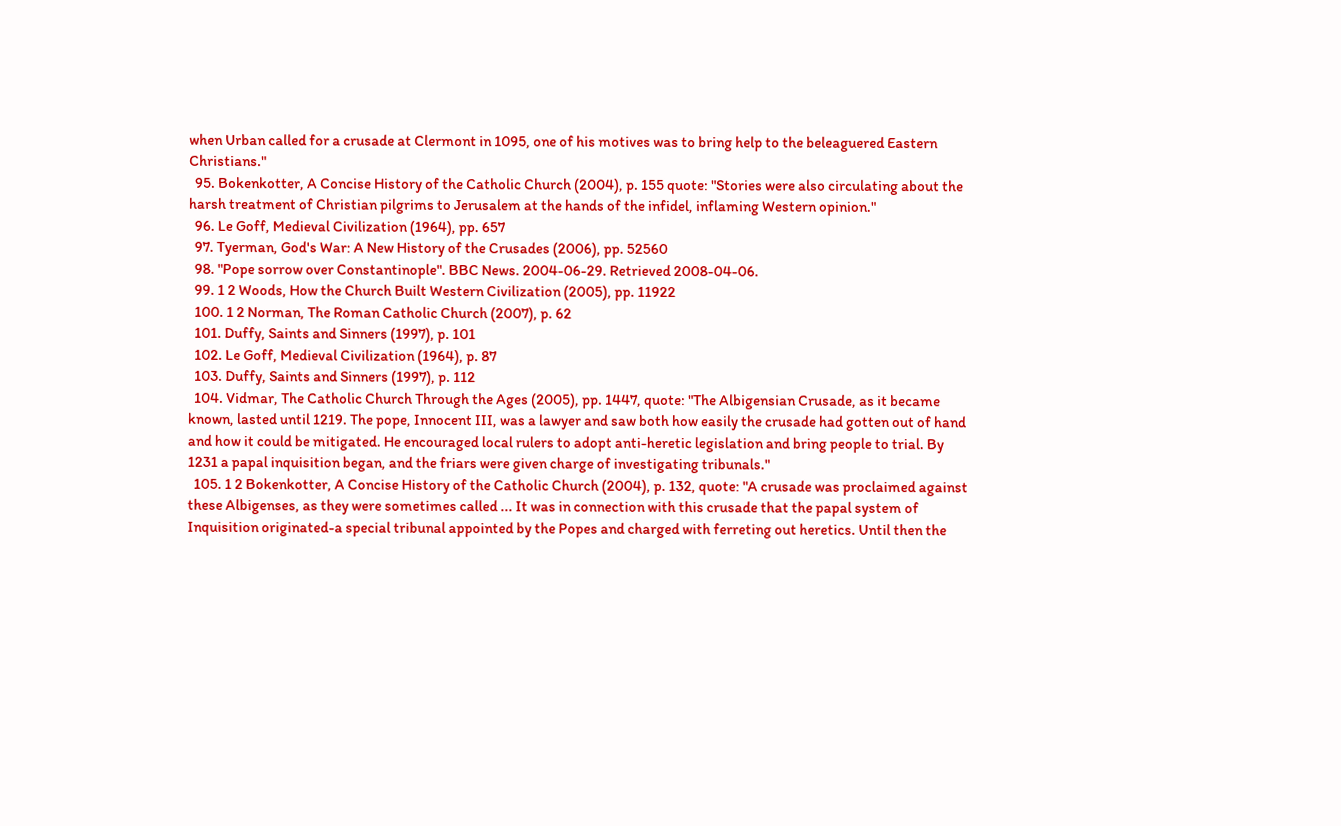when Urban called for a crusade at Clermont in 1095, one of his motives was to bring help to the beleaguered Eastern Christians."
  95. Bokenkotter, A Concise History of the Catholic Church (2004), p. 155 quote: "Stories were also circulating about the harsh treatment of Christian pilgrims to Jerusalem at the hands of the infidel, inflaming Western opinion."
  96. Le Goff, Medieval Civilization (1964), pp. 657
  97. Tyerman, God's War: A New History of the Crusades (2006), pp. 52560
  98. "Pope sorrow over Constantinople". BBC News. 2004-06-29. Retrieved 2008-04-06.
  99. 1 2 Woods, How the Church Built Western Civilization (2005), pp. 11922
  100. 1 2 Norman, The Roman Catholic Church (2007), p. 62
  101. Duffy, Saints and Sinners (1997), p. 101
  102. Le Goff, Medieval Civilization (1964), p. 87
  103. Duffy, Saints and Sinners (1997), p. 112
  104. Vidmar, The Catholic Church Through the Ages (2005), pp. 1447, quote: "The Albigensian Crusade, as it became known, lasted until 1219. The pope, Innocent III, was a lawyer and saw both how easily the crusade had gotten out of hand and how it could be mitigated. He encouraged local rulers to adopt anti-heretic legislation and bring people to trial. By 1231 a papal inquisition began, and the friars were given charge of investigating tribunals."
  105. 1 2 Bokenkotter, A Concise History of the Catholic Church (2004), p. 132, quote: "A crusade was proclaimed against these Albigenses, as they were sometimes called ... It was in connection with this crusade that the papal system of Inquisition originated-a special tribunal appointed by the Popes and charged with ferreting out heretics. Until then the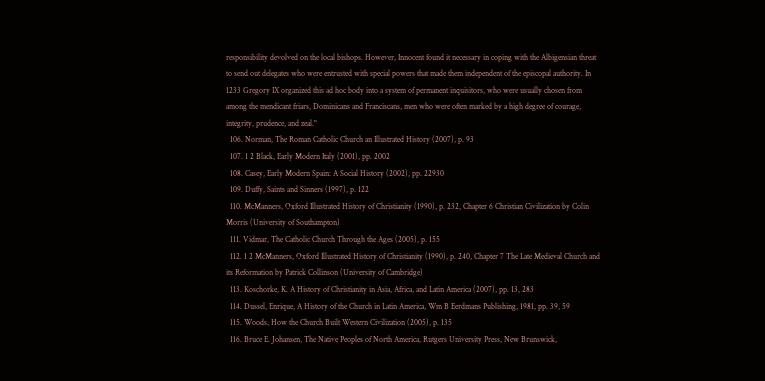responsibility devolved on the local bishops. However, Innocent found it necessary in coping with the Albigensian threat to send out delegates who were entrusted with special powers that made them independent of the episcopal authority. In 1233 Gregory IX organized this ad hoc body into a system of permanent inquisitors, who were usually chosen from among the mendicant friars, Dominicans and Franciscans, men who were often marked by a high degree of courage, integrity, prudence, and zeal."
  106. Norman, The Roman Catholic Church an Illustrated History (2007), p. 93
  107. 1 2 Black, Early Modern Italy (2001), pp. 2002
  108. Casey, Early Modern Spain: A Social History (2002), pp. 22930
  109. Duffy, Saints and Sinners (1997), p. 122
  110. McManners, Oxford Illustrated History of Christianity (1990), p. 232, Chapter 6 Christian Civilization by Colin Morris (University of Southampton)
  111. Vidmar, The Catholic Church Through the Ages (2005), p. 155
  112. 1 2 McManners, Oxford Illustrated History of Christianity (1990), p. 240, Chapter 7 The Late Medieval Church and its Reformation by Patrick Collinson (University of Cambridge)
  113. Koschorke, K. A History of Christianity in Asia, Africa, and Latin America (2007), pp. 13, 283
  114. Dussel, Enrique, A History of the Church in Latin America, Wm B Eerdmans Publishing, 1981, pp. 39, 59
  115. Woods, How the Church Built Western Civilization (2005), p. 135
  116. Bruce E. Johansen, The Native Peoples of North America, Rutgers University Press, New Brunswick,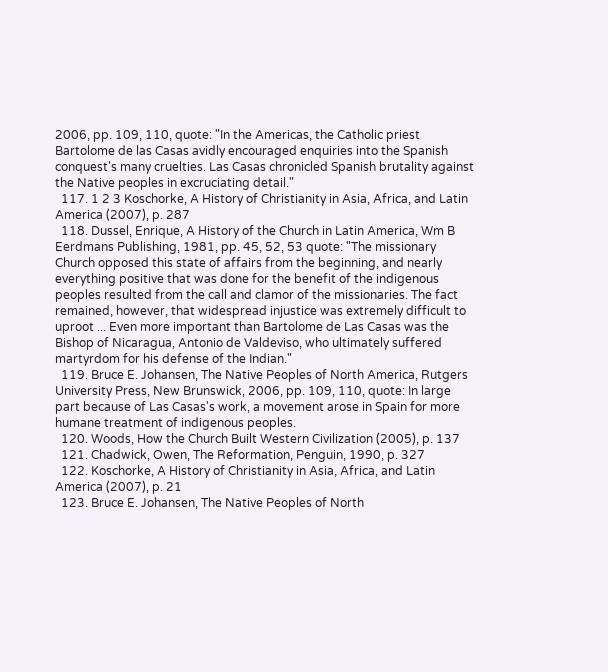2006, pp. 109, 110, quote: "In the Americas, the Catholic priest Bartolome de las Casas avidly encouraged enquiries into the Spanish conquest's many cruelties. Las Casas chronicled Spanish brutality against the Native peoples in excruciating detail."
  117. 1 2 3 Koschorke, A History of Christianity in Asia, Africa, and Latin America (2007), p. 287
  118. Dussel, Enrique, A History of the Church in Latin America, Wm B Eerdmans Publishing, 1981, pp. 45, 52, 53 quote: "The missionary Church opposed this state of affairs from the beginning, and nearly everything positive that was done for the benefit of the indigenous peoples resulted from the call and clamor of the missionaries. The fact remained, however, that widespread injustice was extremely difficult to uproot ... Even more important than Bartolome de Las Casas was the Bishop of Nicaragua, Antonio de Valdeviso, who ultimately suffered martyrdom for his defense of the Indian."
  119. Bruce E. Johansen, The Native Peoples of North America, Rutgers University Press, New Brunswick, 2006, pp. 109, 110, quote: In large part because of Las Casas's work, a movement arose in Spain for more humane treatment of indigenous peoples.
  120. Woods, How the Church Built Western Civilization (2005), p. 137
  121. Chadwick, Owen, The Reformation, Penguin, 1990, p. 327
  122. Koschorke, A History of Christianity in Asia, Africa, and Latin America (2007), p. 21
  123. Bruce E. Johansen, The Native Peoples of North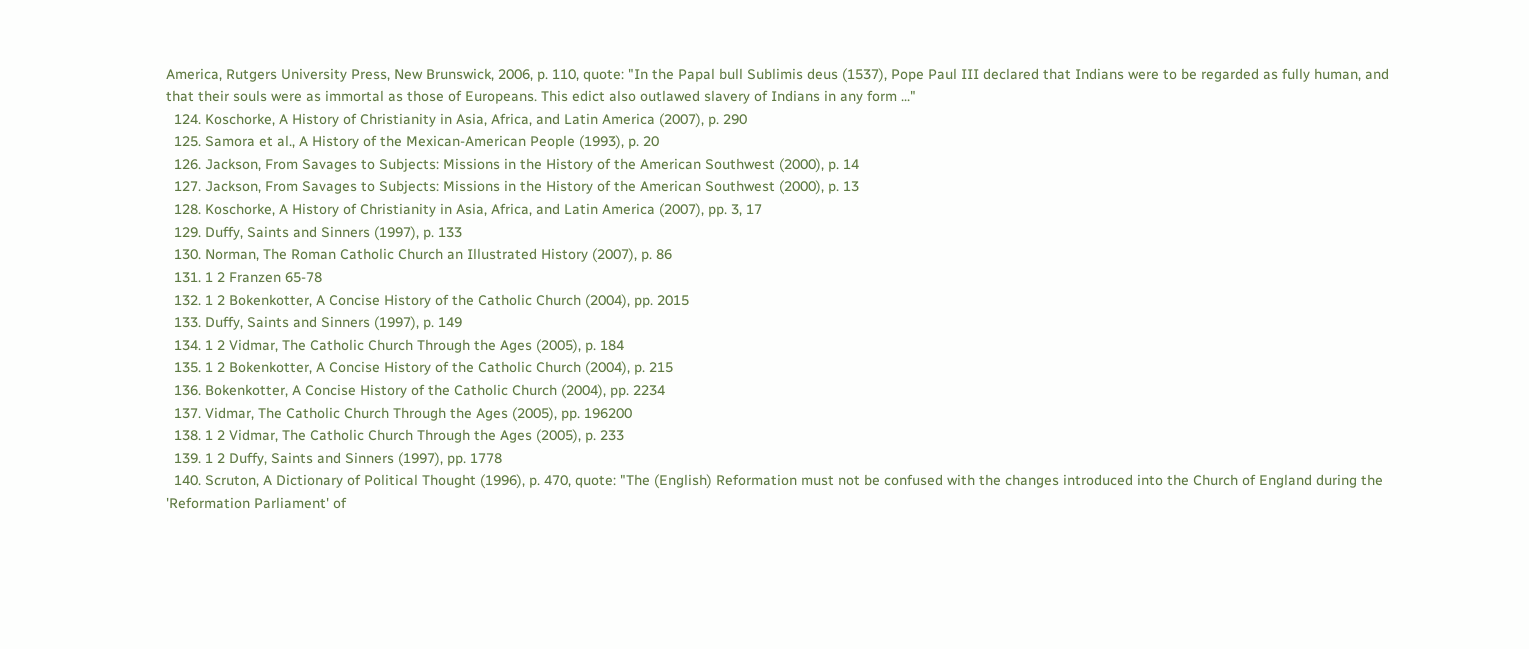America, Rutgers University Press, New Brunswick, 2006, p. 110, quote: "In the Papal bull Sublimis deus (1537), Pope Paul III declared that Indians were to be regarded as fully human, and that their souls were as immortal as those of Europeans. This edict also outlawed slavery of Indians in any form ..."
  124. Koschorke, A History of Christianity in Asia, Africa, and Latin America (2007), p. 290
  125. Samora et al., A History of the Mexican-American People (1993), p. 20
  126. Jackson, From Savages to Subjects: Missions in the History of the American Southwest (2000), p. 14
  127. Jackson, From Savages to Subjects: Missions in the History of the American Southwest (2000), p. 13
  128. Koschorke, A History of Christianity in Asia, Africa, and Latin America (2007), pp. 3, 17
  129. Duffy, Saints and Sinners (1997), p. 133
  130. Norman, The Roman Catholic Church an Illustrated History (2007), p. 86
  131. 1 2 Franzen 65-78
  132. 1 2 Bokenkotter, A Concise History of the Catholic Church (2004), pp. 2015
  133. Duffy, Saints and Sinners (1997), p. 149
  134. 1 2 Vidmar, The Catholic Church Through the Ages (2005), p. 184
  135. 1 2 Bokenkotter, A Concise History of the Catholic Church (2004), p. 215
  136. Bokenkotter, A Concise History of the Catholic Church (2004), pp. 2234
  137. Vidmar, The Catholic Church Through the Ages (2005), pp. 196200
  138. 1 2 Vidmar, The Catholic Church Through the Ages (2005), p. 233
  139. 1 2 Duffy, Saints and Sinners (1997), pp. 1778
  140. Scruton, A Dictionary of Political Thought (1996), p. 470, quote: "The (English) Reformation must not be confused with the changes introduced into the Church of England during the 'Reformation Parliament' of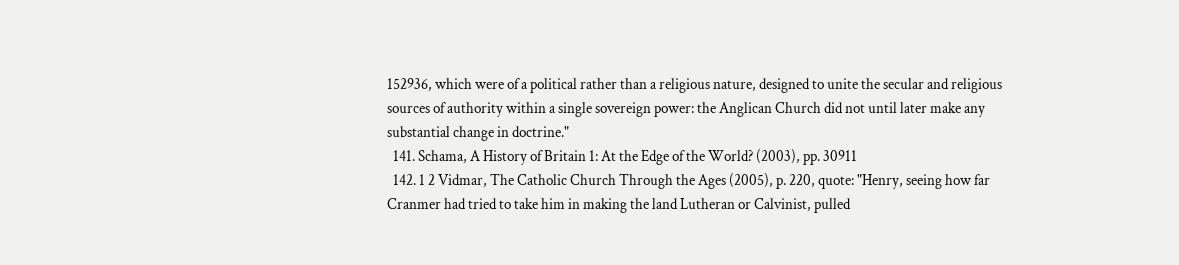152936, which were of a political rather than a religious nature, designed to unite the secular and religious sources of authority within a single sovereign power: the Anglican Church did not until later make any substantial change in doctrine."
  141. Schama, A History of Britain 1: At the Edge of the World? (2003), pp. 30911
  142. 1 2 Vidmar, The Catholic Church Through the Ages (2005), p. 220, quote: "Henry, seeing how far Cranmer had tried to take him in making the land Lutheran or Calvinist, pulled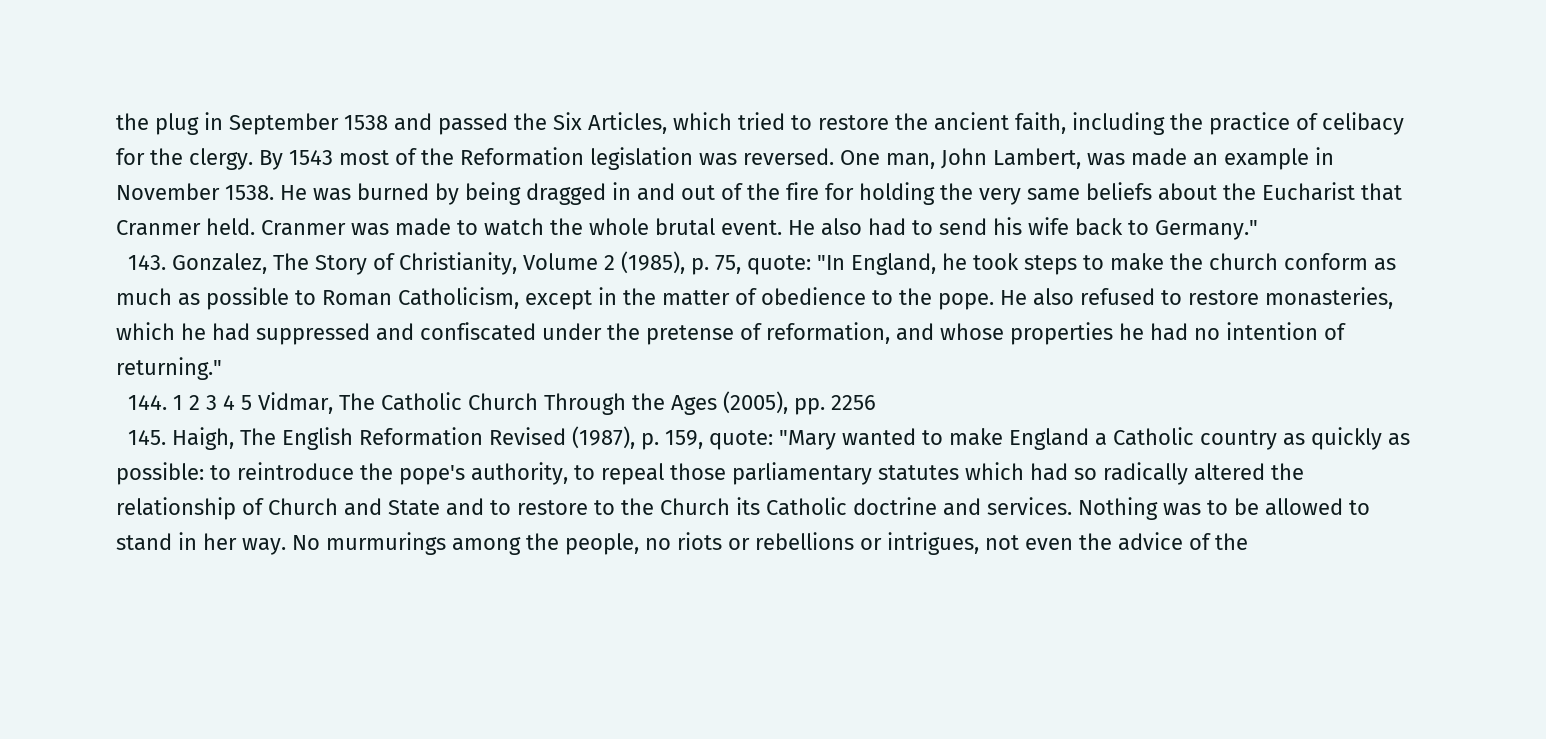the plug in September 1538 and passed the Six Articles, which tried to restore the ancient faith, including the practice of celibacy for the clergy. By 1543 most of the Reformation legislation was reversed. One man, John Lambert, was made an example in November 1538. He was burned by being dragged in and out of the fire for holding the very same beliefs about the Eucharist that Cranmer held. Cranmer was made to watch the whole brutal event. He also had to send his wife back to Germany."
  143. Gonzalez, The Story of Christianity, Volume 2 (1985), p. 75, quote: "In England, he took steps to make the church conform as much as possible to Roman Catholicism, except in the matter of obedience to the pope. He also refused to restore monasteries, which he had suppressed and confiscated under the pretense of reformation, and whose properties he had no intention of returning."
  144. 1 2 3 4 5 Vidmar, The Catholic Church Through the Ages (2005), pp. 2256
  145. Haigh, The English Reformation Revised (1987), p. 159, quote: "Mary wanted to make England a Catholic country as quickly as possible: to reintroduce the pope's authority, to repeal those parliamentary statutes which had so radically altered the relationship of Church and State and to restore to the Church its Catholic doctrine and services. Nothing was to be allowed to stand in her way. No murmurings among the people, no riots or rebellions or intrigues, not even the advice of the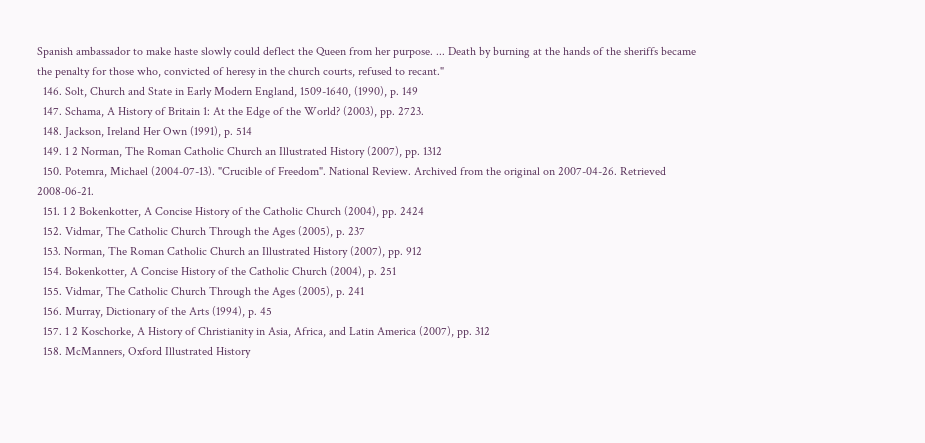Spanish ambassador to make haste slowly could deflect the Queen from her purpose. ... Death by burning at the hands of the sheriffs became the penalty for those who, convicted of heresy in the church courts, refused to recant."
  146. Solt, Church and State in Early Modern England, 1509-1640, (1990), p. 149
  147. Schama, A History of Britain 1: At the Edge of the World? (2003), pp. 2723.
  148. Jackson, Ireland Her Own (1991), p. 514
  149. 1 2 Norman, The Roman Catholic Church an Illustrated History (2007), pp. 1312
  150. Potemra, Michael (2004-07-13). "Crucible of Freedom". National Review. Archived from the original on 2007-04-26. Retrieved 2008-06-21.
  151. 1 2 Bokenkotter, A Concise History of the Catholic Church (2004), pp. 2424
  152. Vidmar, The Catholic Church Through the Ages (2005), p. 237
  153. Norman, The Roman Catholic Church an Illustrated History (2007), pp. 912
  154. Bokenkotter, A Concise History of the Catholic Church (2004), p. 251
  155. Vidmar, The Catholic Church Through the Ages (2005), p. 241
  156. Murray, Dictionary of the Arts (1994), p. 45
  157. 1 2 Koschorke, A History of Christianity in Asia, Africa, and Latin America (2007), pp. 312
  158. McManners, Oxford Illustrated History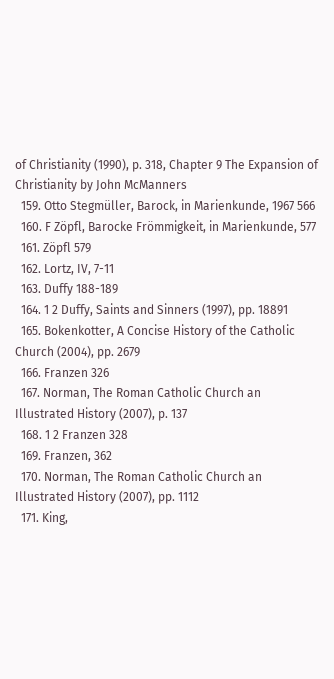of Christianity (1990), p. 318, Chapter 9 The Expansion of Christianity by John McManners
  159. Otto Stegmüller, Barock, in Marienkunde, 1967 566
  160. F Zöpfl, Barocke Frömmigkeit, in Marienkunde, 577
  161. Zöpfl 579
  162. Lortz, IV, 7-11
  163. Duffy 188-189
  164. 1 2 Duffy, Saints and Sinners (1997), pp. 18891
  165. Bokenkotter, A Concise History of the Catholic Church (2004), pp. 2679
  166. Franzen 326
  167. Norman, The Roman Catholic Church an Illustrated History (2007), p. 137
  168. 1 2 Franzen 328
  169. Franzen, 362
  170. Norman, The Roman Catholic Church an Illustrated History (2007), pp. 1112
  171. King,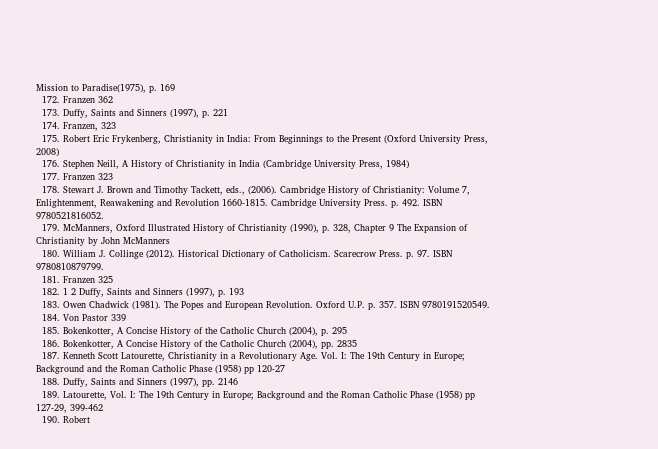Mission to Paradise(1975), p. 169
  172. Franzen 362
  173. Duffy, Saints and Sinners (1997), p. 221
  174. Franzen, 323
  175. Robert Eric Frykenberg, Christianity in India: From Beginnings to the Present (Oxford University Press, 2008)
  176. Stephen Neill, A History of Christianity in India (Cambridge University Press, 1984)
  177. Franzen 323
  178. Stewart J. Brown and Timothy Tackett, eds., (2006). Cambridge History of Christianity: Volume 7, Enlightenment, Reawakening and Revolution 1660-1815. Cambridge University Press. p. 492. ISBN 9780521816052.
  179. McManners, Oxford Illustrated History of Christianity (1990), p. 328, Chapter 9 The Expansion of Christianity by John McManners
  180. William J. Collinge (2012). Historical Dictionary of Catholicism. Scarecrow Press. p. 97. ISBN 9780810879799.
  181. Franzen 325
  182. 1 2 Duffy, Saints and Sinners (1997), p. 193
  183. Owen Chadwick (1981). The Popes and European Revolution. Oxford U.P. p. 357. ISBN 9780191520549.
  184. Von Pastor 339
  185. Bokenkotter, A Concise History of the Catholic Church (2004), p. 295
  186. Bokenkotter, A Concise History of the Catholic Church (2004), pp. 2835
  187. Kenneth Scott Latourette, Christianity in a Revolutionary Age. Vol. I: The 19th Century in Europe; Background and the Roman Catholic Phase (1958) pp 120-27
  188. Duffy, Saints and Sinners (1997), pp. 2146
  189. Latourette, Vol. I: The 19th Century in Europe; Background and the Roman Catholic Phase (1958) pp 127-29, 399-462
  190. Robert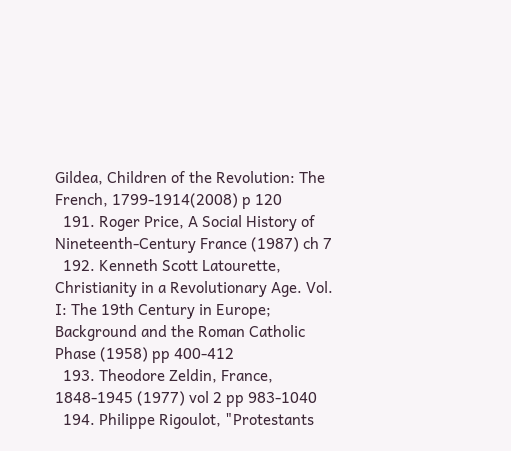Gildea, Children of the Revolution: The French, 1799-1914(2008) p 120
  191. Roger Price, A Social History of Nineteenth-Century France (1987) ch 7
  192. Kenneth Scott Latourette, Christianity in a Revolutionary Age. Vol. I: The 19th Century in Europe; Background and the Roman Catholic Phase (1958) pp 400-412
  193. Theodore Zeldin, France, 1848-1945 (1977) vol 2 pp 983-1040
  194. Philippe Rigoulot, "Protestants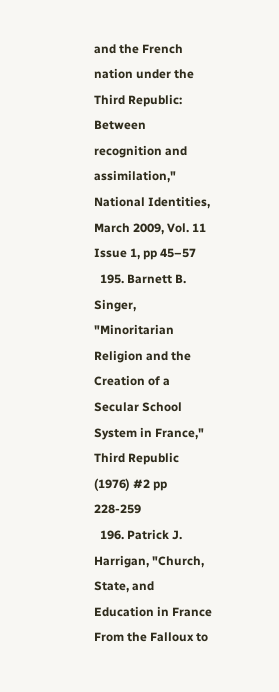and the French nation under the Third Republic: Between recognition and assimilation," National Identities, March 2009, Vol. 11 Issue 1, pp 45–57
  195. Barnett B. Singer, "Minoritarian Religion and the Creation of a Secular School System in France," Third Republic (1976) #2 pp 228-259
  196. Patrick J. Harrigan, "Church, State, and Education in France From the Falloux to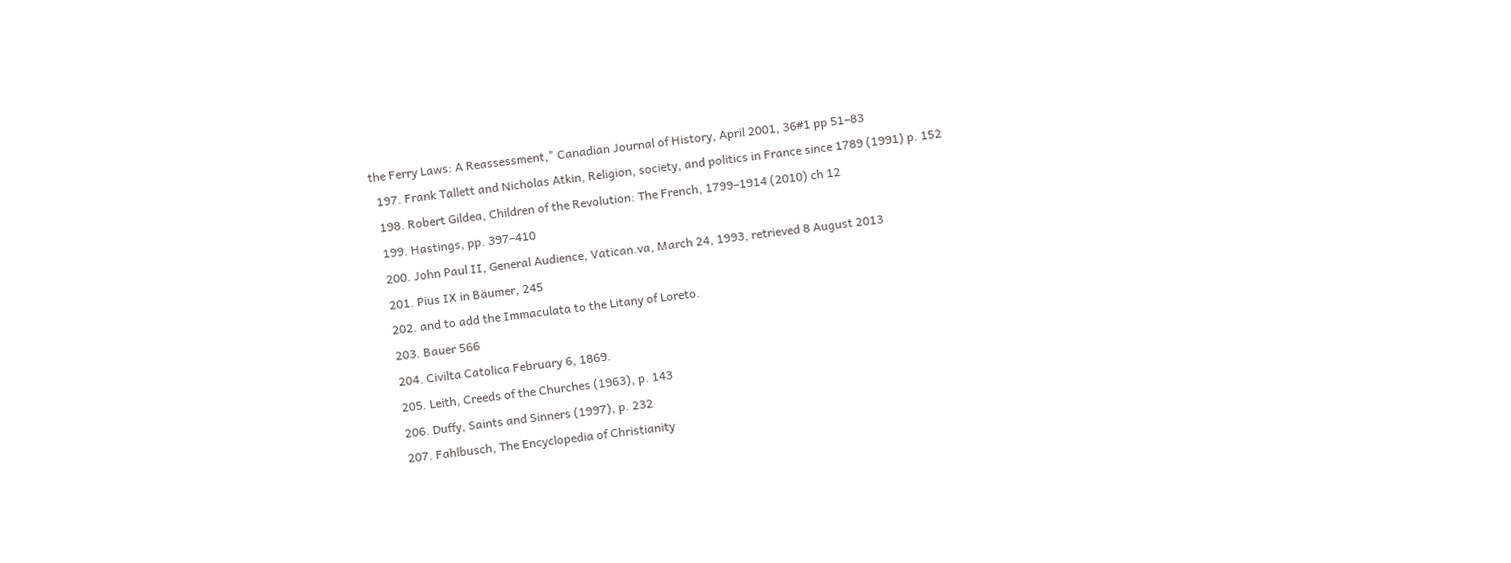the Ferry Laws: A Reassessment," Canadian Journal of History, April 2001, 36#1 pp 51–83
  197. Frank Tallett and Nicholas Atkin, Religion, society, and politics in France since 1789 (1991) p. 152
  198. Robert Gildea, Children of the Revolution: The French, 1799–1914 (2010) ch 12
  199. Hastings, pp. 397–410
  200. John Paul II, General Audience, Vatican.va, March 24, 1993, retrieved 8 August 2013
  201. Pius IX in Bäumer, 245
  202. and to add the Immaculata to the Litany of Loreto.
  203. Bauer 566
  204. Civilta Catolica February 6, 1869.
  205. Leith, Creeds of the Churches (1963), p. 143
  206. Duffy, Saints and Sinners (1997), p. 232
  207. Fahlbusch, The Encyclopedia of Christianity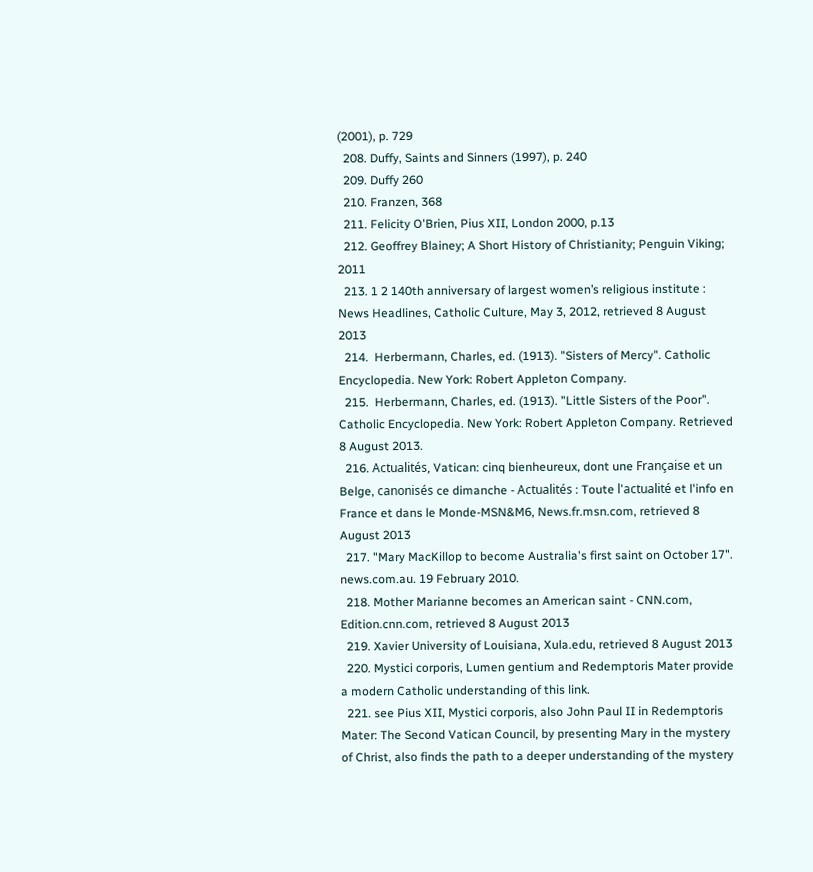(2001), p. 729
  208. Duffy, Saints and Sinners (1997), p. 240
  209. Duffy 260
  210. Franzen, 368
  211. Felicity O'Brien, Pius XII, London 2000, p.13
  212. Geoffrey Blainey; A Short History of Christianity; Penguin Viking; 2011
  213. 1 2 140th anniversary of largest women’s religious institute : News Headlines, Catholic Culture, May 3, 2012, retrieved 8 August 2013
  214.  Herbermann, Charles, ed. (1913). "Sisters of Mercy". Catholic Encyclopedia. New York: Robert Appleton Company.
  215.  Herbermann, Charles, ed. (1913). "Little Sisters of the Poor". Catholic Encyclopedia. New York: Robert Appleton Company. Retrieved 8 August 2013.
  216. Actualités, Vatican: cinq bienheureux, dont une Française et un Belge, canonisés ce dimanche - Actualités : Toute l'actualité et l'info en France et dans le Monde-MSN&M6, News.fr.msn.com, retrieved 8 August 2013
  217. "Mary MacKillop to become Australia's first saint on October 17". news.com.au. 19 February 2010.
  218. Mother Marianne becomes an American saint - CNN.com, Edition.cnn.com, retrieved 8 August 2013
  219. Xavier University of Louisiana, Xula.edu, retrieved 8 August 2013
  220. Mystici corporis, Lumen gentium and Redemptoris Mater provide a modern Catholic understanding of this link.
  221. see Pius XII, Mystici corporis, also John Paul II in Redemptoris Mater: The Second Vatican Council, by presenting Mary in the mystery of Christ, also finds the path to a deeper understanding of the mystery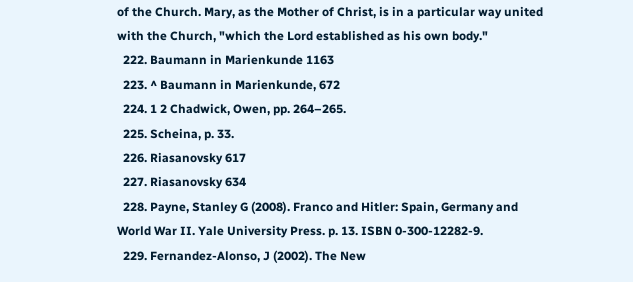of the Church. Mary, as the Mother of Christ, is in a particular way united with the Church, "which the Lord established as his own body."
  222. Baumann in Marienkunde 1163
  223. ^ Baumann in Marienkunde, 672
  224. 1 2 Chadwick, Owen, pp. 264–265.
  225. Scheina, p. 33.
  226. Riasanovsky 617
  227. Riasanovsky 634
  228. Payne, Stanley G (2008). Franco and Hitler: Spain, Germany and World War II. Yale University Press. p. 13. ISBN 0-300-12282-9.
  229. Fernandez-Alonso, J (2002). The New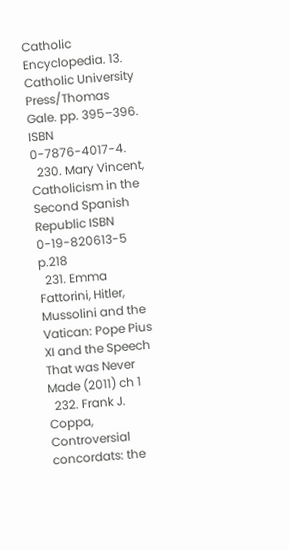Catholic Encyclopedia. 13. Catholic University Press/Thomas Gale. pp. 395–396. ISBN 0-7876-4017-4.
  230. Mary Vincent, Catholicism in the Second Spanish Republic ISBN 0-19-820613-5 p.218
  231. Emma Fattorini, Hitler, Mussolini and the Vatican: Pope Pius XI and the Speech That was Never Made (2011) ch 1
  232. Frank J. Coppa, Controversial concordats: the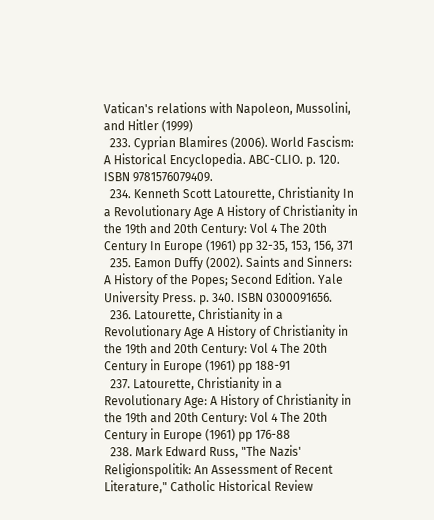Vatican's relations with Napoleon, Mussolini, and Hitler (1999)
  233. Cyprian Blamires (2006). World Fascism: A Historical Encyclopedia. ABC-CLIO. p. 120. ISBN 9781576079409.
  234. Kenneth Scott Latourette, Christianity In a Revolutionary Age A History of Christianity in the 19th and 20th Century: Vol 4 The 20th Century In Europe (1961) pp 32-35, 153, 156, 371
  235. Eamon Duffy (2002). Saints and Sinners: A History of the Popes; Second Edition. Yale University Press. p. 340. ISBN 0300091656.
  236. Latourette, Christianity in a Revolutionary Age A History of Christianity in the 19th and 20th Century: Vol 4 The 20th Century in Europe (1961) pp 188-91
  237. Latourette, Christianity in a Revolutionary Age: A History of Christianity in the 19th and 20th Century: Vol 4 The 20th Century in Europe (1961) pp 176-88
  238. Mark Edward Russ, "The Nazis' Religionspolitik: An Assessment of Recent Literature," Catholic Historical Review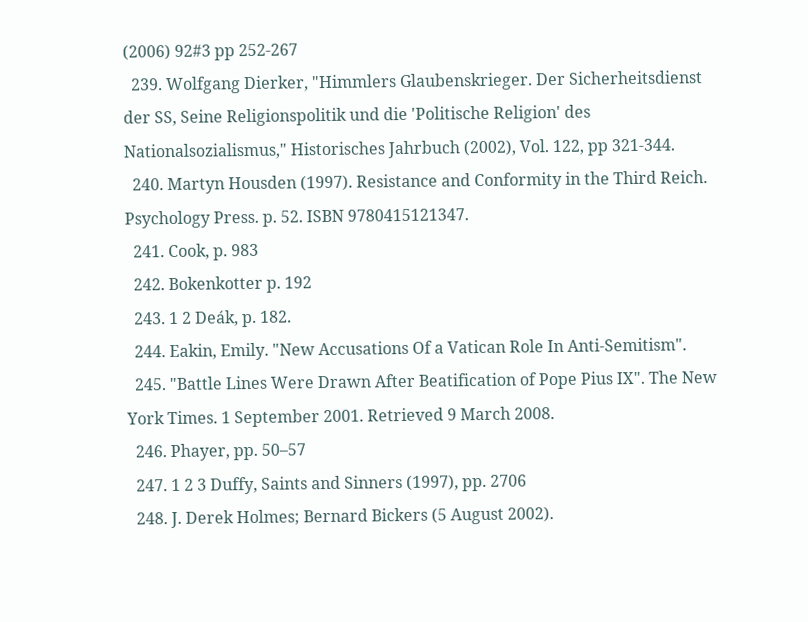(2006) 92#3 pp 252-267
  239. Wolfgang Dierker, "Himmlers Glaubenskrieger. Der Sicherheitsdienst der SS, Seine Religionspolitik und die 'Politische Religion' des Nationalsozialismus," Historisches Jahrbuch (2002), Vol. 122, pp 321-344.
  240. Martyn Housden (1997). Resistance and Conformity in the Third Reich. Psychology Press. p. 52. ISBN 9780415121347.
  241. Cook, p. 983
  242. Bokenkotter p. 192
  243. 1 2 Deák, p. 182.
  244. Eakin, Emily. "New Accusations Of a Vatican Role In Anti-Semitism".
  245. "Battle Lines Were Drawn After Beatification of Pope Pius IX". The New York Times. 1 September 2001. Retrieved 9 March 2008.
  246. Phayer, pp. 50–57
  247. 1 2 3 Duffy, Saints and Sinners (1997), pp. 2706
  248. J. Derek Holmes; Bernard Bickers (5 August 2002).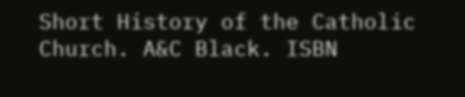Short History of the Catholic Church. A&C Black. ISBN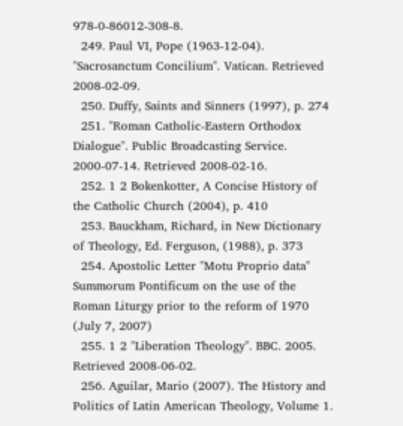978-0-86012-308-8.
  249. Paul VI, Pope (1963-12-04). "Sacrosanctum Concilium". Vatican. Retrieved 2008-02-09.
  250. Duffy, Saints and Sinners (1997), p. 274
  251. "Roman Catholic-Eastern Orthodox Dialogue". Public Broadcasting Service. 2000-07-14. Retrieved 2008-02-16.
  252. 1 2 Bokenkotter, A Concise History of the Catholic Church (2004), p. 410
  253. Bauckham, Richard, in New Dictionary of Theology, Ed. Ferguson, (1988), p. 373
  254. Apostolic Letter "Motu Proprio data" Summorum Pontificum on the use of the Roman Liturgy prior to the reform of 1970 (July 7, 2007)
  255. 1 2 "Liberation Theology". BBC. 2005. Retrieved 2008-06-02.
  256. Aguilar, Mario (2007). The History and Politics of Latin American Theology, Volume 1.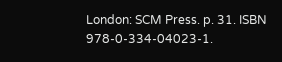London: SCM Press. p. 31. ISBN 978-0-334-04023-1.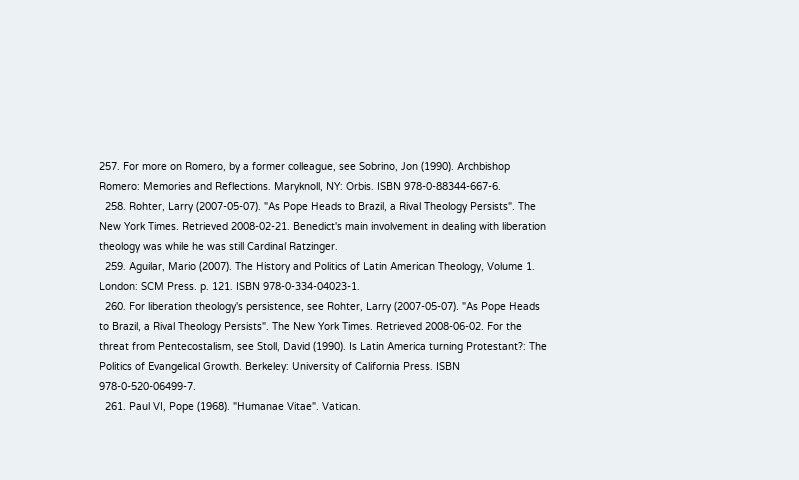257. For more on Romero, by a former colleague, see Sobrino, Jon (1990). Archbishop Romero: Memories and Reflections. Maryknoll, NY: Orbis. ISBN 978-0-88344-667-6.
  258. Rohter, Larry (2007-05-07). "As Pope Heads to Brazil, a Rival Theology Persists". The New York Times. Retrieved 2008-02-21. Benedict's main involvement in dealing with liberation theology was while he was still Cardinal Ratzinger.
  259. Aguilar, Mario (2007). The History and Politics of Latin American Theology, Volume 1. London: SCM Press. p. 121. ISBN 978-0-334-04023-1.
  260. For liberation theology's persistence, see Rohter, Larry (2007-05-07). "As Pope Heads to Brazil, a Rival Theology Persists". The New York Times. Retrieved 2008-06-02. For the threat from Pentecostalism, see Stoll, David (1990). Is Latin America turning Protestant?: The Politics of Evangelical Growth. Berkeley: University of California Press. ISBN 978-0-520-06499-7.
  261. Paul VI, Pope (1968). "Humanae Vitae". Vatican.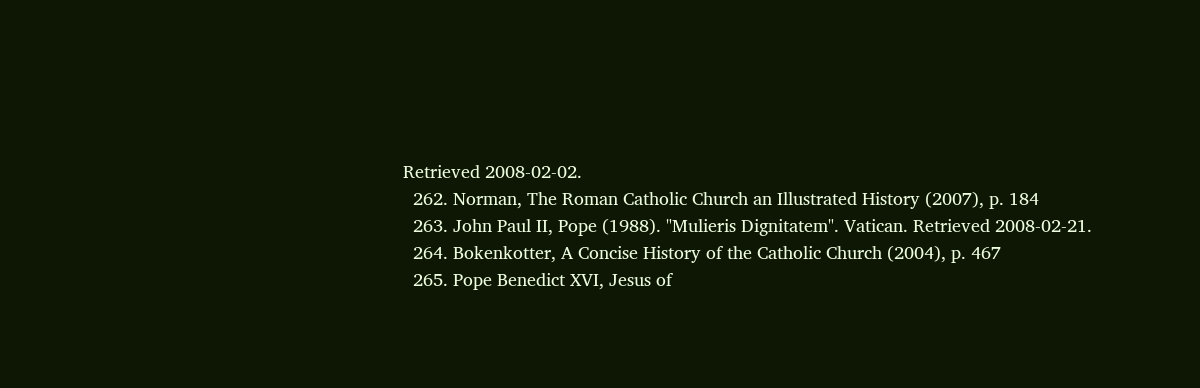Retrieved 2008-02-02.
  262. Norman, The Roman Catholic Church an Illustrated History (2007), p. 184
  263. John Paul II, Pope (1988). "Mulieris Dignitatem". Vatican. Retrieved 2008-02-21.
  264. Bokenkotter, A Concise History of the Catholic Church (2004), p. 467
  265. Pope Benedict XVI, Jesus of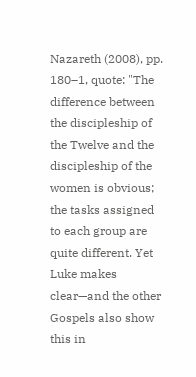Nazareth (2008), pp. 180–1, quote: "The difference between the discipleship of the Twelve and the discipleship of the women is obvious; the tasks assigned to each group are quite different. Yet Luke makes clear—and the other Gospels also show this in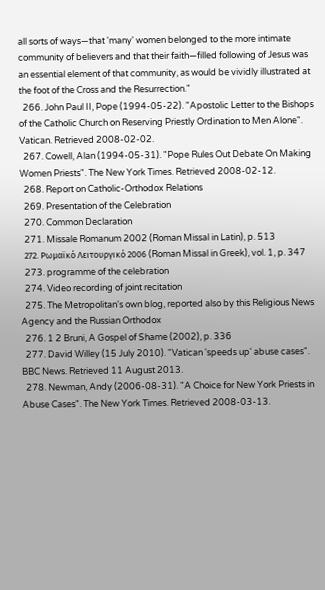all sorts of ways—that 'many' women belonged to the more intimate community of believers and that their faith—filled following of Jesus was an essential element of that community, as would be vividly illustrated at the foot of the Cross and the Resurrection."
  266. John Paul II, Pope (1994-05-22). "Apostolic Letter to the Bishops of the Catholic Church on Reserving Priestly Ordination to Men Alone". Vatican. Retrieved 2008-02-02.
  267. Cowell, Alan (1994-05-31). "Pope Rules Out Debate On Making Women Priests". The New York Times. Retrieved 2008-02-12.
  268. Report on Catholic-Orthodox Relations
  269. Presentation of the Celebration
  270. Common Declaration
  271. Missale Romanum 2002 (Roman Missal in Latin), p. 513
  272. Ρωμαϊκό Λειτουργικό 2006 (Roman Missal in Greek), vol. 1, p. 347
  273. programme of the celebration
  274. Video recording of joint recitation
  275. The Metropolitan's own blog, reported also by this Religious News Agency and the Russian Orthodox
  276. 1 2 Bruni, A Gospel of Shame (2002), p. 336
  277. David Willey (15 July 2010). "Vatican 'speeds up' abuse cases". BBC News. Retrieved 11 August 2013.
  278. Newman, Andy (2006-08-31). "A Choice for New York Priests in Abuse Cases". The New York Times. Retrieved 2008-03-13.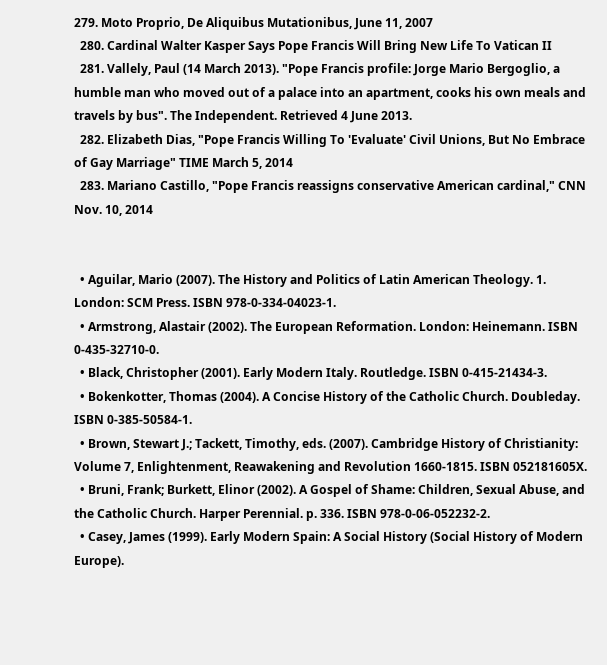279. Moto Proprio, De Aliquibus Mutationibus, June 11, 2007
  280. Cardinal Walter Kasper Says Pope Francis Will Bring New Life To Vatican II
  281. Vallely, Paul (14 March 2013). "Pope Francis profile: Jorge Mario Bergoglio, a humble man who moved out of a palace into an apartment, cooks his own meals and travels by bus". The Independent. Retrieved 4 June 2013.
  282. Elizabeth Dias, "Pope Francis Willing To 'Evaluate' Civil Unions, But No Embrace of Gay Marriage" TIME March 5, 2014
  283. Mariano Castillo, "Pope Francis reassigns conservative American cardinal," CNN Nov. 10, 2014


  • Aguilar, Mario (2007). The History and Politics of Latin American Theology. 1. London: SCM Press. ISBN 978-0-334-04023-1.
  • Armstrong, Alastair (2002). The European Reformation. London: Heinemann. ISBN 0-435-32710-0.
  • Black, Christopher (2001). Early Modern Italy. Routledge. ISBN 0-415-21434-3.
  • Bokenkotter, Thomas (2004). A Concise History of the Catholic Church. Doubleday. ISBN 0-385-50584-1.
  • Brown, Stewart J.; Tackett, Timothy, eds. (2007). Cambridge History of Christianity: Volume 7, Enlightenment, Reawakening and Revolution 1660-1815. ISBN 052181605X.
  • Bruni, Frank; Burkett, Elinor (2002). A Gospel of Shame: Children, Sexual Abuse, and the Catholic Church. Harper Perennial. p. 336. ISBN 978-0-06-052232-2.
  • Casey, James (1999). Early Modern Spain: A Social History (Social History of Modern Europe).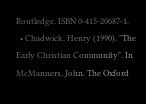Routledge. ISBN 0-415-20687-1.
  • Chadwick, Henry (1990). "The Early Christian Community". In McManners, John. The Oxford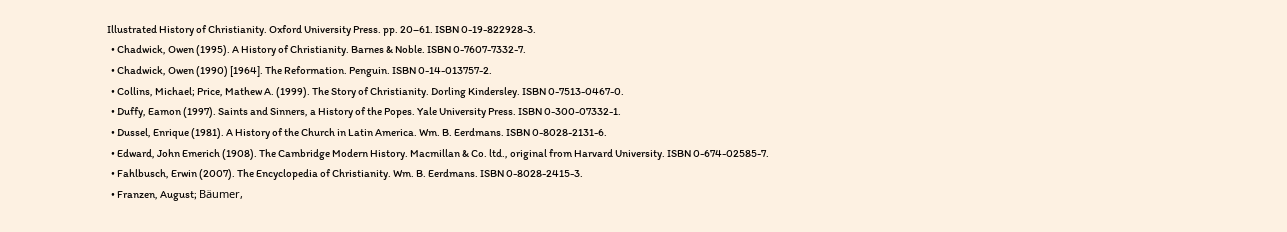Illustrated History of Christianity. Oxford University Press. pp. 20–61. ISBN 0-19-822928-3.
  • Chadwick, Owen (1995). A History of Christianity. Barnes & Noble. ISBN 0-7607-7332-7.
  • Chadwick, Owen (1990) [1964]. The Reformation. Penguin. ISBN 0-14-013757-2.
  • Collins, Michael; Price, Mathew A. (1999). The Story of Christianity. Dorling Kindersley. ISBN 0-7513-0467-0.
  • Duffy, Eamon (1997). Saints and Sinners, a History of the Popes. Yale University Press. ISBN 0-300-07332-1.
  • Dussel, Enrique (1981). A History of the Church in Latin America. Wm. B. Eerdmans. ISBN 0-8028-2131-6.
  • Edward, John Emerich (1908). The Cambridge Modern History. Macmillan & Co. ltd., original from Harvard University. ISBN 0-674-02585-7.
  • Fahlbusch, Erwin (2007). The Encyclopedia of Christianity. Wm. B. Eerdmans. ISBN 0-8028-2415-3.
  • Franzen, August; Bäumer,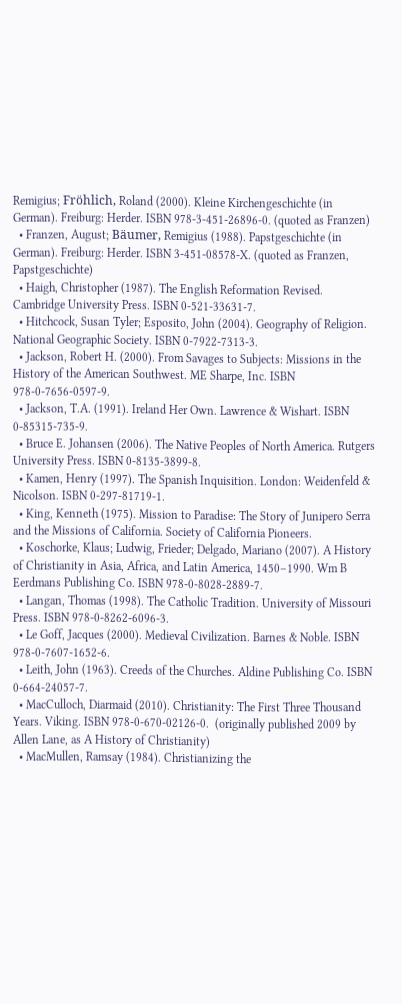Remigius; Fröhlich, Roland (2000). Kleine Kirchengeschichte (in German). Freiburg: Herder. ISBN 978-3-451-26896-0. (quoted as Franzen)
  • Franzen, August; Bäumer, Remigius (1988). Papstgeschichte (in German). Freiburg: Herder. ISBN 3-451-08578-X. (quoted as Franzen, Papstgeschichte)
  • Haigh, Christopher (1987). The English Reformation Revised. Cambridge University Press. ISBN 0-521-33631-7.
  • Hitchcock, Susan Tyler; Esposito, John (2004). Geography of Religion. National Geographic Society. ISBN 0-7922-7313-3.
  • Jackson, Robert H. (2000). From Savages to Subjects: Missions in the History of the American Southwest. ME Sharpe, Inc. ISBN 978-0-7656-0597-9.
  • Jackson, T.A. (1991). Ireland Her Own. Lawrence & Wishart. ISBN 0-85315-735-9.
  • Bruce E. Johansen (2006). The Native Peoples of North America. Rutgers University Press. ISBN 0-8135-3899-8.
  • Kamen, Henry (1997). The Spanish Inquisition. London: Weidenfeld & Nicolson. ISBN 0-297-81719-1.
  • King, Kenneth (1975). Mission to Paradise: The Story of Junipero Serra and the Missions of California. Society of California Pioneers.
  • Koschorke, Klaus; Ludwig, Frieder; Delgado, Mariano (2007). A History of Christianity in Asia, Africa, and Latin America, 1450–1990. Wm B Eerdmans Publishing Co. ISBN 978-0-8028-2889-7.
  • Langan, Thomas (1998). The Catholic Tradition. University of Missouri Press. ISBN 978-0-8262-6096-3.
  • Le Goff, Jacques (2000). Medieval Civilization. Barnes & Noble. ISBN 978-0-7607-1652-6.
  • Leith, John (1963). Creeds of the Churches. Aldine Publishing Co. ISBN 0-664-24057-7.
  • MacCulloch, Diarmaid (2010). Christianity: The First Three Thousand Years. Viking. ISBN 978-0-670-02126-0.  (originally published 2009 by Allen Lane, as A History of Christianity)
  • MacMullen, Ramsay (1984). Christianizing the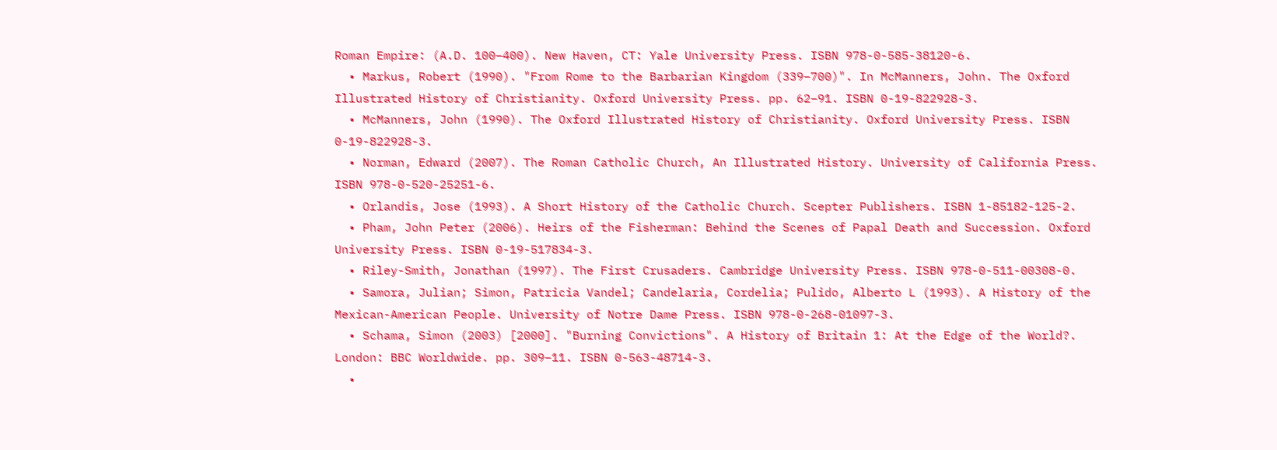Roman Empire: (A.D. 100–400). New Haven, CT: Yale University Press. ISBN 978-0-585-38120-6.
  • Markus, Robert (1990). "From Rome to the Barbarian Kingdom (339–700)". In McManners, John. The Oxford Illustrated History of Christianity. Oxford University Press. pp. 62–91. ISBN 0-19-822928-3.
  • McManners, John (1990). The Oxford Illustrated History of Christianity. Oxford University Press. ISBN 0-19-822928-3.
  • Norman, Edward (2007). The Roman Catholic Church, An Illustrated History. University of California Press. ISBN 978-0-520-25251-6.
  • Orlandis, Jose (1993). A Short History of the Catholic Church. Scepter Publishers. ISBN 1-85182-125-2.
  • Pham, John Peter (2006). Heirs of the Fisherman: Behind the Scenes of Papal Death and Succession. Oxford University Press. ISBN 0-19-517834-3.
  • Riley-Smith, Jonathan (1997). The First Crusaders. Cambridge University Press. ISBN 978-0-511-00308-0.
  • Samora, Julian; Simon, Patricia Vandel; Candelaria, Cordelia; Pulido, Alberto L (1993). A History of the Mexican-American People. University of Notre Dame Press. ISBN 978-0-268-01097-3.
  • Schama, Simon (2003) [2000]. "Burning Convictions". A History of Britain 1: At the Edge of the World?. London: BBC Worldwide. pp. 309–11. ISBN 0-563-48714-3.
  •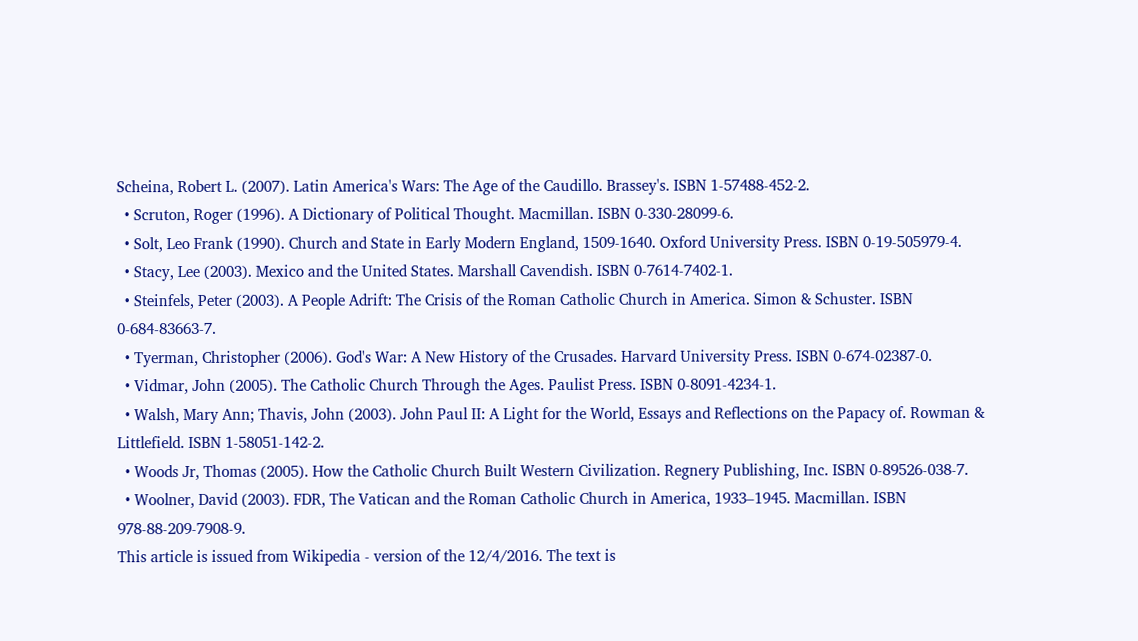Scheina, Robert L. (2007). Latin America's Wars: The Age of the Caudillo. Brassey's. ISBN 1-57488-452-2.
  • Scruton, Roger (1996). A Dictionary of Political Thought. Macmillan. ISBN 0-330-28099-6.
  • Solt, Leo Frank (1990). Church and State in Early Modern England, 1509-1640. Oxford University Press. ISBN 0-19-505979-4.
  • Stacy, Lee (2003). Mexico and the United States. Marshall Cavendish. ISBN 0-7614-7402-1.
  • Steinfels, Peter (2003). A People Adrift: The Crisis of the Roman Catholic Church in America. Simon & Schuster. ISBN 0-684-83663-7.
  • Tyerman, Christopher (2006). God's War: A New History of the Crusades. Harvard University Press. ISBN 0-674-02387-0.
  • Vidmar, John (2005). The Catholic Church Through the Ages. Paulist Press. ISBN 0-8091-4234-1.
  • Walsh, Mary Ann; Thavis, John (2003). John Paul II: A Light for the World, Essays and Reflections on the Papacy of. Rowman & Littlefield. ISBN 1-58051-142-2.
  • Woods Jr, Thomas (2005). How the Catholic Church Built Western Civilization. Regnery Publishing, Inc. ISBN 0-89526-038-7.
  • Woolner, David (2003). FDR, The Vatican and the Roman Catholic Church in America, 1933–1945. Macmillan. ISBN 978-88-209-7908-9.
This article is issued from Wikipedia - version of the 12/4/2016. The text is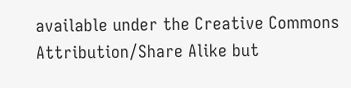available under the Creative Commons Attribution/Share Alike but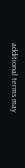additional terms may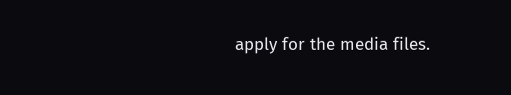apply for the media files.